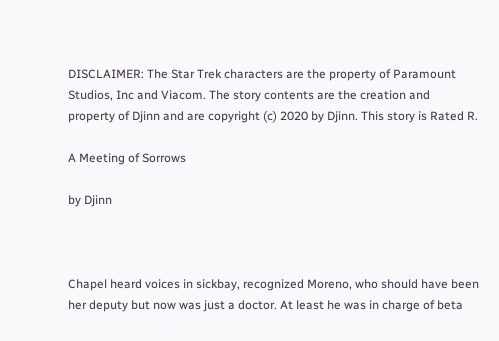DISCLAIMER: The Star Trek characters are the property of Paramount Studios, Inc and Viacom. The story contents are the creation and property of Djinn and are copyright (c) 2020 by Djinn. This story is Rated R.

A Meeting of Sorrows

by Djinn



Chapel heard voices in sickbay, recognized Moreno, who should have been her deputy but now was just a doctor. At least he was in charge of beta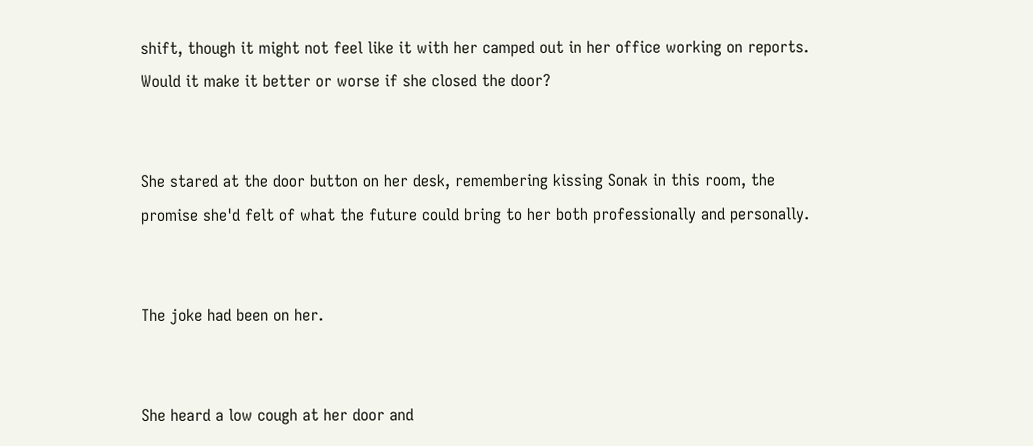shift, though it might not feel like it with her camped out in her office working on reports. Would it make it better or worse if she closed the door?


She stared at the door button on her desk, remembering kissing Sonak in this room, the promise she'd felt of what the future could bring to her both professionally and personally.


The joke had been on her.


She heard a low cough at her door and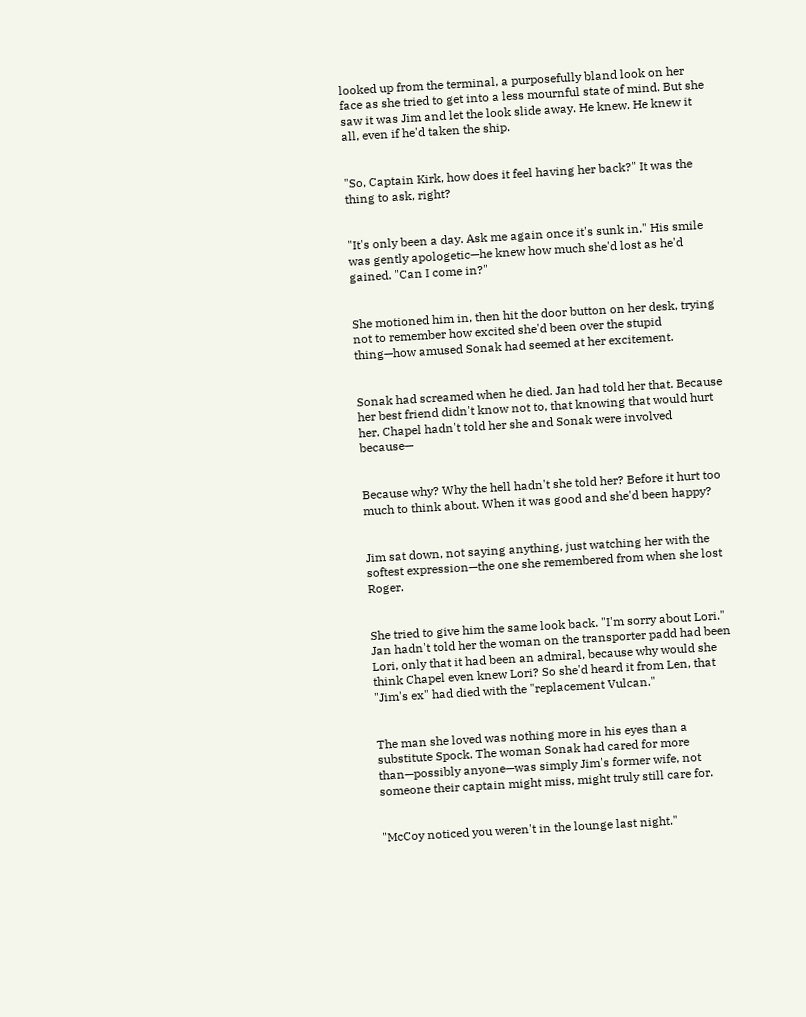looked up from the terminal, a purposefully bland look on her face as she tried to get into a less mournful state of mind. But she saw it was Jim and let the look slide away. He knew. He knew it all, even if he'd taken the ship.


"So, Captain Kirk, how does it feel having her back?" It was the thing to ask, right?


"It's only been a day. Ask me again once it's sunk in." His smile was gently apologetic—he knew how much she'd lost as he'd gained. "Can I come in?"


She motioned him in, then hit the door button on her desk, trying not to remember how excited she'd been over the stupid thing—how amused Sonak had seemed at her excitement.


Sonak had screamed when he died. Jan had told her that. Because her best friend didn't know not to, that knowing that would hurt her. Chapel hadn't told her she and Sonak were involved because—


Because why? Why the hell hadn't she told her? Before it hurt too much to think about. When it was good and she'd been happy?


Jim sat down, not saying anything, just watching her with the softest expression—the one she remembered from when she lost Roger.


She tried to give him the same look back. "I'm sorry about Lori." Jan hadn't told her the woman on the transporter padd had been Lori, only that it had been an admiral, because why would she think Chapel even knew Lori? So she'd heard it from Len, that "Jim's ex" had died with the "replacement Vulcan."


The man she loved was nothing more in his eyes than a substitute Spock. The woman Sonak had cared for more than—possibly anyone—was simply Jim's former wife, not someone their captain might miss, might truly still care for.


"McCoy noticed you weren't in the lounge last night."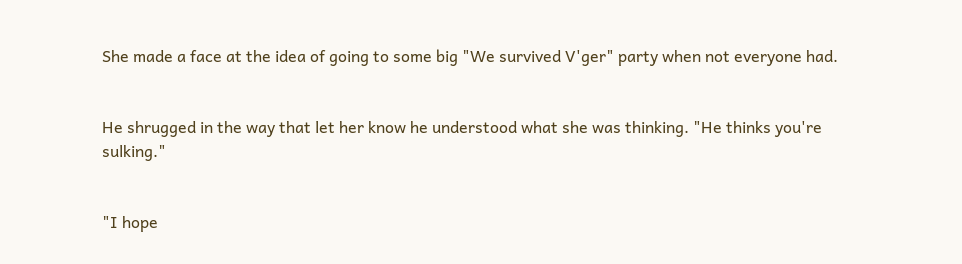She made a face at the idea of going to some big "We survived V'ger" party when not everyone had.


He shrugged in the way that let her know he understood what she was thinking. "He thinks you're sulking."


"I hope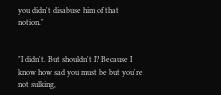you didn't disabuse him of that notion."


"I didn't. But shouldn't I? Because I know how sad you must be but you're not sulking,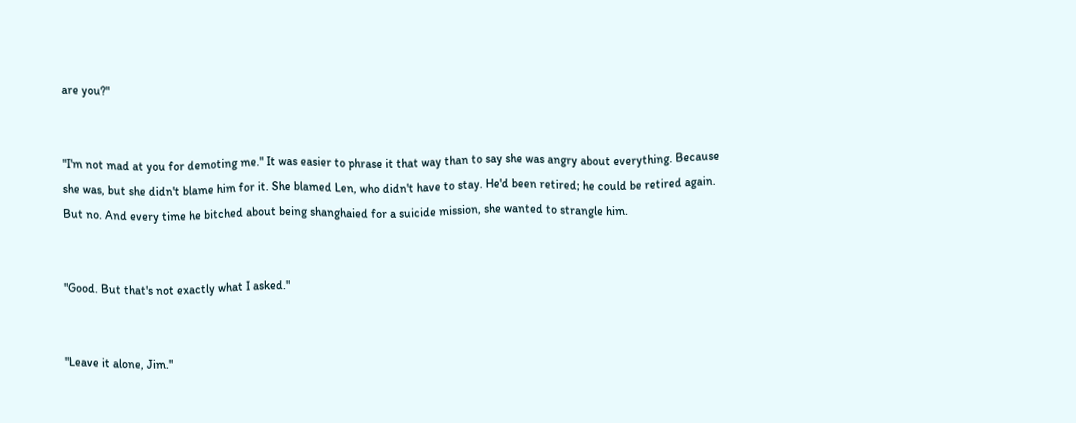are you?"


"I'm not mad at you for demoting me." It was easier to phrase it that way than to say she was angry about everything. Because she was, but she didn't blame him for it. She blamed Len, who didn't have to stay. He'd been retired; he could be retired again. But no. And every time he bitched about being shanghaied for a suicide mission, she wanted to strangle him.


"Good. But that's not exactly what I asked."


"Leave it alone, Jim."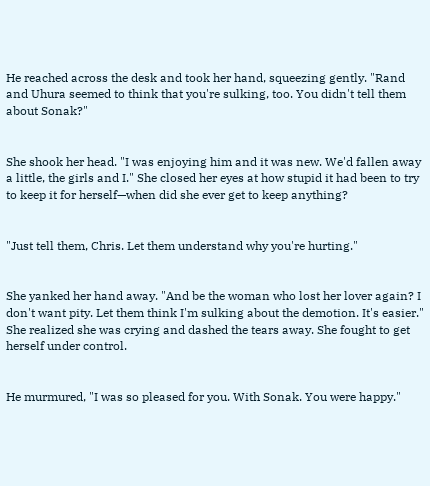He reached across the desk and took her hand, squeezing gently. "Rand and Uhura seemed to think that you're sulking, too. You didn't tell them about Sonak?"


She shook her head. "I was enjoying him and it was new. We'd fallen away a little, the girls and I." She closed her eyes at how stupid it had been to try to keep it for herself—when did she ever get to keep anything?


"Just tell them, Chris. Let them understand why you're hurting."


She yanked her hand away. "And be the woman who lost her lover again? I don't want pity. Let them think I'm sulking about the demotion. It's easier." She realized she was crying and dashed the tears away. She fought to get herself under control.


He murmured, "I was so pleased for you. With Sonak. You were happy."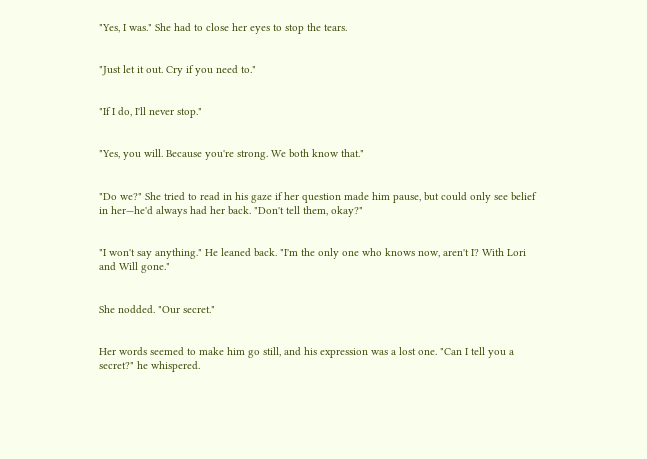"Yes, I was." She had to close her eyes to stop the tears.


"Just let it out. Cry if you need to."


"If I do, I'll never stop."


"Yes, you will. Because you're strong. We both know that."


"Do we?" She tried to read in his gaze if her question made him pause, but could only see belief in her—he'd always had her back. "Don't tell them, okay?"


"I won't say anything." He leaned back. "I'm the only one who knows now, aren't I? With Lori and Will gone."


She nodded. "Our secret."


Her words seemed to make him go still, and his expression was a lost one. "Can I tell you a secret?" he whispered.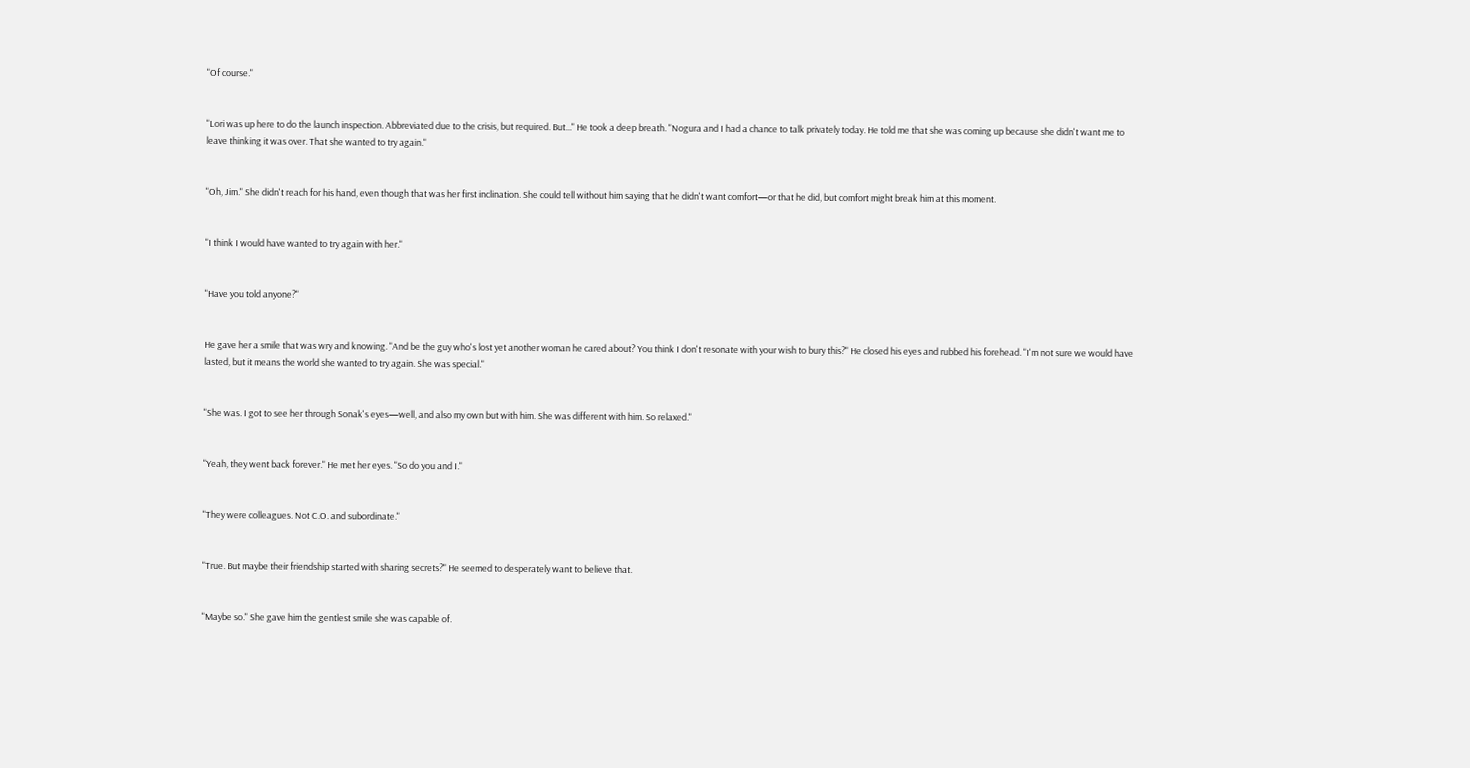"Of course."


"Lori was up here to do the launch inspection. Abbreviated due to the crisis, but required. But..." He took a deep breath. "Nogura and I had a chance to talk privately today. He told me that she was coming up because she didn't want me to leave thinking it was over. That she wanted to try again."


"Oh, Jim." She didn't reach for his hand, even though that was her first inclination. She could tell without him saying that he didn't want comfort—or that he did, but comfort might break him at this moment.


"I think I would have wanted to try again with her."


"Have you told anyone?"


He gave her a smile that was wry and knowing. "And be the guy who's lost yet another woman he cared about? You think I don't resonate with your wish to bury this?" He closed his eyes and rubbed his forehead. "I'm not sure we would have lasted, but it means the world she wanted to try again. She was special."


"She was. I got to see her through Sonak's eyes—well, and also my own but with him. She was different with him. So relaxed."


"Yeah, they went back forever." He met her eyes. "So do you and I."


"They were colleagues. Not C.O. and subordinate."


"True. But maybe their friendship started with sharing secrets?" He seemed to desperately want to believe that.


"Maybe so." She gave him the gentlest smile she was capable of.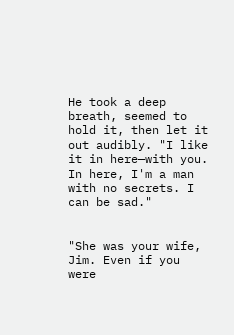He took a deep breath, seemed to hold it, then let it out audibly. "I like it in here—with you. In here, I'm a man with no secrets. I can be sad."


"She was your wife, Jim. Even if you were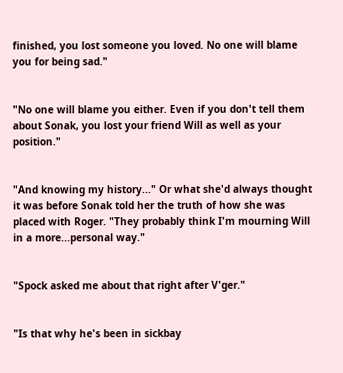finished, you lost someone you loved. No one will blame you for being sad."


"No one will blame you either. Even if you don't tell them about Sonak, you lost your friend Will as well as your position."


"And knowing my history..." Or what she'd always thought it was before Sonak told her the truth of how she was placed with Roger. "They probably think I'm mourning Will in a more...personal way."


"Spock asked me about that right after V'ger."


"Is that why he's been in sickbay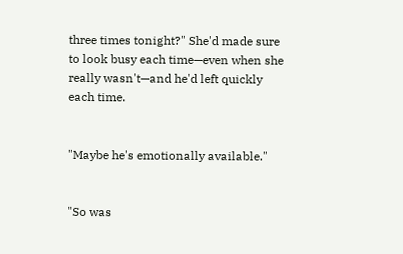three times tonight?" She'd made sure to look busy each time—even when she really wasn't—and he'd left quickly each time.


"Maybe he's emotionally available."


"So was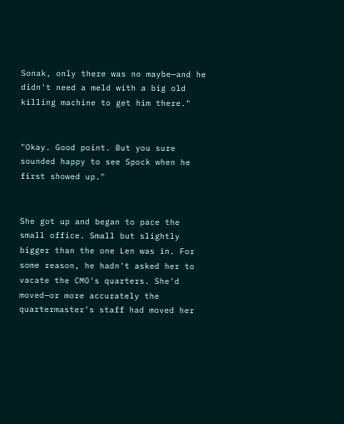Sonak, only there was no maybe—and he didn't need a meld with a big old killing machine to get him there."


"Okay. Good point. But you sure sounded happy to see Spock when he first showed up."


She got up and began to pace the small office. Small but slightly bigger than the one Len was in. For some reason, he hadn't asked her to vacate the CMO's quarters. She'd moved—or more accurately the quartermaster's staff had moved her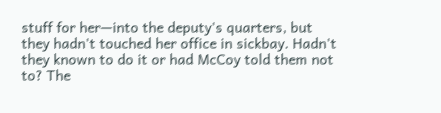stuff for her—into the deputy's quarters, but they hadn't touched her office in sickbay. Hadn't they known to do it or had McCoy told them not to? The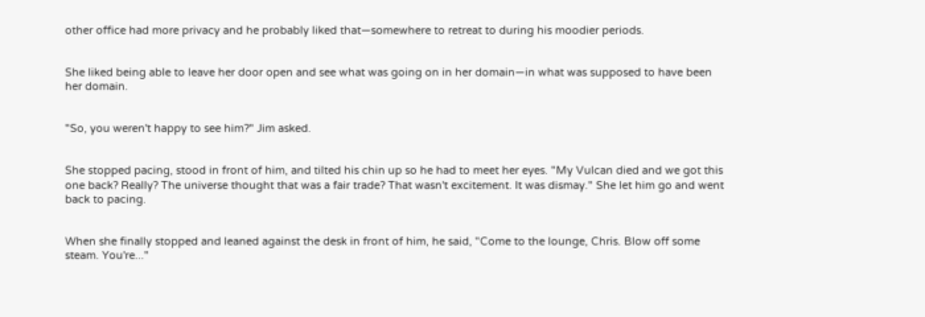other office had more privacy and he probably liked that—somewhere to retreat to during his moodier periods.


She liked being able to leave her door open and see what was going on in her domain—in what was supposed to have been her domain.


"So, you weren't happy to see him?" Jim asked.


She stopped pacing, stood in front of him, and tilted his chin up so he had to meet her eyes. "My Vulcan died and we got this one back? Really? The universe thought that was a fair trade? That wasn't excitement. It was dismay." She let him go and went back to pacing.


When she finally stopped and leaned against the desk in front of him, he said, "Come to the lounge, Chris. Blow off some steam. You're..."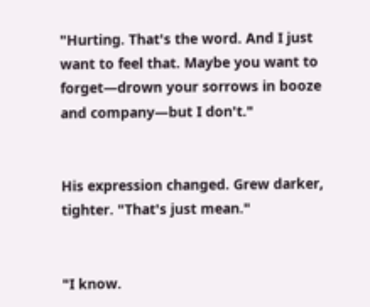"Hurting. That's the word. And I just want to feel that. Maybe you want to forget—drown your sorrows in booze and company—but I don't."


His expression changed. Grew darker, tighter. "That's just mean."


"I know.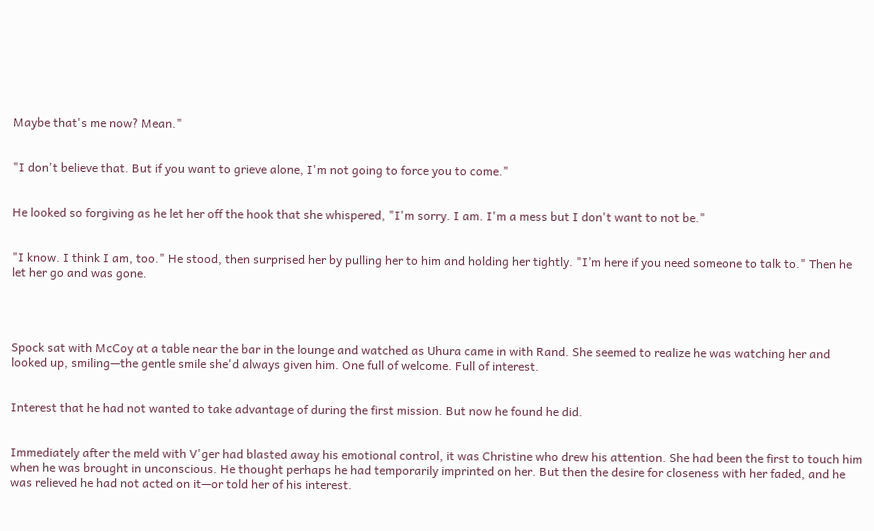Maybe that's me now? Mean."


"I don't believe that. But if you want to grieve alone, I'm not going to force you to come."


He looked so forgiving as he let her off the hook that she whispered, "I'm sorry. I am. I'm a mess but I don't want to not be."


"I know. I think I am, too." He stood, then surprised her by pulling her to him and holding her tightly. "I’m here if you need someone to talk to." Then he let her go and was gone.




Spock sat with McCoy at a table near the bar in the lounge and watched as Uhura came in with Rand. She seemed to realize he was watching her and looked up, smiling—the gentle smile she'd always given him. One full of welcome. Full of interest.


Interest that he had not wanted to take advantage of during the first mission. But now he found he did.


Immediately after the meld with V'ger had blasted away his emotional control, it was Christine who drew his attention. She had been the first to touch him when he was brought in unconscious. He thought perhaps he had temporarily imprinted on her. But then the desire for closeness with her faded, and he was relieved he had not acted on it—or told her of his interest.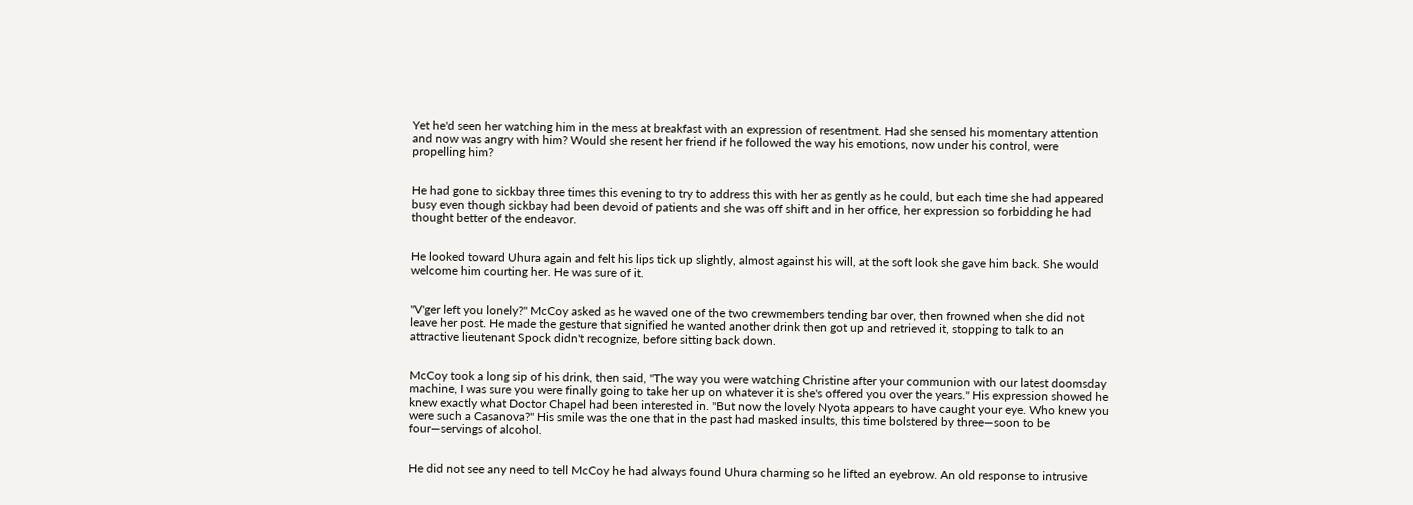Yet he'd seen her watching him in the mess at breakfast with an expression of resentment. Had she sensed his momentary attention and now was angry with him? Would she resent her friend if he followed the way his emotions, now under his control, were propelling him?


He had gone to sickbay three times this evening to try to address this with her as gently as he could, but each time she had appeared busy even though sickbay had been devoid of patients and she was off shift and in her office, her expression so forbidding he had thought better of the endeavor.


He looked toward Uhura again and felt his lips tick up slightly, almost against his will, at the soft look she gave him back. She would welcome him courting her. He was sure of it.


"V'ger left you lonely?" McCoy asked as he waved one of the two crewmembers tending bar over, then frowned when she did not leave her post. He made the gesture that signified he wanted another drink then got up and retrieved it, stopping to talk to an attractive lieutenant Spock didn't recognize, before sitting back down.


McCoy took a long sip of his drink, then said, "The way you were watching Christine after your communion with our latest doomsday machine, I was sure you were finally going to take her up on whatever it is she's offered you over the years." His expression showed he knew exactly what Doctor Chapel had been interested in. "But now the lovely Nyota appears to have caught your eye. Who knew you were such a Casanova?" His smile was the one that in the past had masked insults, this time bolstered by three—soon to be four—servings of alcohol.


He did not see any need to tell McCoy he had always found Uhura charming so he lifted an eyebrow. An old response to intrusive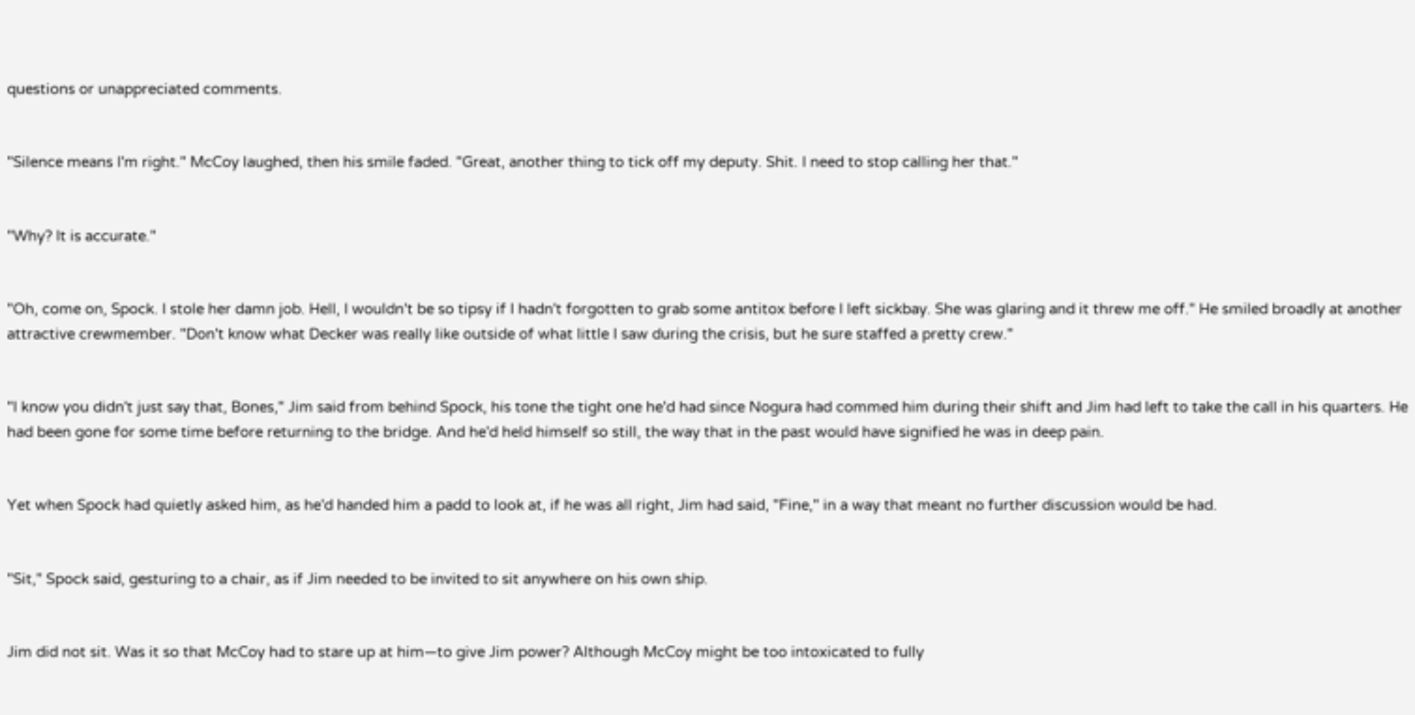questions or unappreciated comments.


"Silence means I'm right." McCoy laughed, then his smile faded. "Great, another thing to tick off my deputy. Shit. I need to stop calling her that."


"Why? It is accurate."


"Oh, come on, Spock. I stole her damn job. Hell, I wouldn't be so tipsy if I hadn't forgotten to grab some antitox before I left sickbay. She was glaring and it threw me off." He smiled broadly at another attractive crewmember. "Don't know what Decker was really like outside of what little I saw during the crisis, but he sure staffed a pretty crew."


"I know you didn't just say that, Bones," Jim said from behind Spock, his tone the tight one he'd had since Nogura had commed him during their shift and Jim had left to take the call in his quarters. He had been gone for some time before returning to the bridge. And he'd held himself so still, the way that in the past would have signified he was in deep pain.


Yet when Spock had quietly asked him, as he'd handed him a padd to look at, if he was all right, Jim had said, "Fine," in a way that meant no further discussion would be had.


"Sit," Spock said, gesturing to a chair, as if Jim needed to be invited to sit anywhere on his own ship.


Jim did not sit. Was it so that McCoy had to stare up at him—to give Jim power? Although McCoy might be too intoxicated to fully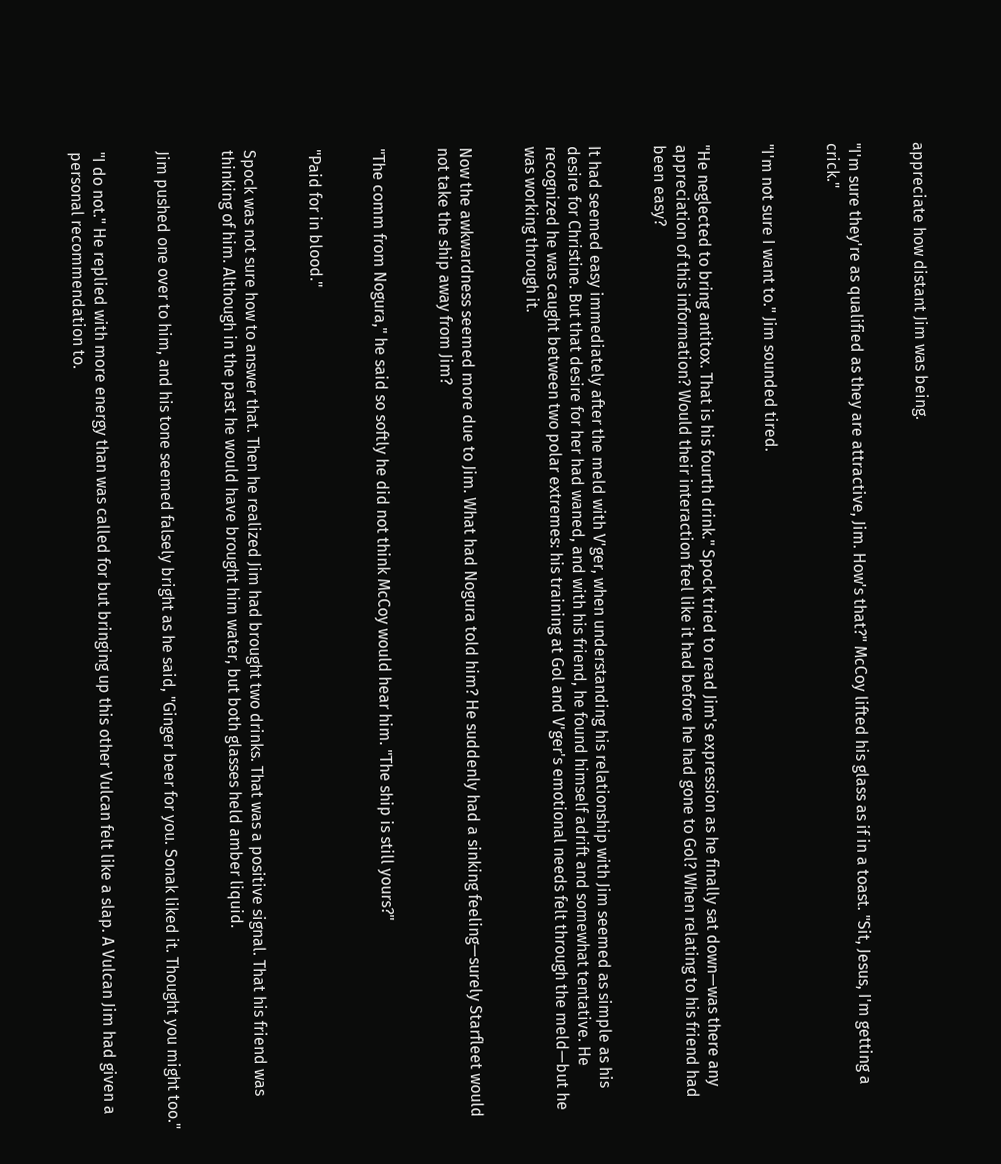appreciate how distant Jim was being.


"I'm sure they're as qualified as they are attractive, Jim. How's that?" McCoy lifted his glass as if in a toast. "Sit, Jesus, I'm getting a crick."


"I'm not sure I want to." Jim sounded tired.


"He neglected to bring antitox. That is his fourth drink." Spock tried to read Jim's expression as he finally sat down—was there any appreciation of this information? Would their interaction feel like it had before he had gone to Gol? When relating to his friend had been easy?


It had seemed easy immediately after the meld with V'ger, when understanding his relationship with Jim seemed as simple as his desire for Christine. But that desire for her had waned, and with his friend, he found himself adrift and somewhat tentative. He recognized he was caught between two polar extremes: his training at Gol and V'ger's emotional needs felt through the meld—but he was working through it.


Now the awkwardness seemed more due to Jim. What had Nogura told him? He suddenly had a sinking feeling—surely Starfleet would not take the ship away from Jim?


"The comm from Nogura," he said so softly he did not think McCoy would hear him. "The ship is still yours?"


"Paid for in blood."


Spock was not sure how to answer that. Then he realized Jim had brought two drinks. That was a positive signal. That his friend was thinking of him. Although in the past he would have brought him water, but both glasses held amber liquid.


Jim pushed one over to him, and his tone seemed falsely bright as he said, "Ginger beer for you. Sonak liked it. Thought you might too."


"I do not." He replied with more energy than was called for but bringing up this other Vulcan felt like a slap. A Vulcan Jim had given a personal recommendation to.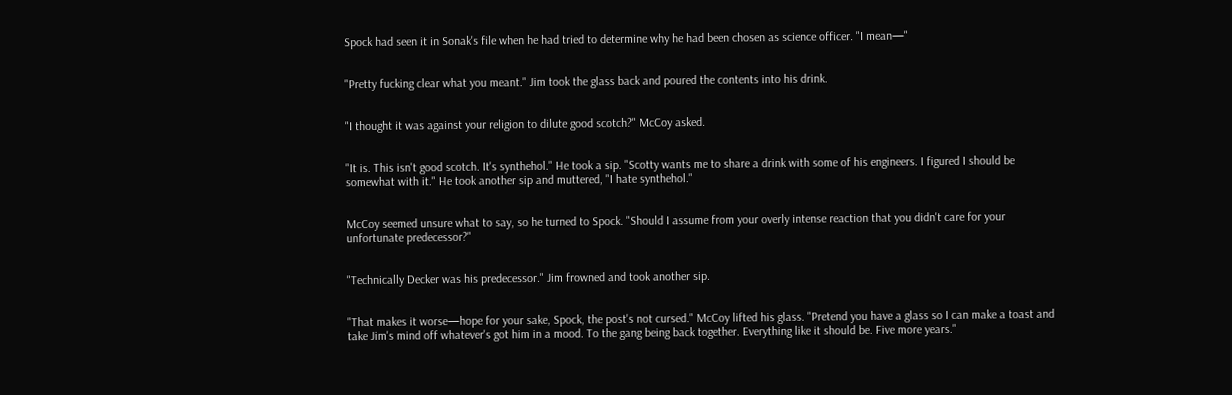Spock had seen it in Sonak's file when he had tried to determine why he had been chosen as science officer. "I mean—"


"Pretty fucking clear what you meant." Jim took the glass back and poured the contents into his drink.


"I thought it was against your religion to dilute good scotch?" McCoy asked.


"It is. This isn't good scotch. It's synthehol." He took a sip. "Scotty wants me to share a drink with some of his engineers. I figured I should be somewhat with it." He took another sip and muttered, "I hate synthehol."


McCoy seemed unsure what to say, so he turned to Spock. "Should I assume from your overly intense reaction that you didn't care for your unfortunate predecessor?"


"Technically Decker was his predecessor." Jim frowned and took another sip.


"That makes it worse—hope for your sake, Spock, the post's not cursed." McCoy lifted his glass. "Pretend you have a glass so I can make a toast and take Jim's mind off whatever's got him in a mood. To the gang being back together. Everything like it should be. Five more years."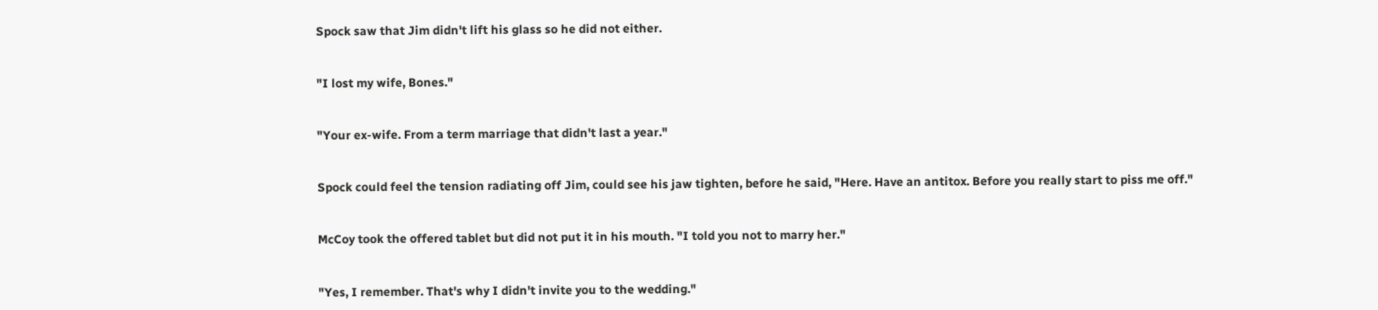Spock saw that Jim didn't lift his glass so he did not either.


"I lost my wife, Bones."


"Your ex-wife. From a term marriage that didn't last a year."


Spock could feel the tension radiating off Jim, could see his jaw tighten, before he said, "Here. Have an antitox. Before you really start to piss me off."


McCoy took the offered tablet but did not put it in his mouth. "I told you not to marry her."


"Yes, I remember. That's why I didn't invite you to the wedding."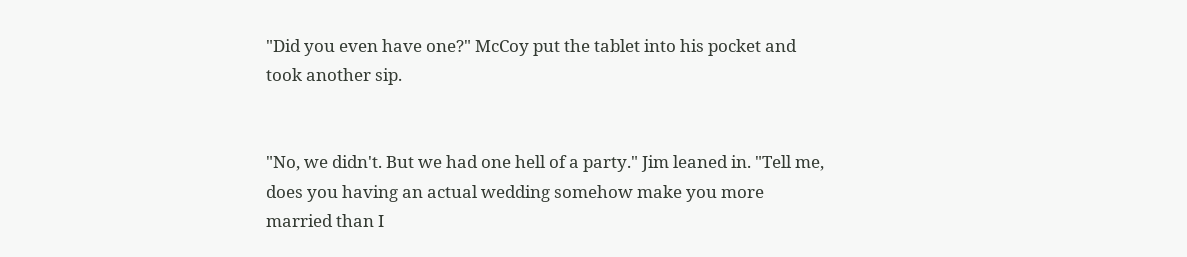"Did you even have one?" McCoy put the tablet into his pocket and took another sip.


"No, we didn't. But we had one hell of a party." Jim leaned in. "Tell me, does you having an actual wedding somehow make you more married than I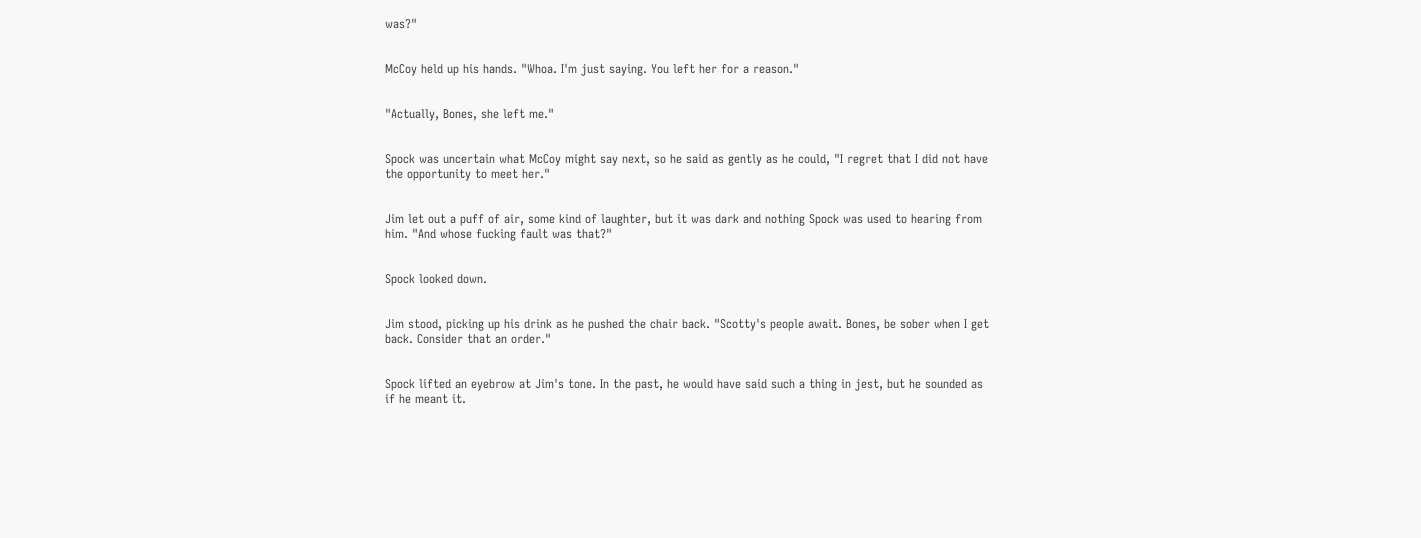was?"


McCoy held up his hands. "Whoa. I'm just saying. You left her for a reason."


"Actually, Bones, she left me."


Spock was uncertain what McCoy might say next, so he said as gently as he could, "I regret that I did not have the opportunity to meet her."


Jim let out a puff of air, some kind of laughter, but it was dark and nothing Spock was used to hearing from him. "And whose fucking fault was that?"


Spock looked down.


Jim stood, picking up his drink as he pushed the chair back. "Scotty's people await. Bones, be sober when I get back. Consider that an order."


Spock lifted an eyebrow at Jim's tone. In the past, he would have said such a thing in jest, but he sounded as if he meant it.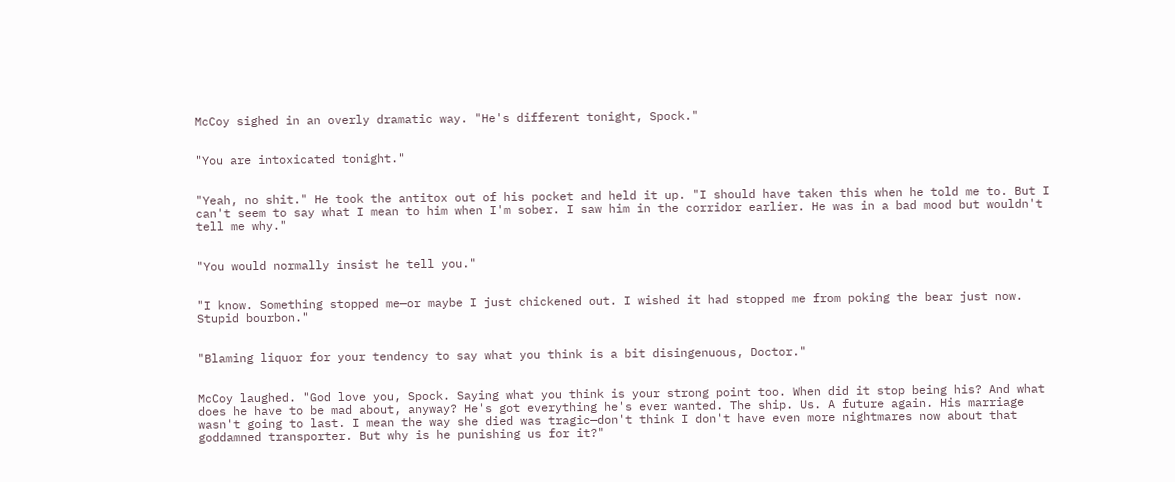McCoy sighed in an overly dramatic way. "He's different tonight, Spock."


"You are intoxicated tonight."


"Yeah, no shit." He took the antitox out of his pocket and held it up. "I should have taken this when he told me to. But I can't seem to say what I mean to him when I'm sober. I saw him in the corridor earlier. He was in a bad mood but wouldn't tell me why."


"You would normally insist he tell you."


"I know. Something stopped me—or maybe I just chickened out. I wished it had stopped me from poking the bear just now. Stupid bourbon."


"Blaming liquor for your tendency to say what you think is a bit disingenuous, Doctor."


McCoy laughed. "God love you, Spock. Saying what you think is your strong point too. When did it stop being his? And what does he have to be mad about, anyway? He's got everything he's ever wanted. The ship. Us. A future again. His marriage wasn't going to last. I mean the way she died was tragic—don't think I don't have even more nightmares now about that goddamned transporter. But why is he punishing us for it?"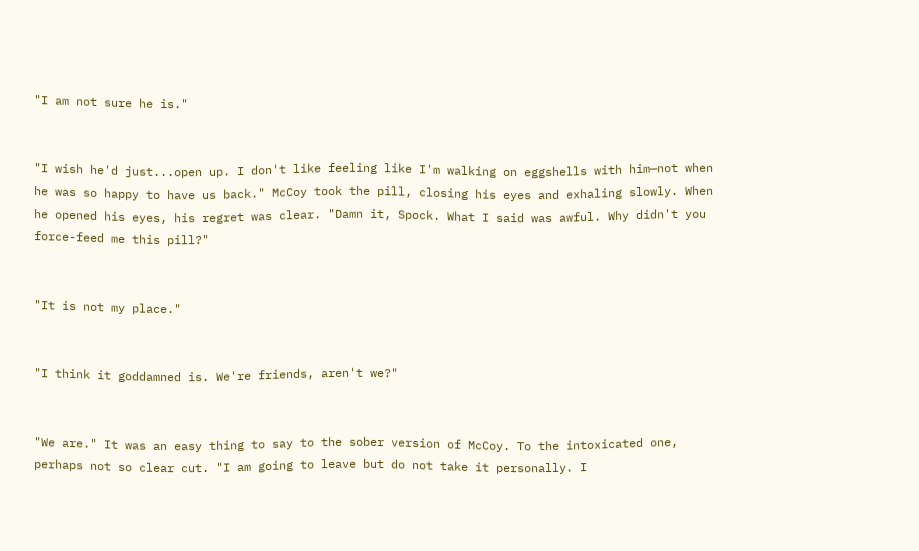"I am not sure he is."


"I wish he'd just...open up. I don't like feeling like I'm walking on eggshells with him—not when he was so happy to have us back." McCoy took the pill, closing his eyes and exhaling slowly. When he opened his eyes, his regret was clear. "Damn it, Spock. What I said was awful. Why didn't you force-feed me this pill?"


"It is not my place."


"I think it goddamned is. We're friends, aren't we?"


"We are." It was an easy thing to say to the sober version of McCoy. To the intoxicated one, perhaps not so clear cut. "I am going to leave but do not take it personally. I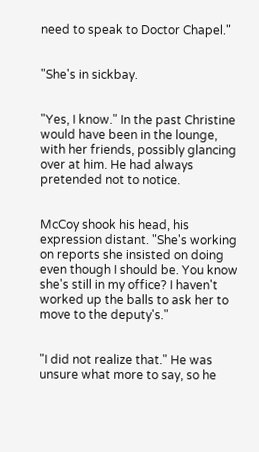need to speak to Doctor Chapel."


"She's in sickbay.


"Yes, I know." In the past Christine would have been in the lounge, with her friends, possibly glancing over at him. He had always pretended not to notice.


McCoy shook his head, his expression distant. "She's working on reports she insisted on doing even though I should be. You know she's still in my office? I haven't worked up the balls to ask her to move to the deputy's."


"I did not realize that." He was unsure what more to say, so he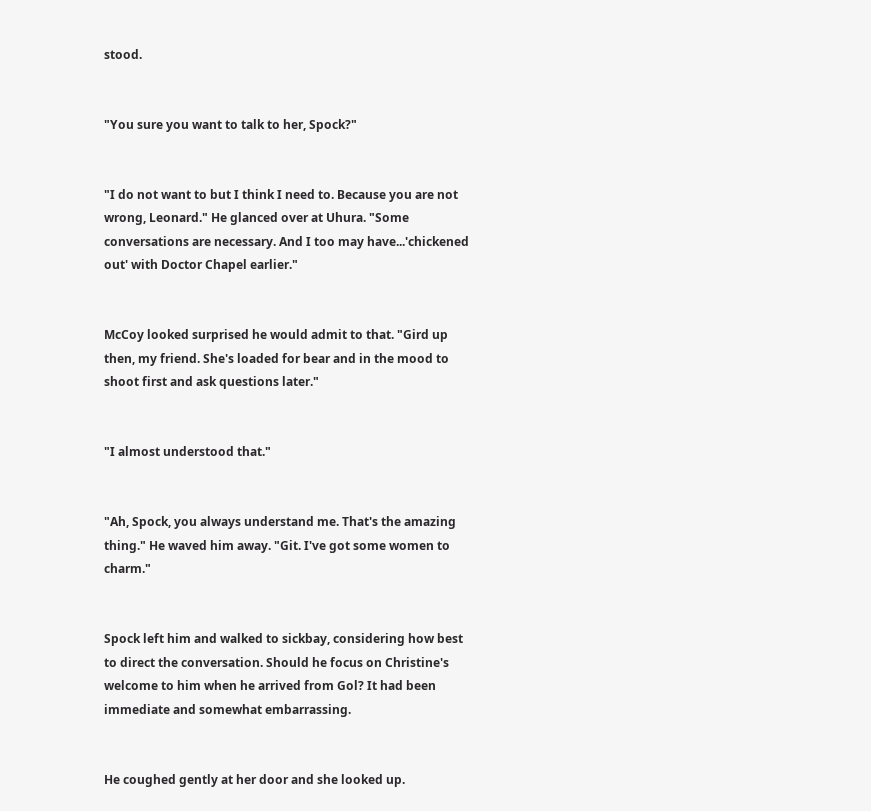stood.


"You sure you want to talk to her, Spock?"


"I do not want to but I think I need to. Because you are not wrong, Leonard." He glanced over at Uhura. "Some conversations are necessary. And I too may have...'chickened out' with Doctor Chapel earlier."


McCoy looked surprised he would admit to that. "Gird up then, my friend. She's loaded for bear and in the mood to shoot first and ask questions later."


"I almost understood that."


"Ah, Spock, you always understand me. That's the amazing thing." He waved him away. "Git. I've got some women to charm."


Spock left him and walked to sickbay, considering how best to direct the conversation. Should he focus on Christine's welcome to him when he arrived from Gol? It had been immediate and somewhat embarrassing.


He coughed gently at her door and she looked up.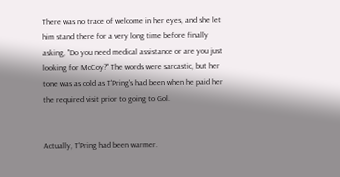There was no trace of welcome in her eyes, and she let him stand there for a very long time before finally asking, "Do you need medical assistance or are you just looking for McCoy?" The words were sarcastic, but her tone was as cold as T'Pring's had been when he paid her the required visit prior to going to Gol.


Actually, T'Pring had been warmer.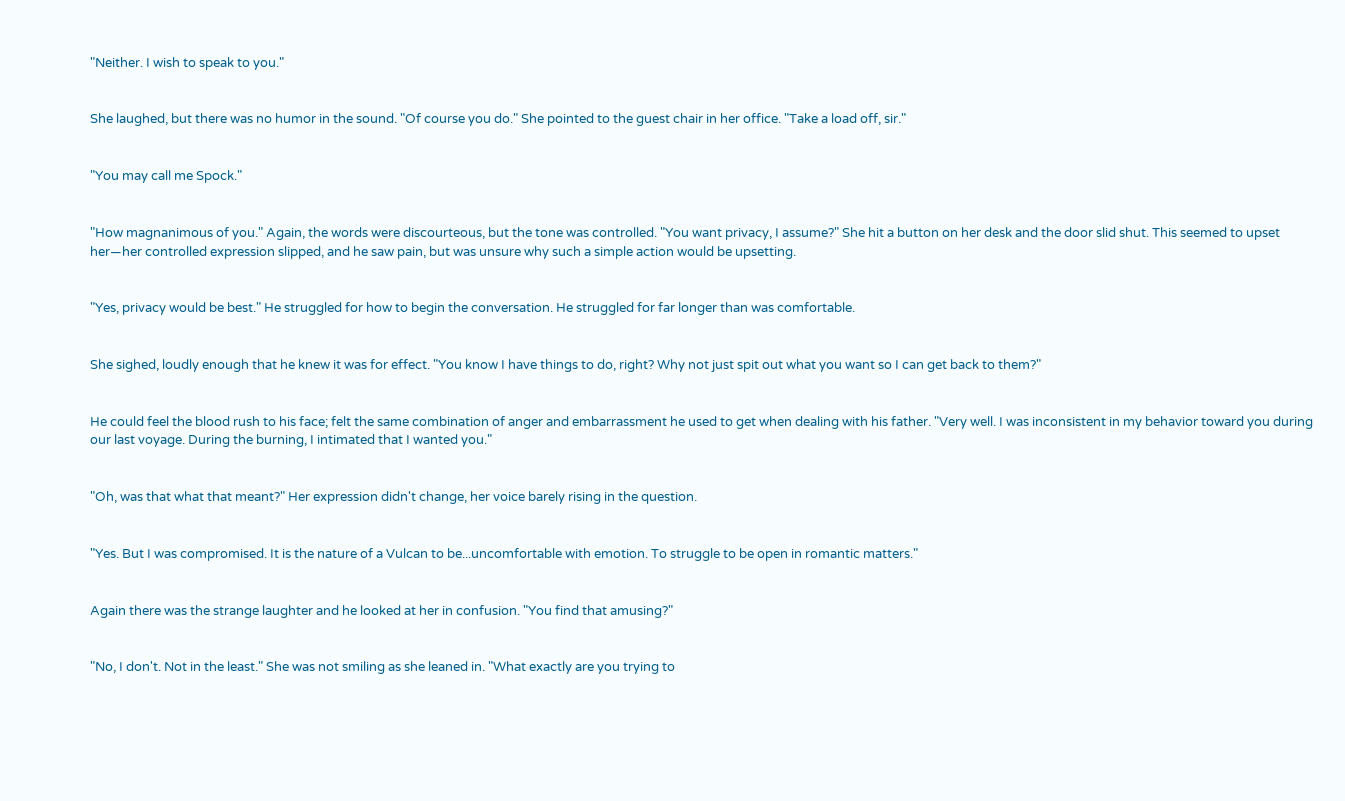"Neither. I wish to speak to you."


She laughed, but there was no humor in the sound. "Of course you do." She pointed to the guest chair in her office. "Take a load off, sir."


"You may call me Spock."


"How magnanimous of you." Again, the words were discourteous, but the tone was controlled. "You want privacy, I assume?" She hit a button on her desk and the door slid shut. This seemed to upset her—her controlled expression slipped, and he saw pain, but was unsure why such a simple action would be upsetting.


"Yes, privacy would be best." He struggled for how to begin the conversation. He struggled for far longer than was comfortable.


She sighed, loudly enough that he knew it was for effect. "You know I have things to do, right? Why not just spit out what you want so I can get back to them?"


He could feel the blood rush to his face; felt the same combination of anger and embarrassment he used to get when dealing with his father. "Very well. I was inconsistent in my behavior toward you during our last voyage. During the burning, I intimated that I wanted you."


"Oh, was that what that meant?" Her expression didn't change, her voice barely rising in the question.


"Yes. But I was compromised. It is the nature of a Vulcan to be...uncomfortable with emotion. To struggle to be open in romantic matters."


Again there was the strange laughter and he looked at her in confusion. "You find that amusing?"


"No, I don't. Not in the least." She was not smiling as she leaned in. "What exactly are you trying to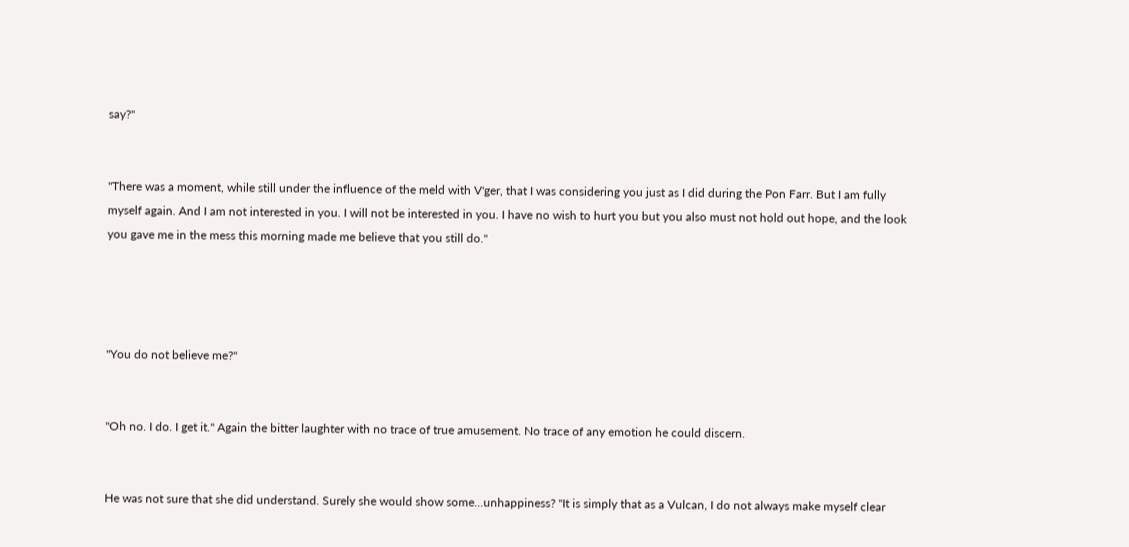say?"


"There was a moment, while still under the influence of the meld with V'ger, that I was considering you just as I did during the Pon Farr. But I am fully myself again. And I am not interested in you. I will not be interested in you. I have no wish to hurt you but you also must not hold out hope, and the look you gave me in the mess this morning made me believe that you still do."




"You do not believe me?"


"Oh no. I do. I get it." Again the bitter laughter with no trace of true amusement. No trace of any emotion he could discern.


He was not sure that she did understand. Surely she would show some...unhappiness? "It is simply that as a Vulcan, I do not always make myself clear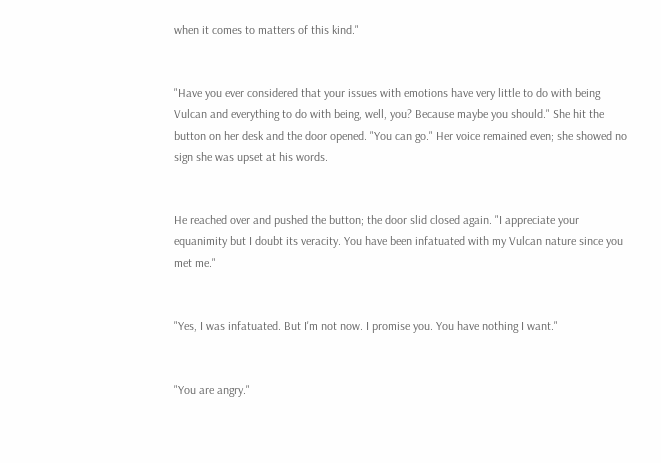when it comes to matters of this kind."


"Have you ever considered that your issues with emotions have very little to do with being Vulcan and everything to do with being, well, you? Because maybe you should." She hit the button on her desk and the door opened. "You can go." Her voice remained even; she showed no sign she was upset at his words.


He reached over and pushed the button; the door slid closed again. "I appreciate your equanimity but I doubt its veracity. You have been infatuated with my Vulcan nature since you met me."


"Yes, I was infatuated. But I'm not now. I promise you. You have nothing I want."


"You are angry."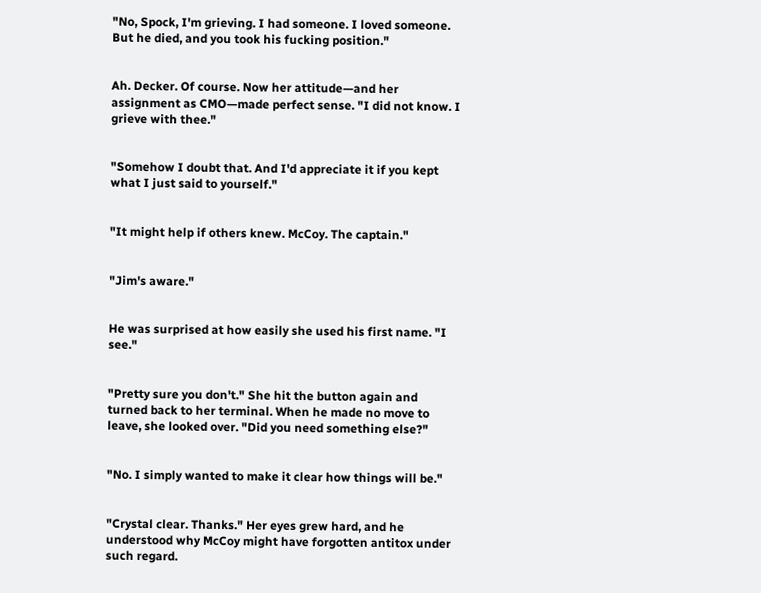"No, Spock, I'm grieving. I had someone. I loved someone. But he died, and you took his fucking position."


Ah. Decker. Of course. Now her attitude—and her assignment as CMO—made perfect sense. "I did not know. I grieve with thee."


"Somehow I doubt that. And I'd appreciate it if you kept what I just said to yourself."


"It might help if others knew. McCoy. The captain."


"Jim's aware."


He was surprised at how easily she used his first name. "I see."


"Pretty sure you don't." She hit the button again and turned back to her terminal. When he made no move to leave, she looked over. "Did you need something else?"


"No. I simply wanted to make it clear how things will be."


"Crystal clear. Thanks." Her eyes grew hard, and he understood why McCoy might have forgotten antitox under such regard.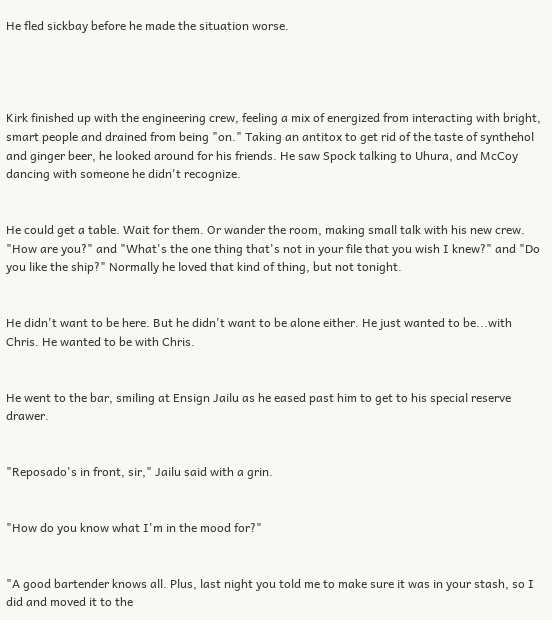He fled sickbay before he made the situation worse.




Kirk finished up with the engineering crew, feeling a mix of energized from interacting with bright, smart people and drained from being "on." Taking an antitox to get rid of the taste of synthehol and ginger beer, he looked around for his friends. He saw Spock talking to Uhura, and McCoy dancing with someone he didn't recognize.


He could get a table. Wait for them. Or wander the room, making small talk with his new crew. "How are you?" and "What's the one thing that's not in your file that you wish I knew?" and "Do you like the ship?" Normally he loved that kind of thing, but not tonight.


He didn't want to be here. But he didn't want to be alone either. He just wanted to be...with Chris. He wanted to be with Chris.


He went to the bar, smiling at Ensign Jailu as he eased past him to get to his special reserve drawer.


"Reposado's in front, sir," Jailu said with a grin.


"How do you know what I'm in the mood for?"


"A good bartender knows all. Plus, last night you told me to make sure it was in your stash, so I did and moved it to the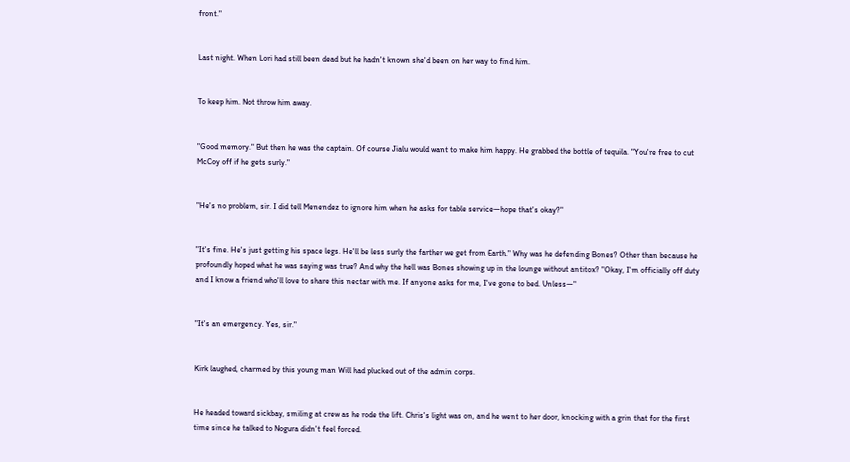front."


Last night. When Lori had still been dead but he hadn't known she'd been on her way to find him.


To keep him. Not throw him away.


"Good memory." But then he was the captain. Of course Jialu would want to make him happy. He grabbed the bottle of tequila. "You're free to cut McCoy off if he gets surly."


"He's no problem, sir. I did tell Menendez to ignore him when he asks for table service—hope that's okay?"


"It's fine. He's just getting his space legs. He'll be less surly the farther we get from Earth." Why was he defending Bones? Other than because he profoundly hoped what he was saying was true? And why the hell was Bones showing up in the lounge without antitox? "Okay, I'm officially off duty and I know a friend who'll love to share this nectar with me. If anyone asks for me, I've gone to bed. Unless—"


"It's an emergency. Yes, sir."


Kirk laughed, charmed by this young man Will had plucked out of the admin corps.


He headed toward sickbay, smiling at crew as he rode the lift. Chris's light was on, and he went to her door, knocking with a grin that for the first time since he talked to Nogura didn't feel forced.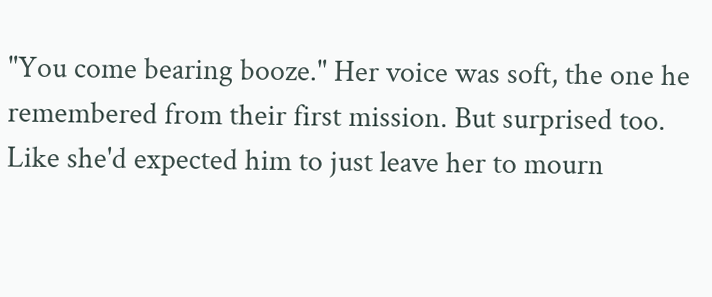"You come bearing booze." Her voice was soft, the one he remembered from their first mission. But surprised too. Like she'd expected him to just leave her to mourn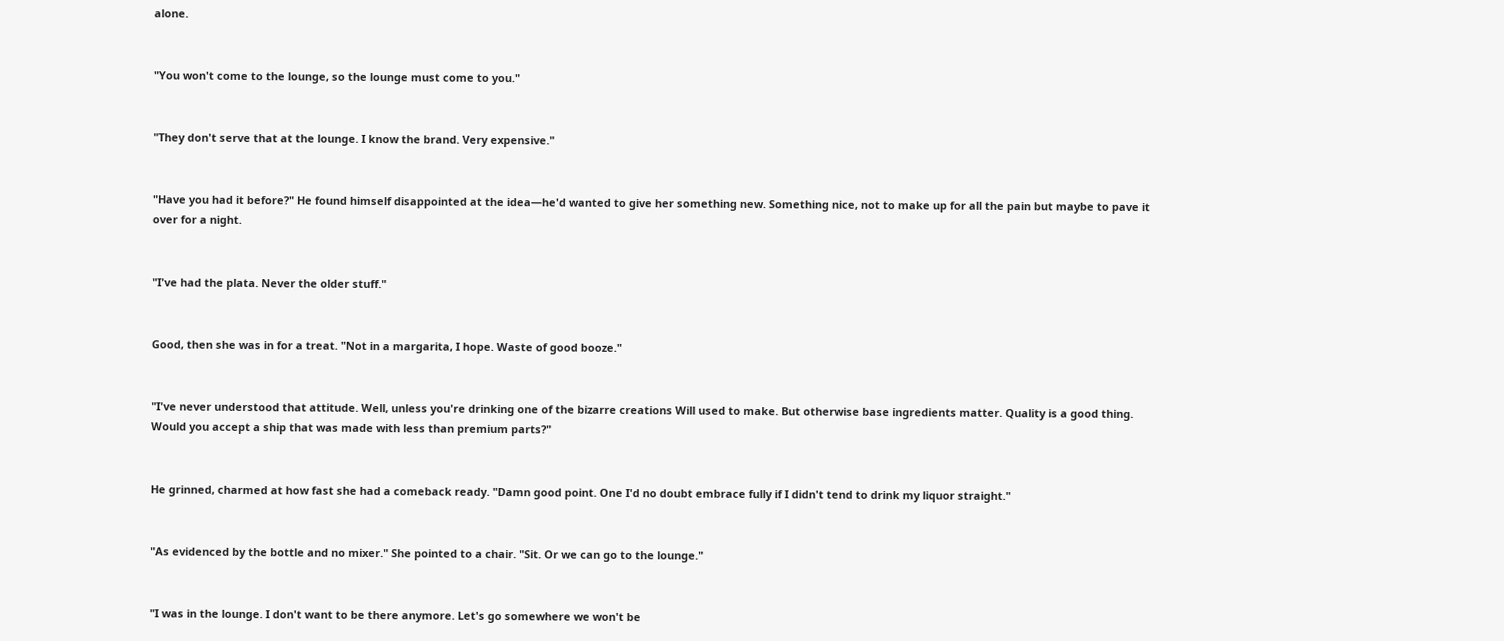alone.


"You won't come to the lounge, so the lounge must come to you."


"They don't serve that at the lounge. I know the brand. Very expensive."


"Have you had it before?" He found himself disappointed at the idea—he'd wanted to give her something new. Something nice, not to make up for all the pain but maybe to pave it over for a night.


"I've had the plata. Never the older stuff."


Good, then she was in for a treat. "Not in a margarita, I hope. Waste of good booze."


"I've never understood that attitude. Well, unless you're drinking one of the bizarre creations Will used to make. But otherwise base ingredients matter. Quality is a good thing. Would you accept a ship that was made with less than premium parts?"


He grinned, charmed at how fast she had a comeback ready. "Damn good point. One I'd no doubt embrace fully if I didn't tend to drink my liquor straight."


"As evidenced by the bottle and no mixer." She pointed to a chair. "Sit. Or we can go to the lounge."


"I was in the lounge. I don't want to be there anymore. Let's go somewhere we won't be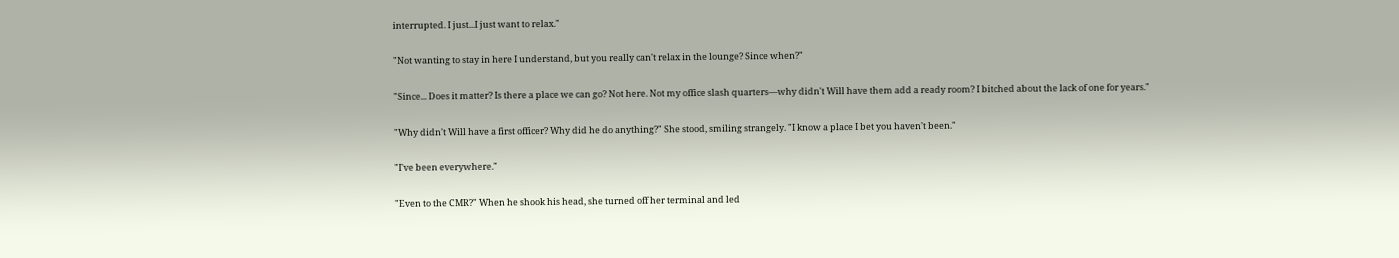interrupted. I just...I just want to relax."


"Not wanting to stay in here I understand, but you really can't relax in the lounge? Since when?"


"Since... Does it matter? Is there a place we can go? Not here. Not my office slash quarters—why didn't Will have them add a ready room? I bitched about the lack of one for years."


"Why didn't Will have a first officer? Why did he do anything?" She stood, smiling strangely. "I know a place I bet you haven't been."


"I've been everywhere."


"Even to the CMR?" When he shook his head, she turned off her terminal and led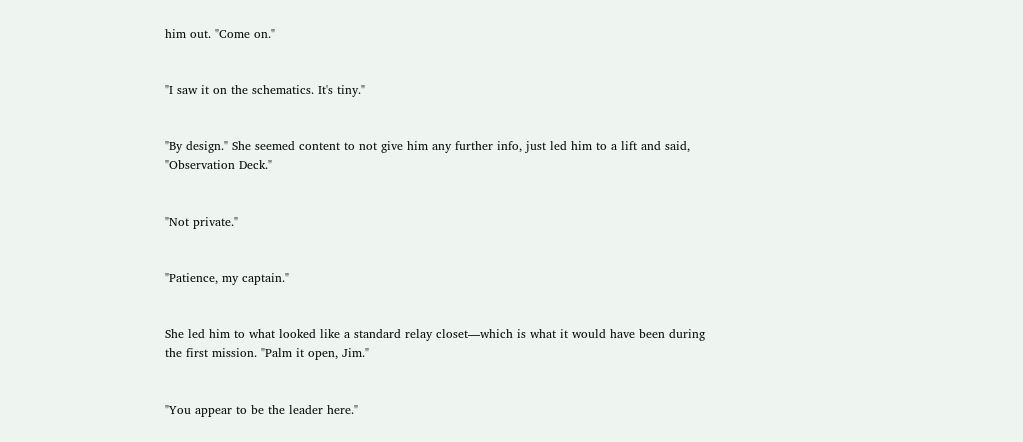him out. "Come on."


"I saw it on the schematics. It's tiny."


"By design." She seemed content to not give him any further info, just led him to a lift and said, "Observation Deck."


"Not private."


"Patience, my captain."


She led him to what looked like a standard relay closet—which is what it would have been during the first mission. "Palm it open, Jim."


"You appear to be the leader here."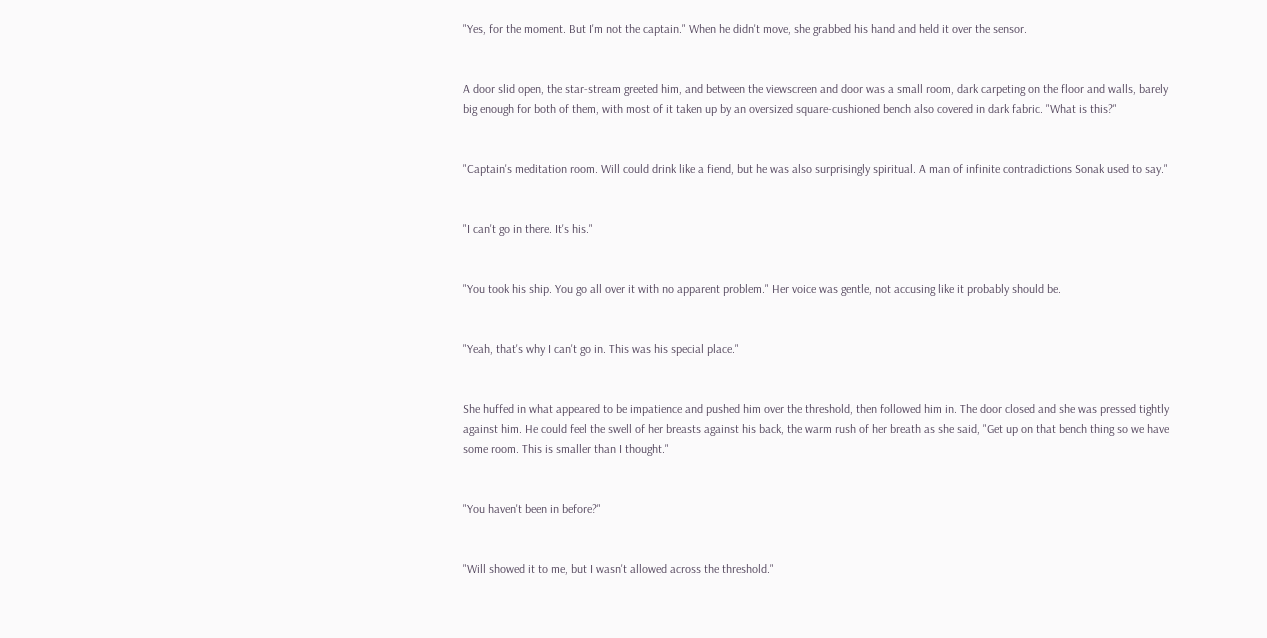"Yes, for the moment. But I'm not the captain." When he didn't move, she grabbed his hand and held it over the sensor.


A door slid open, the star-stream greeted him, and between the viewscreen and door was a small room, dark carpeting on the floor and walls, barely big enough for both of them, with most of it taken up by an oversized square-cushioned bench also covered in dark fabric. "What is this?"


"Captain's meditation room. Will could drink like a fiend, but he was also surprisingly spiritual. A man of infinite contradictions Sonak used to say."


"I can't go in there. It's his."


"You took his ship. You go all over it with no apparent problem." Her voice was gentle, not accusing like it probably should be.


"Yeah, that's why I can't go in. This was his special place."


She huffed in what appeared to be impatience and pushed him over the threshold, then followed him in. The door closed and she was pressed tightly against him. He could feel the swell of her breasts against his back, the warm rush of her breath as she said, "Get up on that bench thing so we have some room. This is smaller than I thought."


"You haven't been in before?"


"Will showed it to me, but I wasn't allowed across the threshold."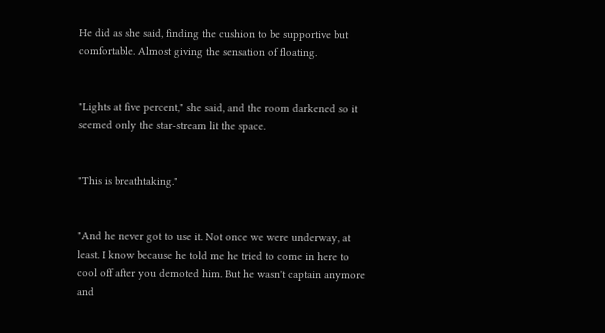He did as she said, finding the cushion to be supportive but comfortable. Almost giving the sensation of floating.


"Lights at five percent," she said, and the room darkened so it seemed only the star-stream lit the space.


"This is breathtaking."


"And he never got to use it. Not once we were underway, at least. I know because he told me he tried to come in here to cool off after you demoted him. But he wasn't captain anymore and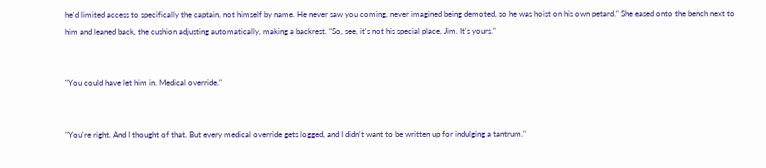he'd limited access to specifically the captain, not himself by name. He never saw you coming, never imagined being demoted, so he was hoist on his own petard." She eased onto the bench next to him and leaned back, the cushion adjusting automatically, making a backrest. "So, see, it's not his special place, Jim. It's yours."


"You could have let him in. Medical override."


"You're right. And I thought of that. But every medical override gets logged, and I didn't want to be written up for indulging a tantrum."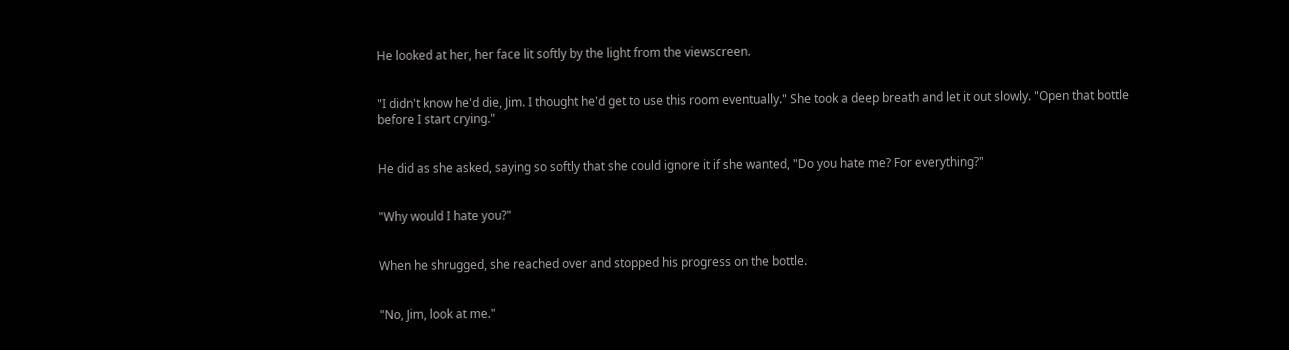He looked at her, her face lit softly by the light from the viewscreen.


"I didn't know he'd die, Jim. I thought he'd get to use this room eventually." She took a deep breath and let it out slowly. "Open that bottle before I start crying."


He did as she asked, saying so softly that she could ignore it if she wanted, "Do you hate me? For everything?"


"Why would I hate you?"


When he shrugged, she reached over and stopped his progress on the bottle.


"No, Jim, look at me."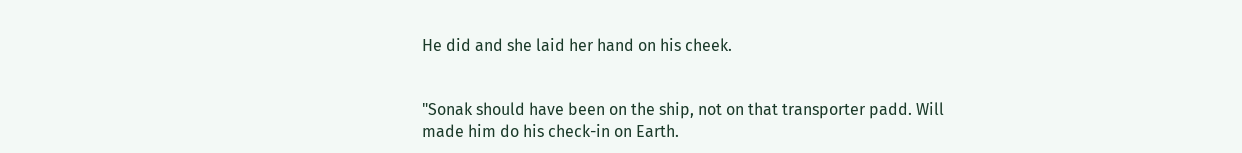He did and she laid her hand on his cheek.


"Sonak should have been on the ship, not on that transporter padd. Will made him do his check-in on Earth.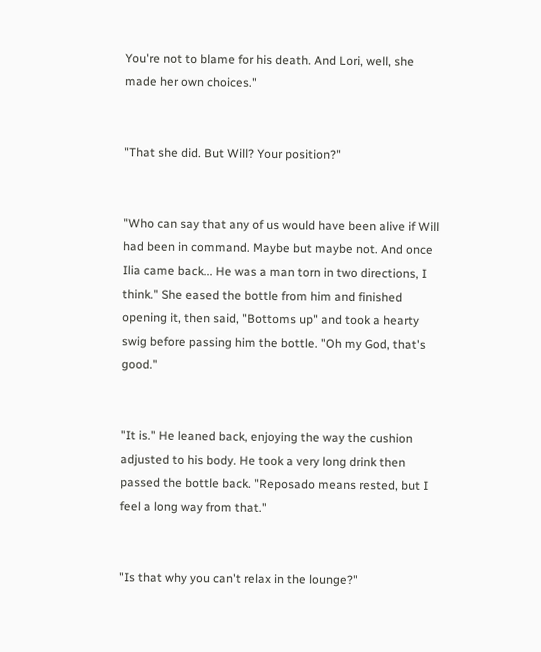You're not to blame for his death. And Lori, well, she made her own choices."


"That she did. But Will? Your position?"


"Who can say that any of us would have been alive if Will had been in command. Maybe but maybe not. And once Ilia came back... He was a man torn in two directions, I think." She eased the bottle from him and finished opening it, then said, "Bottoms up" and took a hearty swig before passing him the bottle. "Oh my God, that's good."


"It is." He leaned back, enjoying the way the cushion adjusted to his body. He took a very long drink then passed the bottle back. "Reposado means rested, but I feel a long way from that."


"Is that why you can't relax in the lounge?"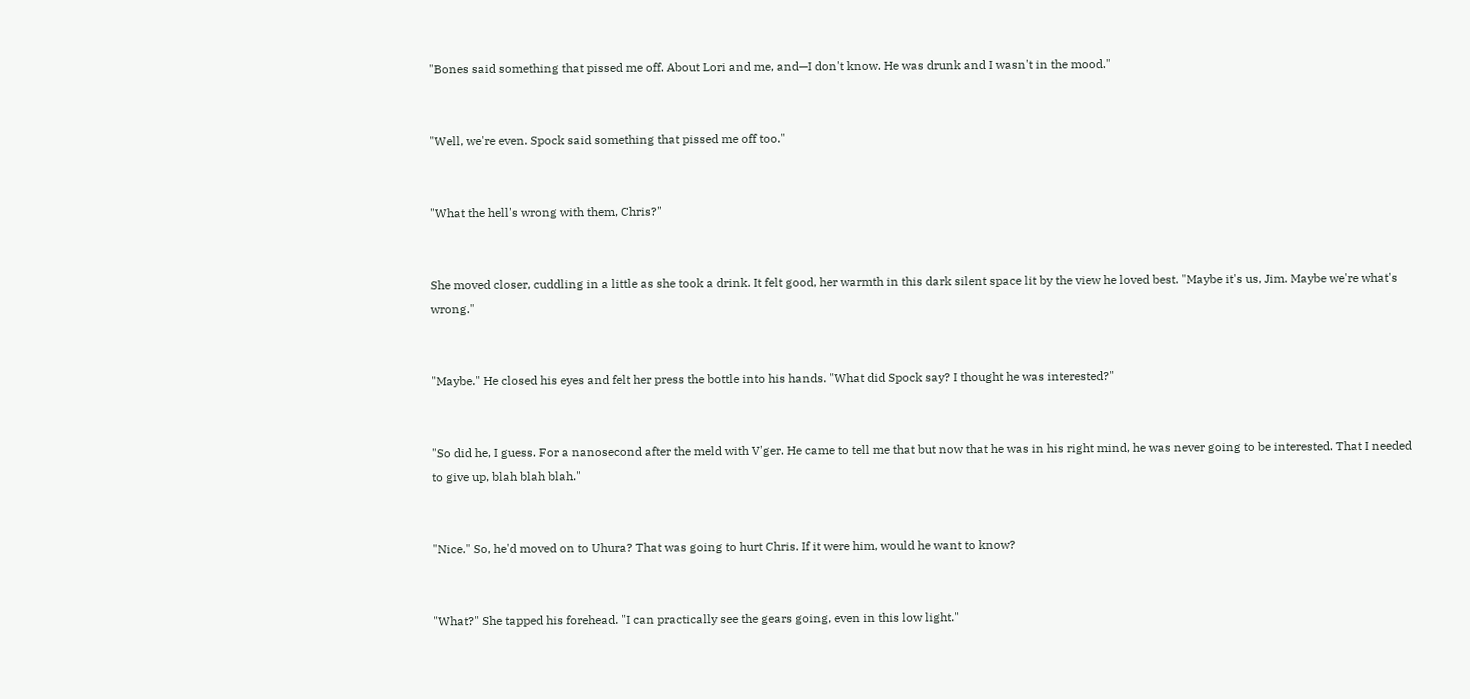"Bones said something that pissed me off. About Lori and me, and—I don't know. He was drunk and I wasn't in the mood."


"Well, we're even. Spock said something that pissed me off too."


"What the hell's wrong with them, Chris?"


She moved closer, cuddling in a little as she took a drink. It felt good, her warmth in this dark silent space lit by the view he loved best. "Maybe it's us, Jim. Maybe we're what's wrong."


"Maybe." He closed his eyes and felt her press the bottle into his hands. "What did Spock say? I thought he was interested?"


"So did he, I guess. For a nanosecond after the meld with V'ger. He came to tell me that but now that he was in his right mind, he was never going to be interested. That I needed to give up, blah blah blah."


"Nice." So, he'd moved on to Uhura? That was going to hurt Chris. If it were him, would he want to know?


"What?" She tapped his forehead. "I can practically see the gears going, even in this low light."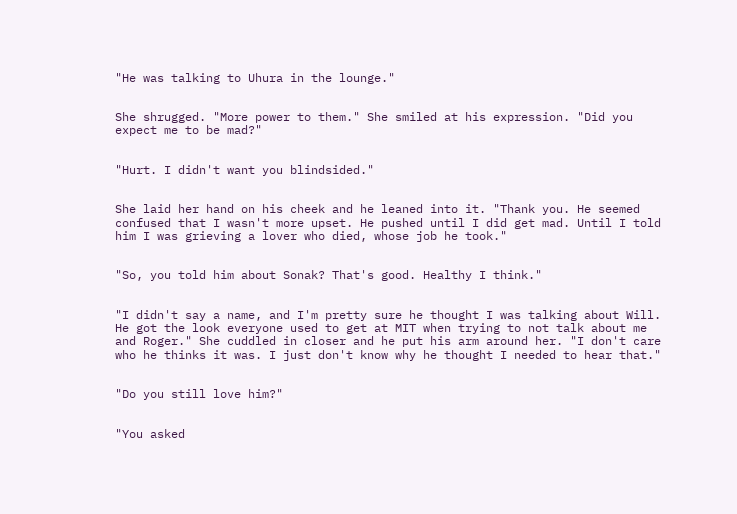"He was talking to Uhura in the lounge."


She shrugged. "More power to them." She smiled at his expression. "Did you expect me to be mad?"


"Hurt. I didn't want you blindsided."


She laid her hand on his cheek and he leaned into it. "Thank you. He seemed confused that I wasn't more upset. He pushed until I did get mad. Until I told him I was grieving a lover who died, whose job he took."


"So, you told him about Sonak? That's good. Healthy I think."


"I didn't say a name, and I'm pretty sure he thought I was talking about Will. He got the look everyone used to get at MIT when trying to not talk about me and Roger." She cuddled in closer and he put his arm around her. "I don't care who he thinks it was. I just don't know why he thought I needed to hear that."


"Do you still love him?"


"You asked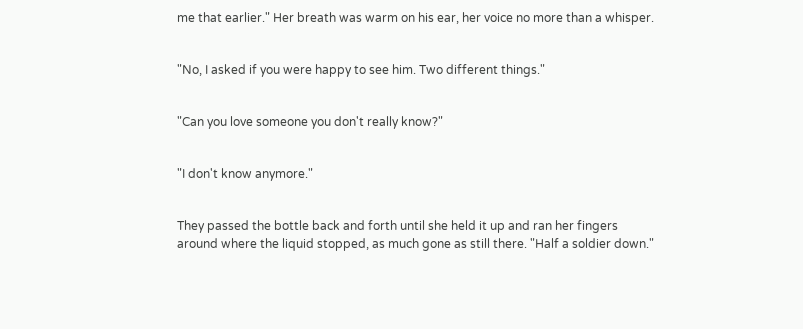me that earlier." Her breath was warm on his ear, her voice no more than a whisper.


"No, I asked if you were happy to see him. Two different things."


"Can you love someone you don't really know?"


"I don't know anymore."


They passed the bottle back and forth until she held it up and ran her fingers around where the liquid stopped, as much gone as still there. "Half a soldier down."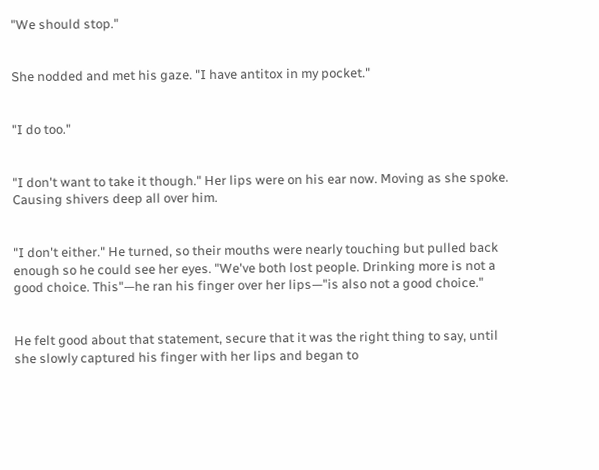"We should stop."


She nodded and met his gaze. "I have antitox in my pocket."


"I do too."


"I don't want to take it though." Her lips were on his ear now. Moving as she spoke. Causing shivers deep all over him.


"I don't either." He turned, so their mouths were nearly touching but pulled back enough so he could see her eyes. "We've both lost people. Drinking more is not a good choice. This"—he ran his finger over her lips—"is also not a good choice."


He felt good about that statement, secure that it was the right thing to say, until she slowly captured his finger with her lips and began to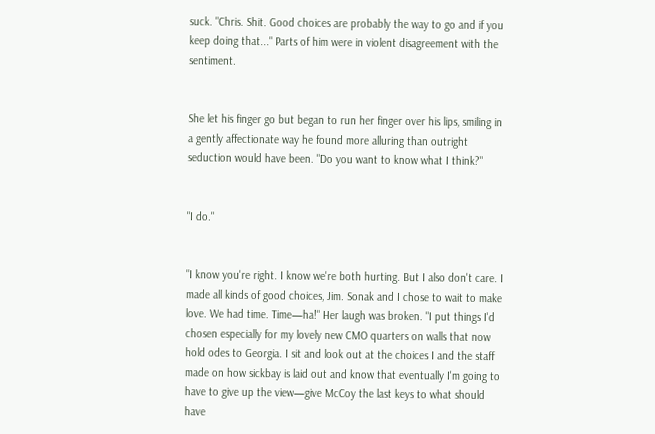suck. "Chris. Shit. Good choices are probably the way to go and if you keep doing that..." Parts of him were in violent disagreement with the sentiment.


She let his finger go but began to run her finger over his lips, smiling in a gently affectionate way he found more alluring than outright seduction would have been. "Do you want to know what I think?"


"I do."


"I know you're right. I know we're both hurting. But I also don't care. I made all kinds of good choices, Jim. Sonak and I chose to wait to make love. We had time. Time—ha!" Her laugh was broken. "I put things I'd chosen especially for my lovely new CMO quarters on walls that now hold odes to Georgia. I sit and look out at the choices I and the staff made on how sickbay is laid out and know that eventually I'm going to have to give up the view—give McCoy the last keys to what should have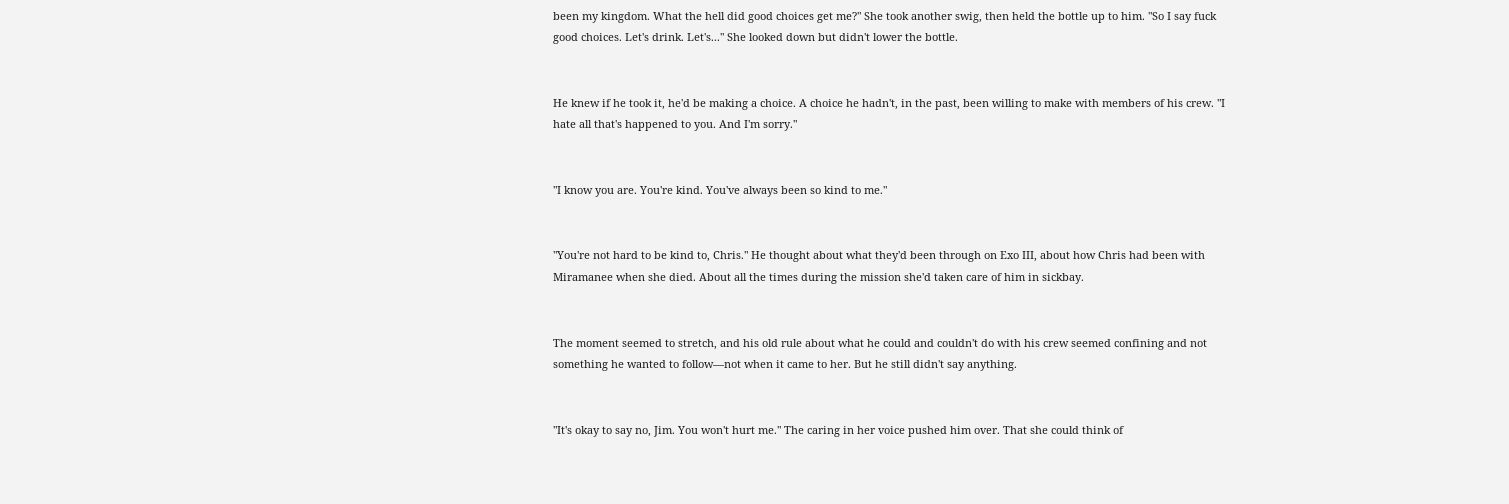been my kingdom. What the hell did good choices get me?" She took another swig, then held the bottle up to him. "So I say fuck good choices. Let's drink. Let's..." She looked down but didn't lower the bottle.


He knew if he took it, he'd be making a choice. A choice he hadn't, in the past, been willing to make with members of his crew. "I hate all that's happened to you. And I'm sorry."


"I know you are. You're kind. You've always been so kind to me."


"You're not hard to be kind to, Chris." He thought about what they'd been through on Exo III, about how Chris had been with Miramanee when she died. About all the times during the mission she'd taken care of him in sickbay.


The moment seemed to stretch, and his old rule about what he could and couldn't do with his crew seemed confining and not something he wanted to follow—not when it came to her. But he still didn't say anything.


"It's okay to say no, Jim. You won't hurt me." The caring in her voice pushed him over. That she could think of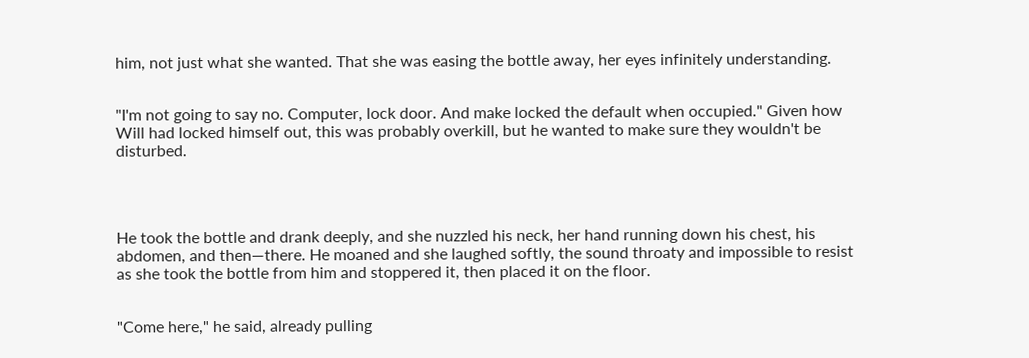him, not just what she wanted. That she was easing the bottle away, her eyes infinitely understanding.


"I'm not going to say no. Computer, lock door. And make locked the default when occupied." Given how Will had locked himself out, this was probably overkill, but he wanted to make sure they wouldn't be disturbed.




He took the bottle and drank deeply, and she nuzzled his neck, her hand running down his chest, his abdomen, and then—there. He moaned and she laughed softly, the sound throaty and impossible to resist as she took the bottle from him and stoppered it, then placed it on the floor.


"Come here," he said, already pulling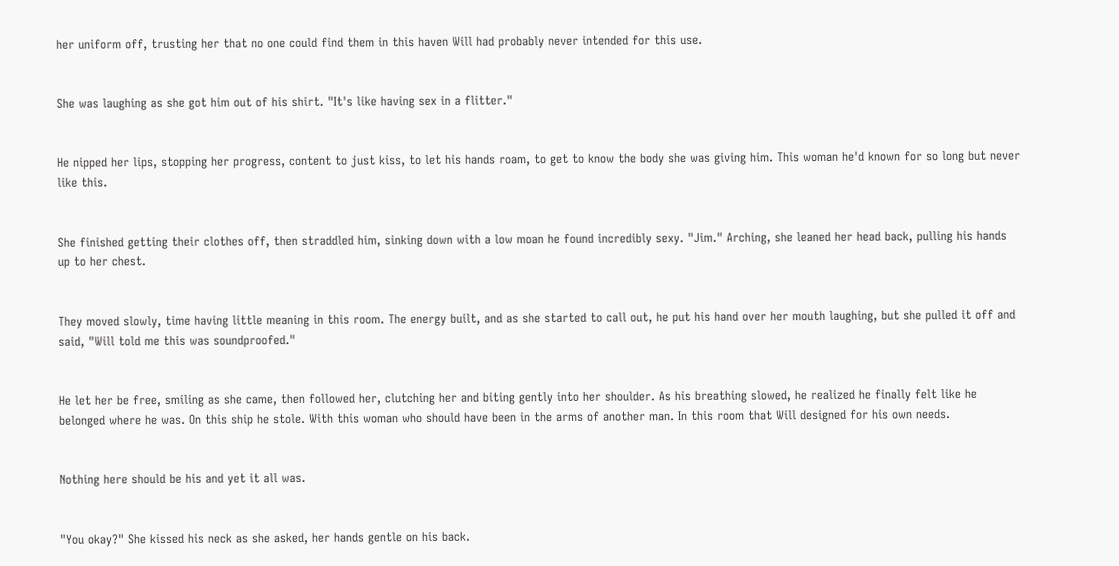her uniform off, trusting her that no one could find them in this haven Will had probably never intended for this use.


She was laughing as she got him out of his shirt. "It's like having sex in a flitter."


He nipped her lips, stopping her progress, content to just kiss, to let his hands roam, to get to know the body she was giving him. This woman he'd known for so long but never like this.


She finished getting their clothes off, then straddled him, sinking down with a low moan he found incredibly sexy. "Jim." Arching, she leaned her head back, pulling his hands up to her chest.


They moved slowly, time having little meaning in this room. The energy built, and as she started to call out, he put his hand over her mouth laughing, but she pulled it off and said, "Will told me this was soundproofed."


He let her be free, smiling as she came, then followed her, clutching her and biting gently into her shoulder. As his breathing slowed, he realized he finally felt like he belonged where he was. On this ship he stole. With this woman who should have been in the arms of another man. In this room that Will designed for his own needs.


Nothing here should be his and yet it all was.


"You okay?" She kissed his neck as she asked, her hands gentle on his back.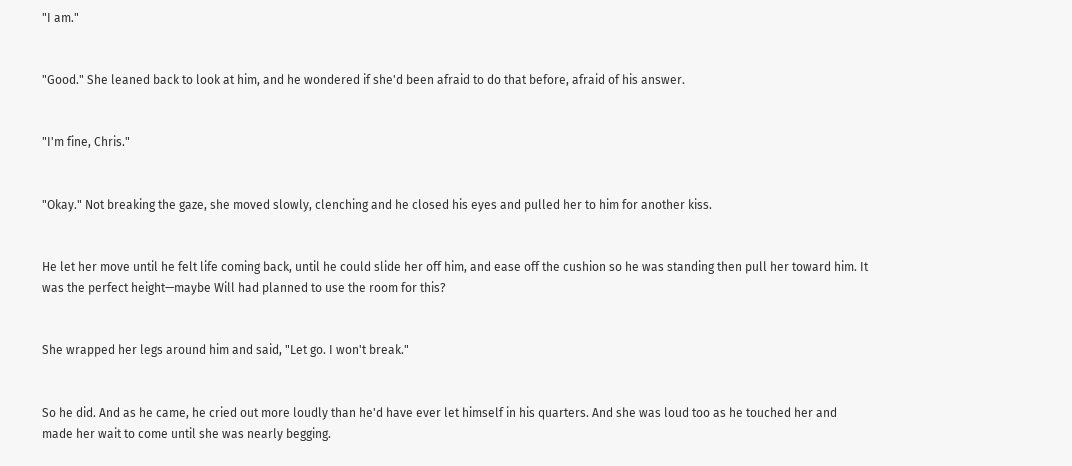"I am."


"Good." She leaned back to look at him, and he wondered if she'd been afraid to do that before, afraid of his answer.


"I'm fine, Chris."


"Okay." Not breaking the gaze, she moved slowly, clenching and he closed his eyes and pulled her to him for another kiss.


He let her move until he felt life coming back, until he could slide her off him, and ease off the cushion so he was standing then pull her toward him. It was the perfect height—maybe Will had planned to use the room for this?


She wrapped her legs around him and said, "Let go. I won't break."


So he did. And as he came, he cried out more loudly than he'd have ever let himself in his quarters. And she was loud too as he touched her and made her wait to come until she was nearly begging.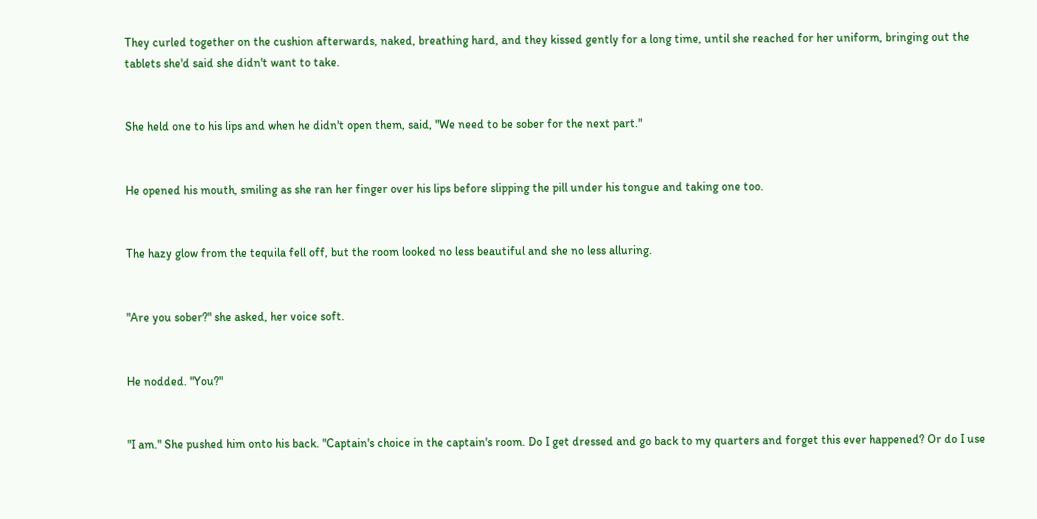They curled together on the cushion afterwards, naked, breathing hard, and they kissed gently for a long time, until she reached for her uniform, bringing out the tablets she'd said she didn't want to take.


She held one to his lips and when he didn't open them, said, "We need to be sober for the next part."


He opened his mouth, smiling as she ran her finger over his lips before slipping the pill under his tongue and taking one too.


The hazy glow from the tequila fell off, but the room looked no less beautiful and she no less alluring.


"Are you sober?" she asked, her voice soft.


He nodded. "You?"


"I am." She pushed him onto his back. "Captain's choice in the captain's room. Do I get dressed and go back to my quarters and forget this ever happened? Or do I use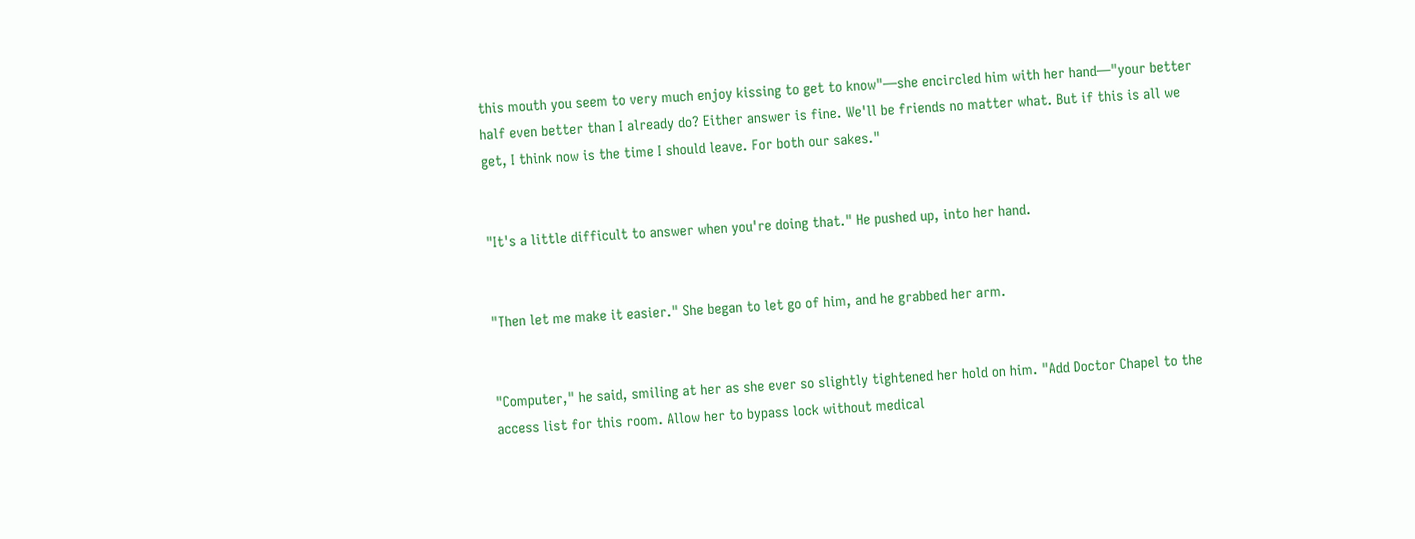this mouth you seem to very much enjoy kissing to get to know"—she encircled him with her hand—"your better half even better than I already do? Either answer is fine. We'll be friends no matter what. But if this is all we get, I think now is the time I should leave. For both our sakes."


"It's a little difficult to answer when you're doing that." He pushed up, into her hand.


"Then let me make it easier." She began to let go of him, and he grabbed her arm.


"Computer," he said, smiling at her as she ever so slightly tightened her hold on him. "Add Doctor Chapel to the access list for this room. Allow her to bypass lock without medical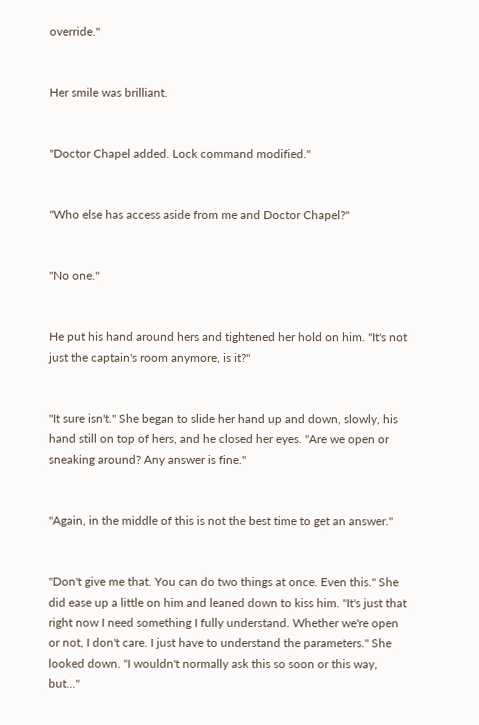override."


Her smile was brilliant.


"Doctor Chapel added. Lock command modified."


"Who else has access aside from me and Doctor Chapel?"


"No one."


He put his hand around hers and tightened her hold on him. "It's not just the captain's room anymore, is it?"


"It sure isn't." She began to slide her hand up and down, slowly, his hand still on top of hers, and he closed her eyes. "Are we open or sneaking around? Any answer is fine."


"Again, in the middle of this is not the best time to get an answer."


"Don't give me that. You can do two things at once. Even this." She did ease up a little on him and leaned down to kiss him. "It's just that right now I need something I fully understand. Whether we're open or not, I don't care. I just have to understand the parameters." She looked down. "I wouldn't normally ask this so soon or this way, but..."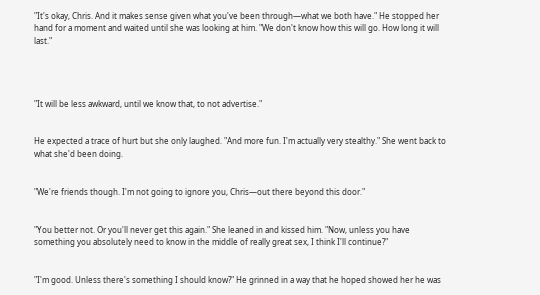"It's okay, Chris. And it makes sense given what you've been through—what we both have." He stopped her hand for a moment and waited until she was looking at him. "We don't know how this will go. How long it will last."




"It will be less awkward, until we know that, to not advertise."


He expected a trace of hurt but she only laughed. "And more fun. I'm actually very stealthy." She went back to what she'd been doing.


"We're friends though. I'm not going to ignore you, Chris—out there beyond this door."


"You better not. Or you'll never get this again." She leaned in and kissed him. "Now, unless you have something you absolutely need to know in the middle of really great sex, I think I'll continue?"


"I'm good. Unless there's something I should know?" He grinned in a way that he hoped showed her he was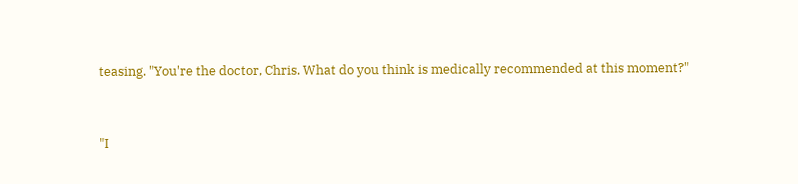teasing. "You're the doctor, Chris. What do you think is medically recommended at this moment?"


"I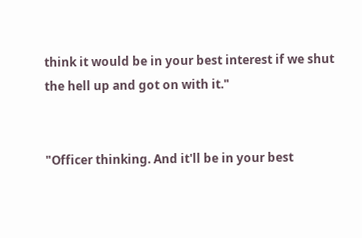think it would be in your best interest if we shut the hell up and got on with it."


"Officer thinking. And it'll be in your best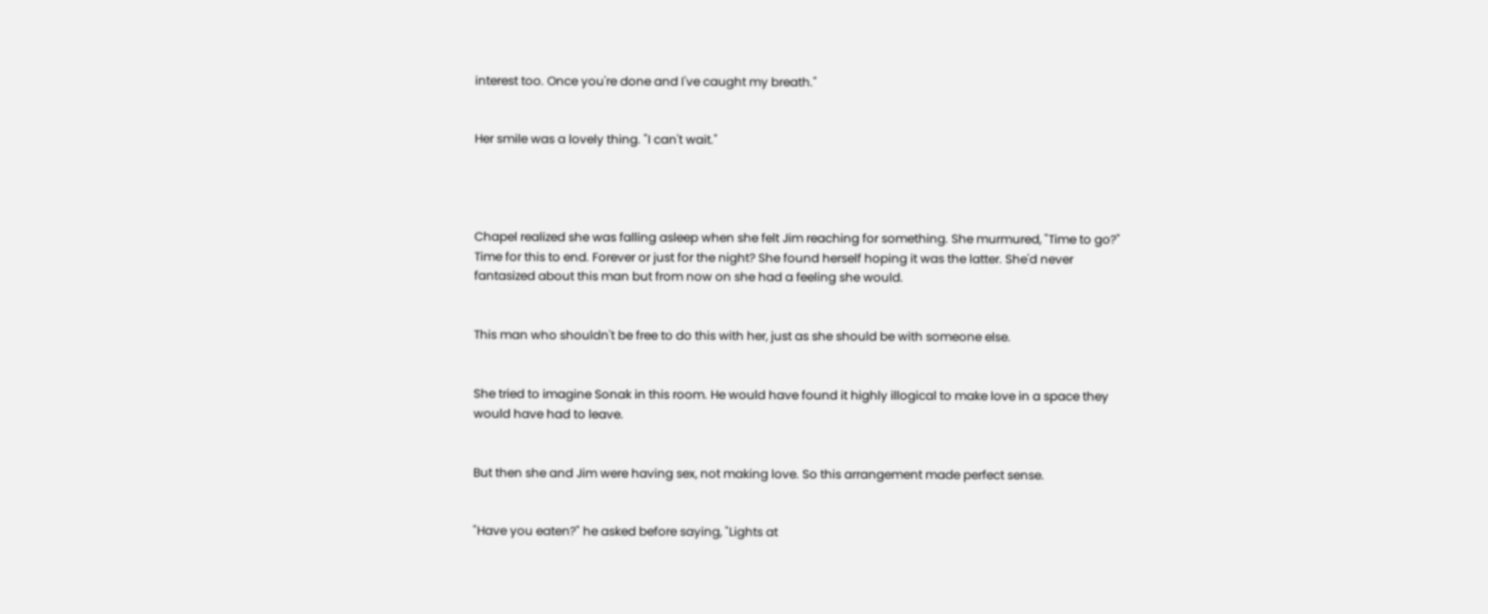interest too. Once you're done and I've caught my breath."


Her smile was a lovely thing. "I can't wait."




Chapel realized she was falling asleep when she felt Jim reaching for something. She murmured, "Time to go?" Time for this to end. Forever or just for the night? She found herself hoping it was the latter. She'd never fantasized about this man but from now on she had a feeling she would.


This man who shouldn't be free to do this with her, just as she should be with someone else.


She tried to imagine Sonak in this room. He would have found it highly illogical to make love in a space they would have had to leave.


But then she and Jim were having sex, not making love. So this arrangement made perfect sense.


"Have you eaten?" he asked before saying, "Lights at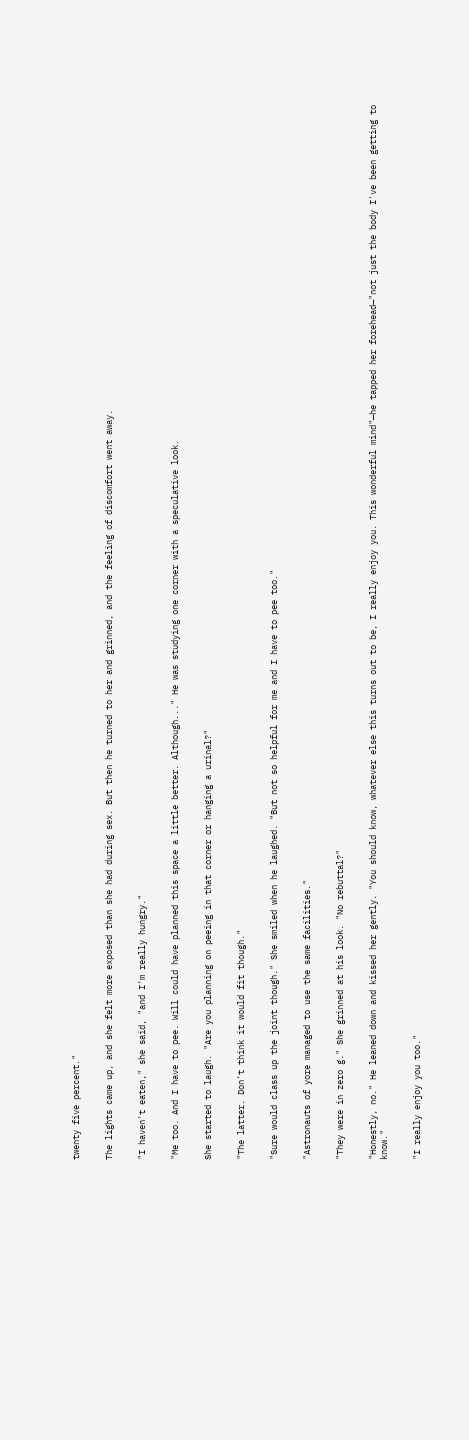twenty five percent."


The lights came up, and she felt more exposed than she had during sex. But then he turned to her and grinned, and the feeling of discomfort went away.


"I haven't eaten," she said, "and I'm really hungry."


"Me too. And I have to pee. Will could have planned this space a little better. Although..." He was studying one corner with a speculative look.


She started to laugh. "Are you planning on peeing in that corner or hanging a urinal?"


"The latter. Don't think it would fit though."


"Sure would class up the joint though." She smiled when he laughed. "But not so helpful for me and I have to pee too."


"Astronauts of yore managed to use the same facilities."


"They were in zero g." She grinned at his look. "No rebuttal?"


"Honestly, no." He leaned down and kissed her gently. "You should know, whatever else this turns out to be, I really enjoy you. This wonderful mind"—he tapped her forehead—"not just the body I've been getting to know."


"I really enjoy you too."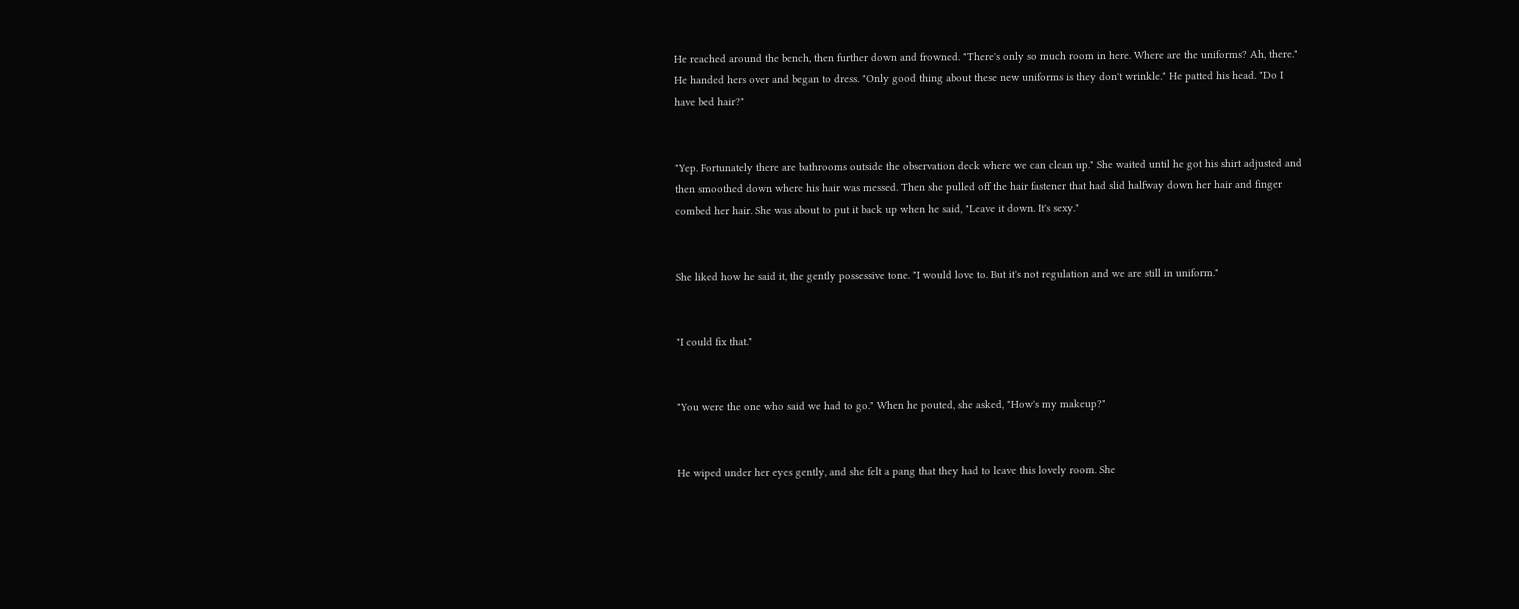He reached around the bench, then further down and frowned. "There's only so much room in here. Where are the uniforms? Ah, there." He handed hers over and began to dress. "Only good thing about these new uniforms is they don't wrinkle." He patted his head. "Do I have bed hair?"


"Yep. Fortunately there are bathrooms outside the observation deck where we can clean up." She waited until he got his shirt adjusted and then smoothed down where his hair was messed. Then she pulled off the hair fastener that had slid halfway down her hair and finger combed her hair. She was about to put it back up when he said, "Leave it down. It's sexy."


She liked how he said it, the gently possessive tone. "I would love to. But it's not regulation and we are still in uniform."


"I could fix that."


"You were the one who said we had to go." When he pouted, she asked, "How's my makeup?"


He wiped under her eyes gently, and she felt a pang that they had to leave this lovely room. She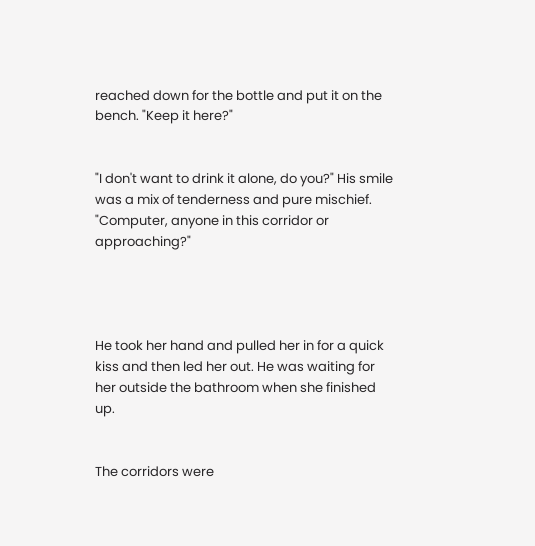reached down for the bottle and put it on the bench. "Keep it here?"


"I don't want to drink it alone, do you?" His smile was a mix of tenderness and pure mischief. "Computer, anyone in this corridor or approaching?"




He took her hand and pulled her in for a quick kiss and then led her out. He was waiting for her outside the bathroom when she finished up.


The corridors were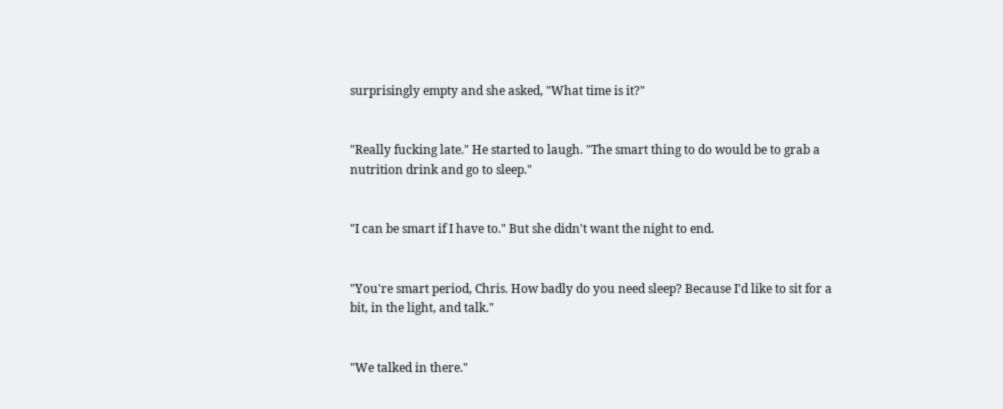surprisingly empty and she asked, "What time is it?"


"Really fucking late." He started to laugh. "The smart thing to do would be to grab a nutrition drink and go to sleep."


"I can be smart if I have to." But she didn't want the night to end.


"You're smart period, Chris. How badly do you need sleep? Because I'd like to sit for a bit, in the light, and talk."


"We talked in there."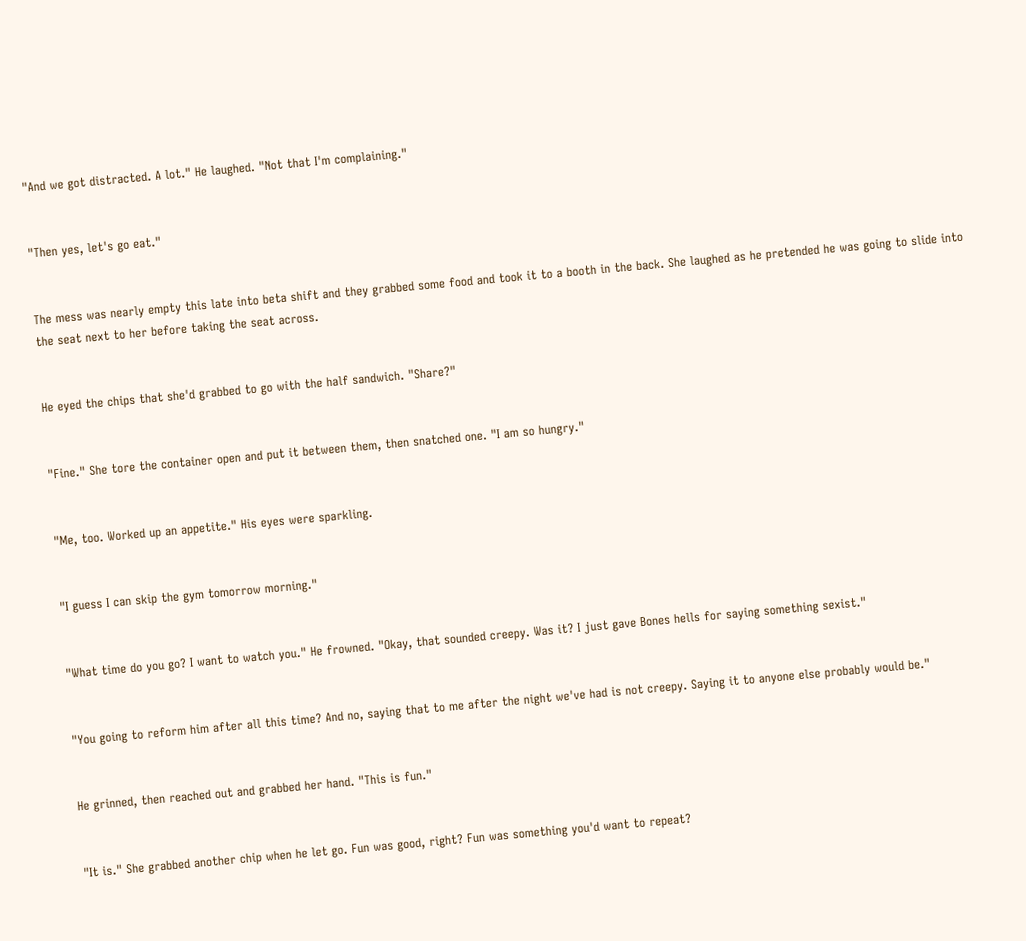"And we got distracted. A lot." He laughed. "Not that I'm complaining."


"Then yes, let's go eat."


The mess was nearly empty this late into beta shift and they grabbed some food and took it to a booth in the back. She laughed as he pretended he was going to slide into the seat next to her before taking the seat across.


He eyed the chips that she'd grabbed to go with the half sandwich. "Share?"


"Fine." She tore the container open and put it between them, then snatched one. "I am so hungry."


"Me, too. Worked up an appetite." His eyes were sparkling.


"I guess I can skip the gym tomorrow morning."


"What time do you go? I want to watch you." He frowned. "Okay, that sounded creepy. Was it? I just gave Bones hells for saying something sexist."


"You going to reform him after all this time? And no, saying that to me after the night we've had is not creepy. Saying it to anyone else probably would be."


He grinned, then reached out and grabbed her hand. "This is fun."


"It is." She grabbed another chip when he let go. Fun was good, right? Fun was something you'd want to repeat?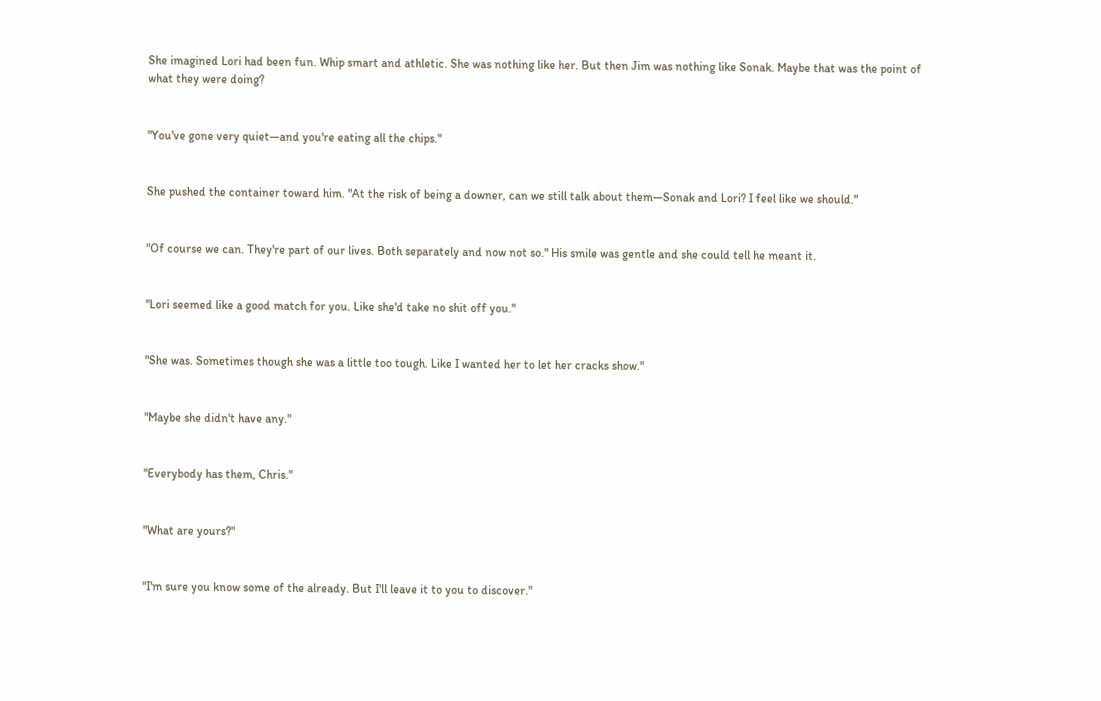She imagined Lori had been fun. Whip smart and athletic. She was nothing like her. But then Jim was nothing like Sonak. Maybe that was the point of what they were doing?


"You've gone very quiet—and you're eating all the chips."


She pushed the container toward him. "At the risk of being a downer, can we still talk about them—Sonak and Lori? I feel like we should."


"Of course we can. They're part of our lives. Both separately and now not so." His smile was gentle and she could tell he meant it.


"Lori seemed like a good match for you. Like she'd take no shit off you."


"She was. Sometimes though she was a little too tough. Like I wanted her to let her cracks show."


"Maybe she didn't have any."


"Everybody has them, Chris."


"What are yours?"


"I'm sure you know some of the already. But I'll leave it to you to discover."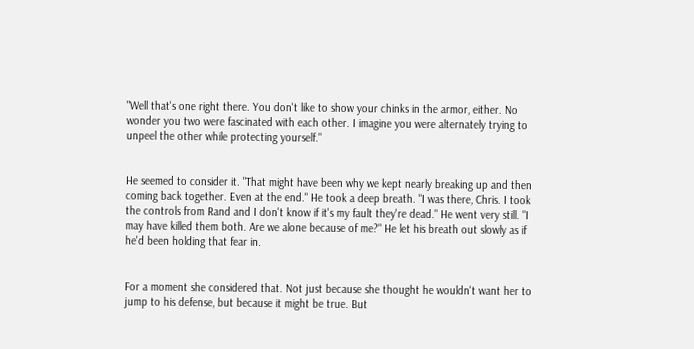"Well that's one right there. You don't like to show your chinks in the armor, either. No wonder you two were fascinated with each other. I imagine you were alternately trying to unpeel the other while protecting yourself."


He seemed to consider it. "That might have been why we kept nearly breaking up and then coming back together. Even at the end." He took a deep breath. "I was there, Chris. I took the controls from Rand and I don't know if it's my fault they're dead." He went very still. "I may have killed them both. Are we alone because of me?" He let his breath out slowly as if he'd been holding that fear in.


For a moment she considered that. Not just because she thought he wouldn't want her to jump to his defense, but because it might be true. But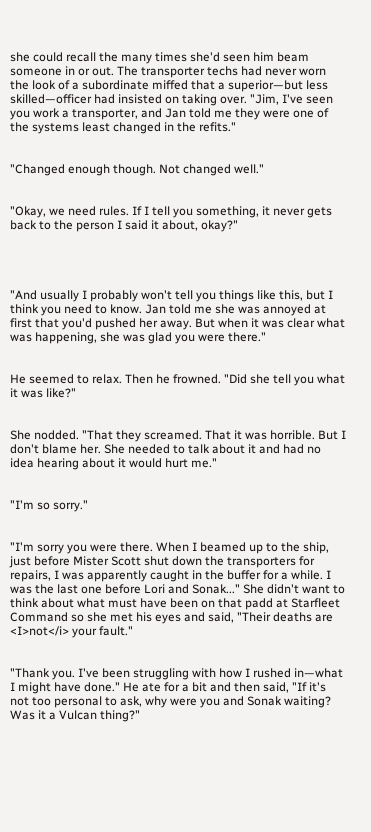she could recall the many times she'd seen him beam someone in or out. The transporter techs had never worn the look of a subordinate miffed that a superior—but less skilled—officer had insisted on taking over. "Jim, I've seen you work a transporter, and Jan told me they were one of the systems least changed in the refits."


"Changed enough though. Not changed well."


"Okay, we need rules. If I tell you something, it never gets back to the person I said it about, okay?"




"And usually I probably won't tell you things like this, but I think you need to know. Jan told me she was annoyed at first that you'd pushed her away. But when it was clear what was happening, she was glad you were there."


He seemed to relax. Then he frowned. "Did she tell you what it was like?"


She nodded. "That they screamed. That it was horrible. But I don't blame her. She needed to talk about it and had no idea hearing about it would hurt me."


"I'm so sorry."


"I'm sorry you were there. When I beamed up to the ship, just before Mister Scott shut down the transporters for repairs, I was apparently caught in the buffer for a while. I was the last one before Lori and Sonak..." She didn't want to think about what must have been on that padd at Starfleet Command so she met his eyes and said, "Their deaths are <I>not</i> your fault."


"Thank you. I've been struggling with how I rushed in—what I might have done." He ate for a bit and then said, "If it's not too personal to ask, why were you and Sonak waiting? Was it a Vulcan thing?"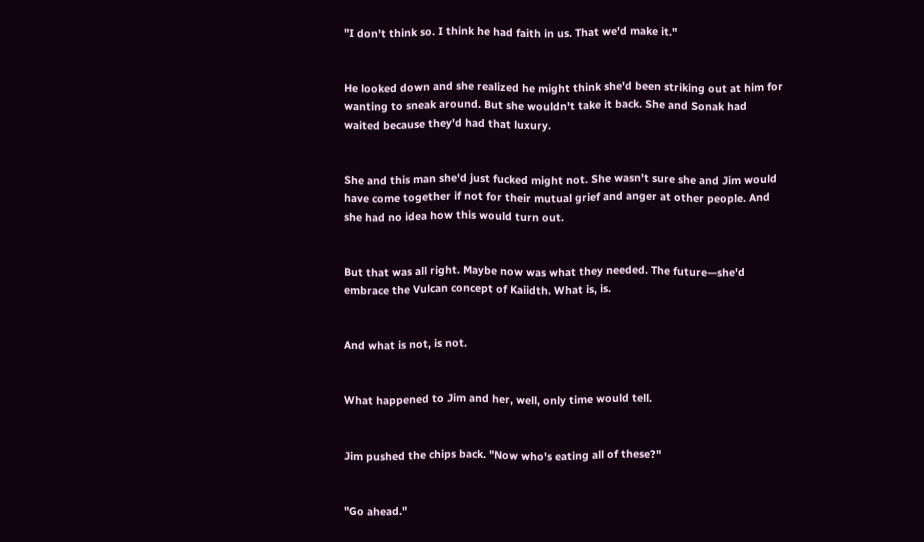"I don't think so. I think he had faith in us. That we'd make it."


He looked down and she realized he might think she'd been striking out at him for wanting to sneak around. But she wouldn't take it back. She and Sonak had waited because they'd had that luxury.


She and this man she'd just fucked might not. She wasn't sure she and Jim would have come together if not for their mutual grief and anger at other people. And she had no idea how this would turn out.


But that was all right. Maybe now was what they needed. The future—she'd embrace the Vulcan concept of Kaiidth. What is, is.


And what is not, is not.


What happened to Jim and her, well, only time would tell.


Jim pushed the chips back. "Now who's eating all of these?"


"Go ahead."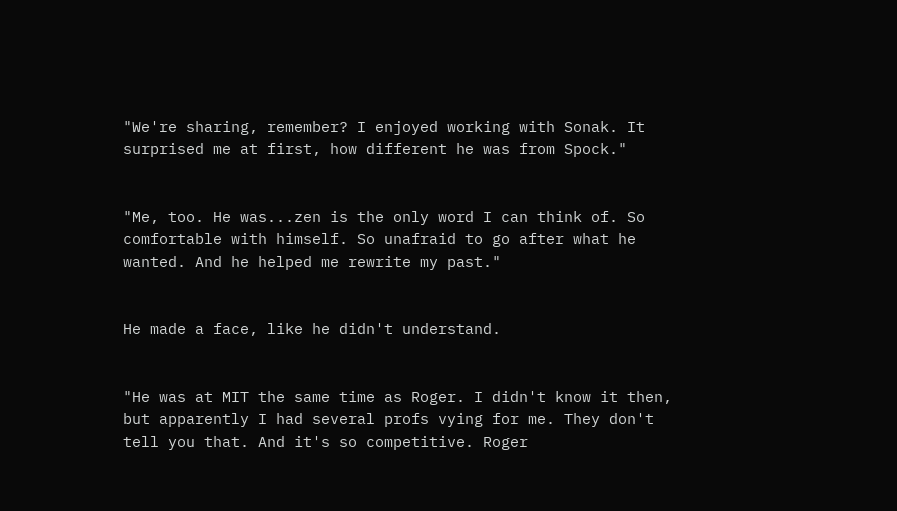"We're sharing, remember? I enjoyed working with Sonak. It surprised me at first, how different he was from Spock."


"Me, too. He was...zen is the only word I can think of. So comfortable with himself. So unafraid to go after what he wanted. And he helped me rewrite my past."


He made a face, like he didn't understand.


"He was at MIT the same time as Roger. I didn't know it then, but apparently I had several profs vying for me. They don't tell you that. And it's so competitive. Roger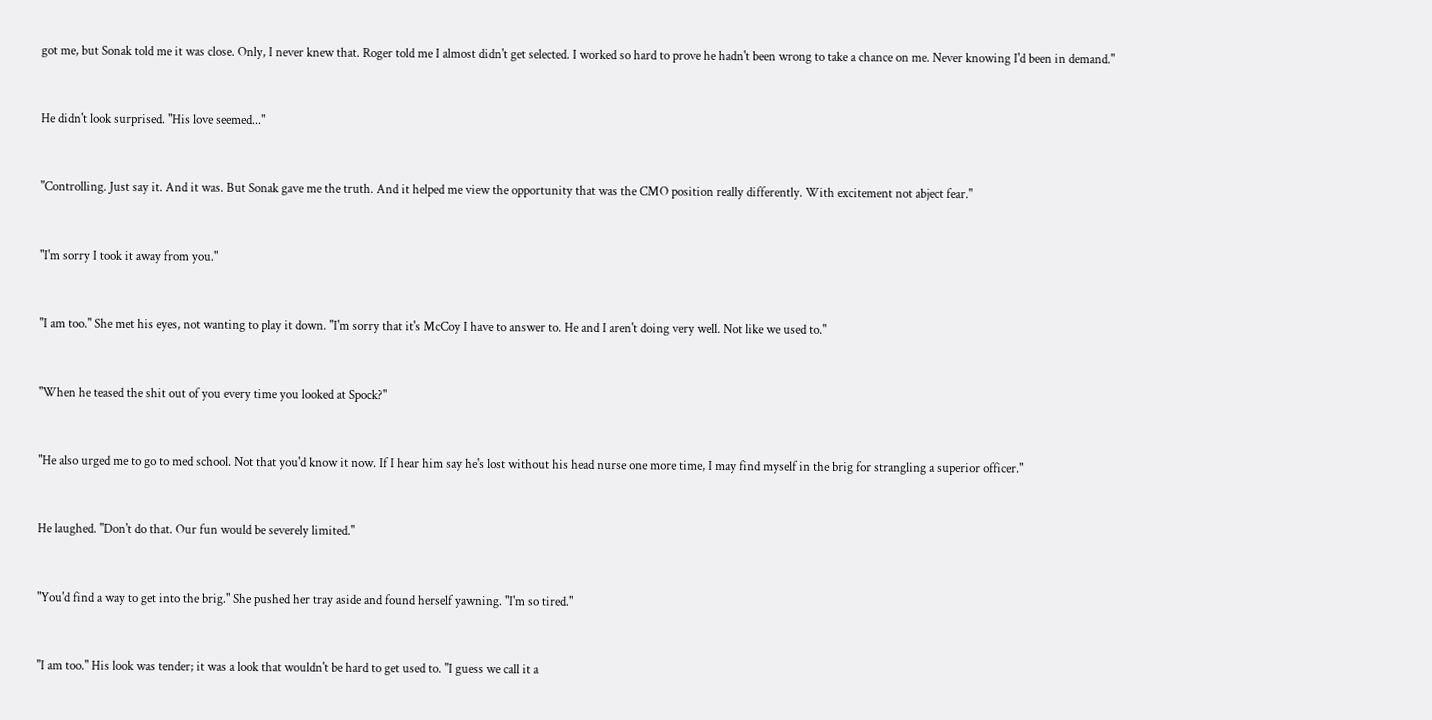got me, but Sonak told me it was close. Only, I never knew that. Roger told me I almost didn't get selected. I worked so hard to prove he hadn't been wrong to take a chance on me. Never knowing I'd been in demand."


He didn't look surprised. "His love seemed..."


"Controlling. Just say it. And it was. But Sonak gave me the truth. And it helped me view the opportunity that was the CMO position really differently. With excitement not abject fear."


"I'm sorry I took it away from you."


"I am too." She met his eyes, not wanting to play it down. "I'm sorry that it's McCoy I have to answer to. He and I aren't doing very well. Not like we used to."


"When he teased the shit out of you every time you looked at Spock?"


"He also urged me to go to med school. Not that you'd know it now. If I hear him say he's lost without his head nurse one more time, I may find myself in the brig for strangling a superior officer."


He laughed. "Don't do that. Our fun would be severely limited."


"You'd find a way to get into the brig." She pushed her tray aside and found herself yawning. "I'm so tired."


"I am too." His look was tender; it was a look that wouldn't be hard to get used to. "I guess we call it a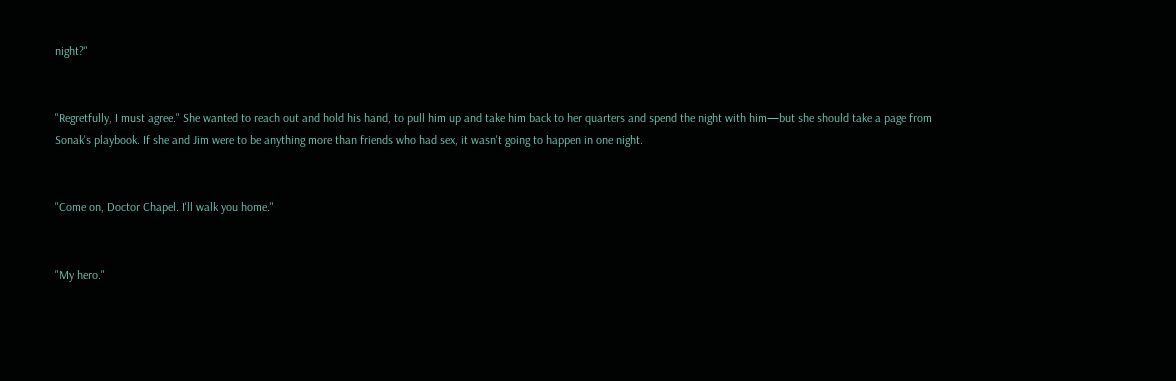night?"


"Regretfully, I must agree." She wanted to reach out and hold his hand, to pull him up and take him back to her quarters and spend the night with him—but she should take a page from Sonak's playbook. If she and Jim were to be anything more than friends who had sex, it wasn't going to happen in one night.


"Come on, Doctor Chapel. I'll walk you home."


"My hero."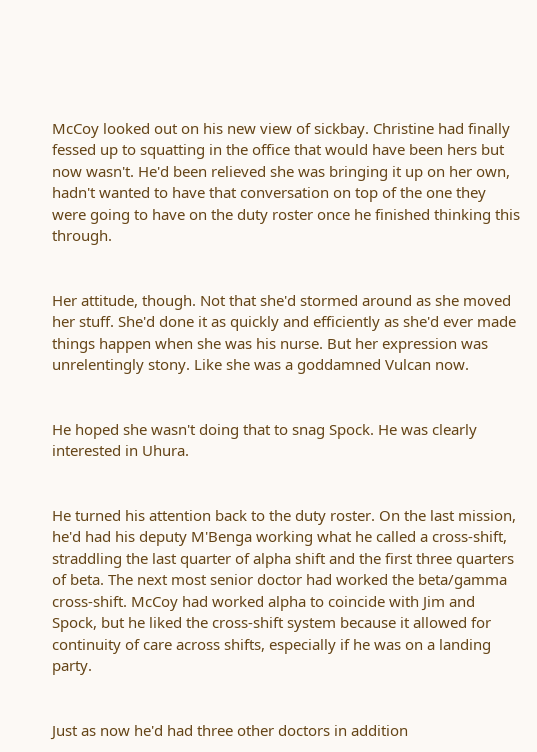McCoy looked out on his new view of sickbay. Christine had finally fessed up to squatting in the office that would have been hers but now wasn't. He'd been relieved she was bringing it up on her own, hadn't wanted to have that conversation on top of the one they were going to have on the duty roster once he finished thinking this through.


Her attitude, though. Not that she'd stormed around as she moved her stuff. She'd done it as quickly and efficiently as she'd ever made things happen when she was his nurse. But her expression was unrelentingly stony. Like she was a goddamned Vulcan now.


He hoped she wasn't doing that to snag Spock. He was clearly interested in Uhura.


He turned his attention back to the duty roster. On the last mission, he'd had his deputy M'Benga working what he called a cross-shift, straddling the last quarter of alpha shift and the first three quarters of beta. The next most senior doctor had worked the beta/gamma cross-shift. McCoy had worked alpha to coincide with Jim and Spock, but he liked the cross-shift system because it allowed for continuity of care across shifts, especially if he was on a landing party.


Just as now he'd had three other doctors in addition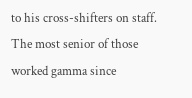to his cross-shifters on staff. The most senior of those worked gamma since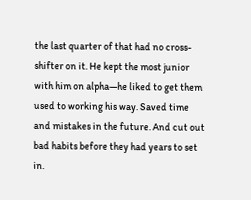the last quarter of that had no cross-shifter on it. He kept the most junior with him on alpha—he liked to get them used to working his way. Saved time and mistakes in the future. And cut out bad habits before they had years to set in.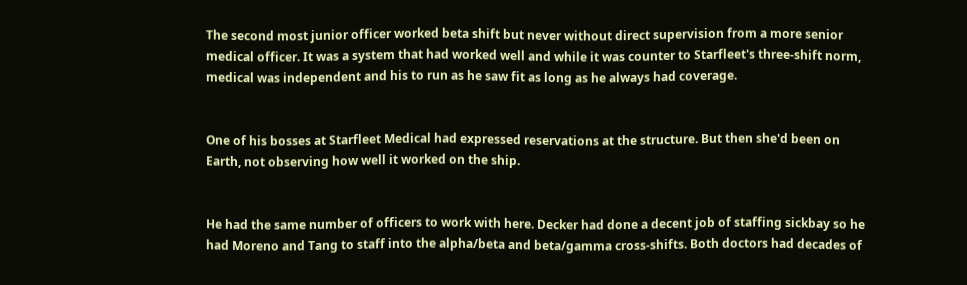The second most junior officer worked beta shift but never without direct supervision from a more senior medical officer. It was a system that had worked well and while it was counter to Starfleet's three-shift norm, medical was independent and his to run as he saw fit as long as he always had coverage.


One of his bosses at Starfleet Medical had expressed reservations at the structure. But then she'd been on Earth, not observing how well it worked on the ship.


He had the same number of officers to work with here. Decker had done a decent job of staffing sickbay so he had Moreno and Tang to staff into the alpha/beta and beta/gamma cross-shifts. Both doctors had decades of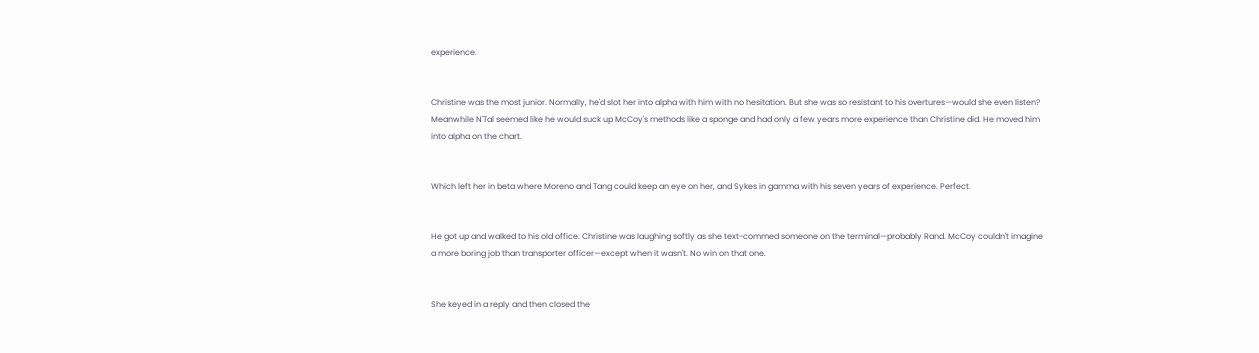experience.


Christine was the most junior. Normally, he'd slot her into alpha with him with no hesitation. But she was so resistant to his overtures—would she even listen? Meanwhile N'Tal seemed like he would suck up McCoy's methods like a sponge and had only a few years more experience than Christine did. He moved him into alpha on the chart.


Which left her in beta where Moreno and Tang could keep an eye on her, and Sykes in gamma with his seven years of experience. Perfect.


He got up and walked to his old office. Christine was laughing softly as she text-commed someone on the terminal—probably Rand. McCoy couldn't imagine a more boring job than transporter officer—except when it wasn't. No win on that one.


She keyed in a reply and then closed the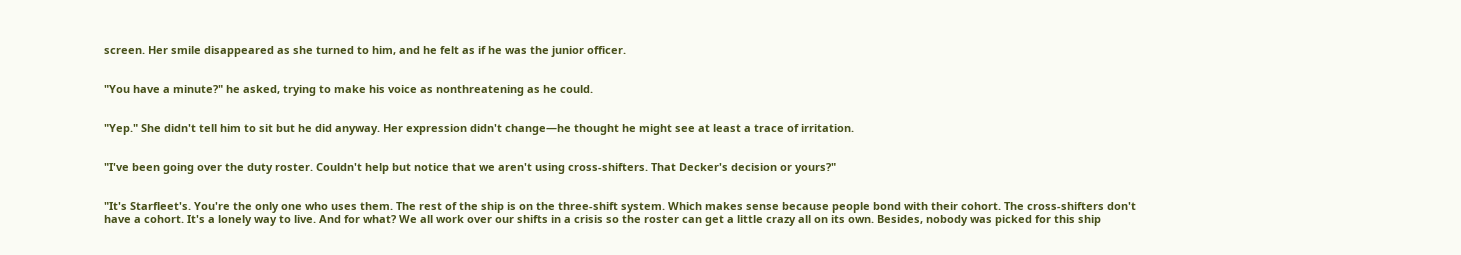screen. Her smile disappeared as she turned to him, and he felt as if he was the junior officer.


"You have a minute?" he asked, trying to make his voice as nonthreatening as he could.


"Yep." She didn't tell him to sit but he did anyway. Her expression didn't change—he thought he might see at least a trace of irritation.


"I've been going over the duty roster. Couldn't help but notice that we aren't using cross-shifters. That Decker's decision or yours?"


"It's Starfleet's. You're the only one who uses them. The rest of the ship is on the three-shift system. Which makes sense because people bond with their cohort. The cross-shifters don't have a cohort. It's a lonely way to live. And for what? We all work over our shifts in a crisis so the roster can get a little crazy all on its own. Besides, nobody was picked for this ship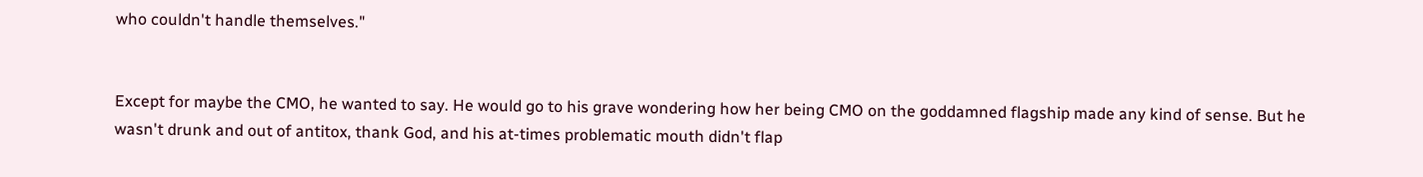who couldn't handle themselves."


Except for maybe the CMO, he wanted to say. He would go to his grave wondering how her being CMO on the goddamned flagship made any kind of sense. But he wasn't drunk and out of antitox, thank God, and his at-times problematic mouth didn't flap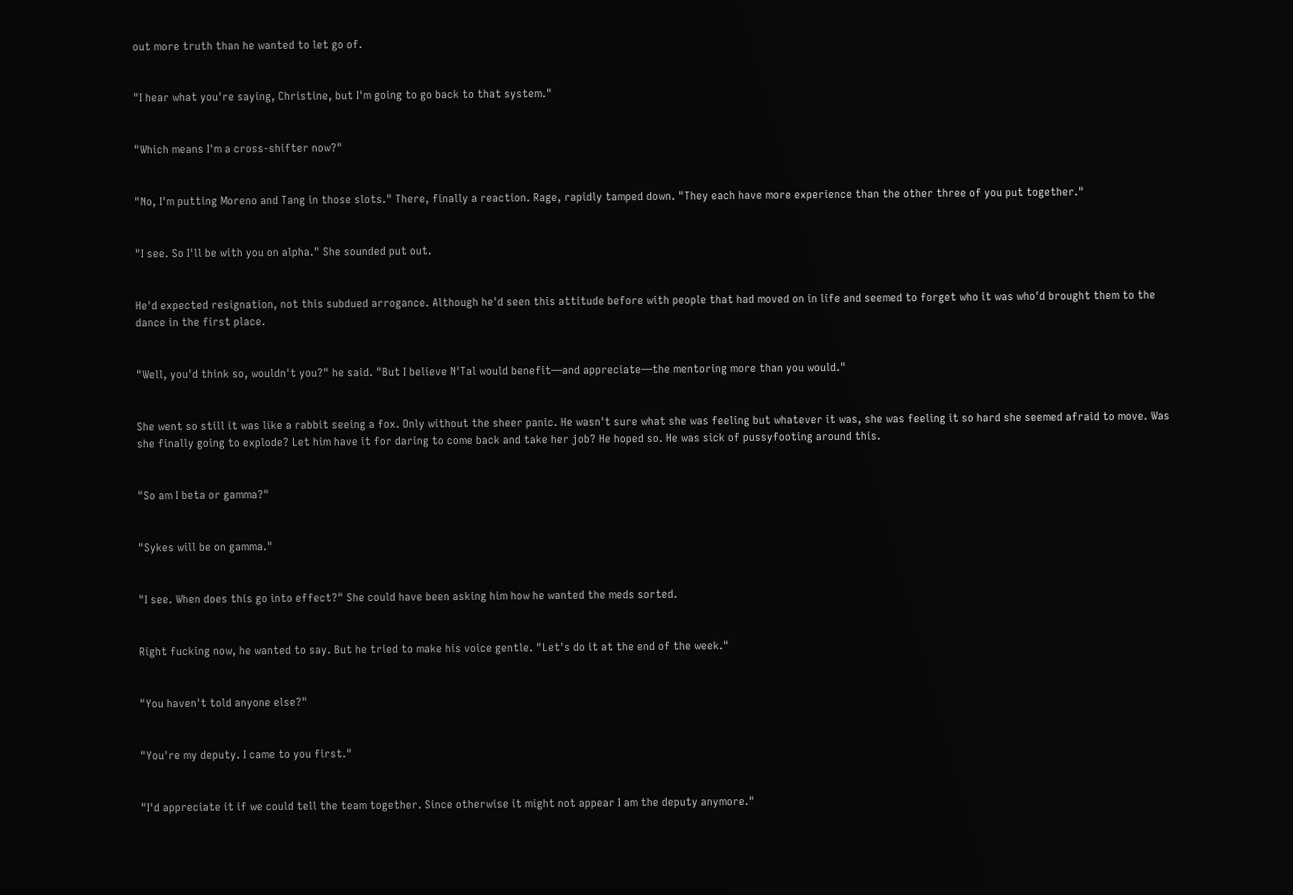out more truth than he wanted to let go of.


"I hear what you're saying, Christine, but I'm going to go back to that system."


"Which means I'm a cross-shifter now?"


"No, I'm putting Moreno and Tang in those slots." There, finally a reaction. Rage, rapidly tamped down. "They each have more experience than the other three of you put together."


"I see. So I'll be with you on alpha." She sounded put out.


He'd expected resignation, not this subdued arrogance. Although he'd seen this attitude before with people that had moved on in life and seemed to forget who it was who'd brought them to the dance in the first place.


"Well, you'd think so, wouldn't you?" he said. "But I believe N'Tal would benefit—and appreciate—the mentoring more than you would."


She went so still it was like a rabbit seeing a fox. Only without the sheer panic. He wasn't sure what she was feeling but whatever it was, she was feeling it so hard she seemed afraid to move. Was she finally going to explode? Let him have it for daring to come back and take her job? He hoped so. He was sick of pussyfooting around this.


"So am I beta or gamma?"


"Sykes will be on gamma."


"I see. When does this go into effect?" She could have been asking him how he wanted the meds sorted.


Right fucking now, he wanted to say. But he tried to make his voice gentle. "Let's do it at the end of the week."


"You haven't told anyone else?"


"You're my deputy. I came to you first."


"I'd appreciate it if we could tell the team together. Since otherwise it might not appear I am the deputy anymore."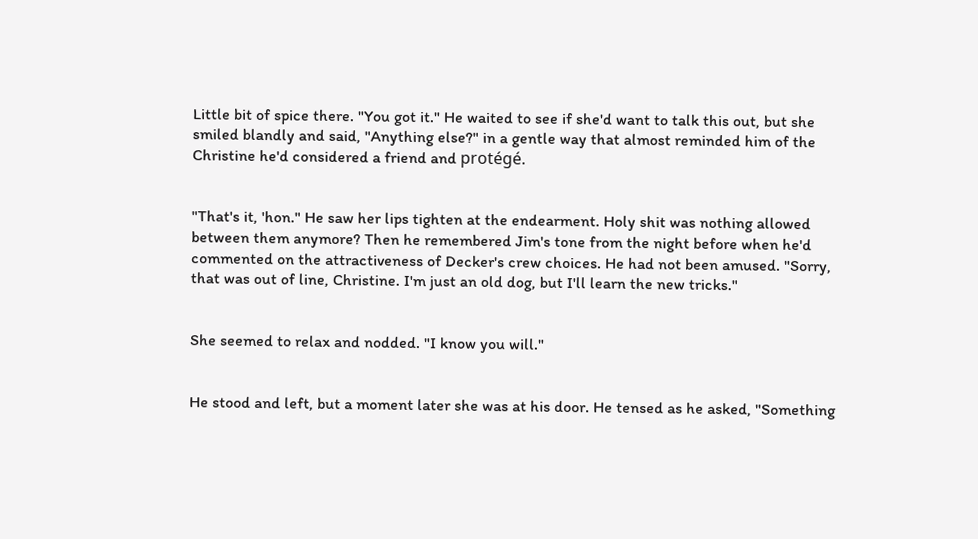Little bit of spice there. "You got it." He waited to see if she'd want to talk this out, but she smiled blandly and said, "Anything else?" in a gentle way that almost reminded him of the Christine he'd considered a friend and protégé.


"That's it, 'hon." He saw her lips tighten at the endearment. Holy shit was nothing allowed between them anymore? Then he remembered Jim's tone from the night before when he'd commented on the attractiveness of Decker's crew choices. He had not been amused. "Sorry, that was out of line, Christine. I'm just an old dog, but I'll learn the new tricks."


She seemed to relax and nodded. "I know you will."


He stood and left, but a moment later she was at his door. He tensed as he asked, "Something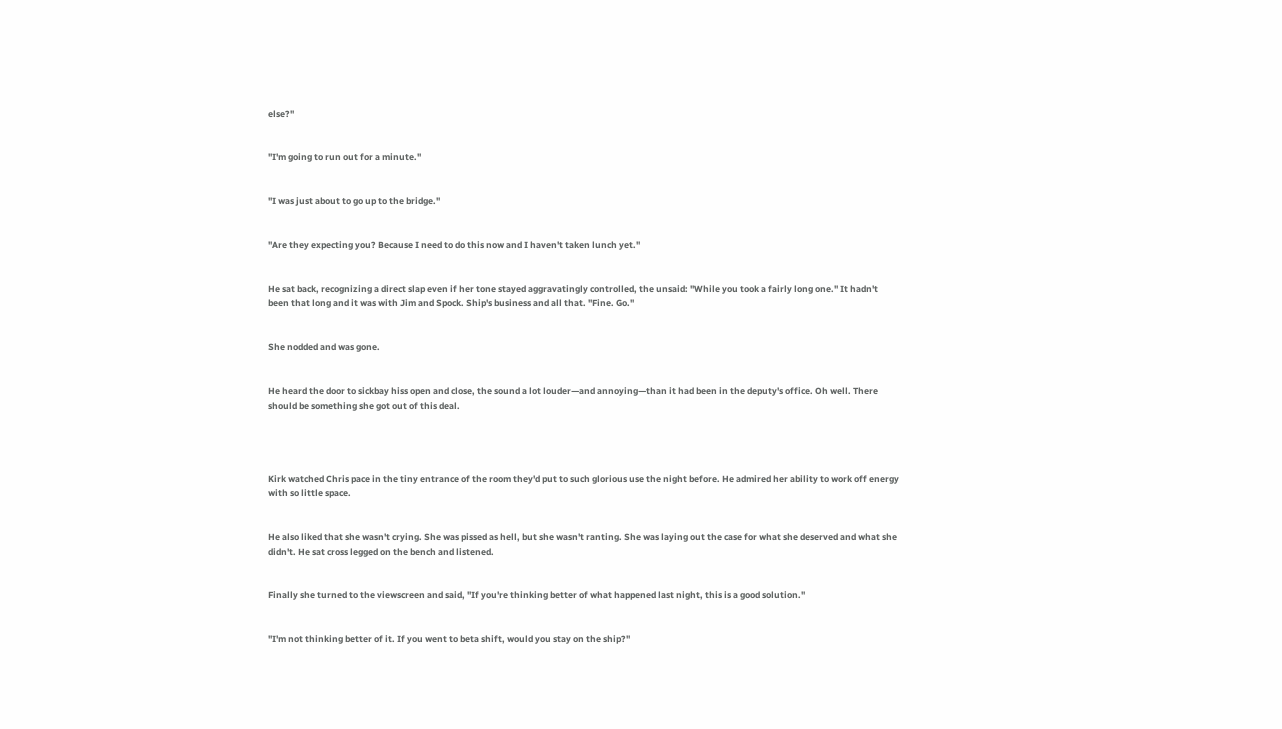else?"


"I'm going to run out for a minute."


"I was just about to go up to the bridge."


"Are they expecting you? Because I need to do this now and I haven't taken lunch yet."


He sat back, recognizing a direct slap even if her tone stayed aggravatingly controlled, the unsaid: "While you took a fairly long one." It hadn't been that long and it was with Jim and Spock. Ship's business and all that. "Fine. Go."


She nodded and was gone.


He heard the door to sickbay hiss open and close, the sound a lot louder—and annoying—than it had been in the deputy's office. Oh well. There should be something she got out of this deal.




Kirk watched Chris pace in the tiny entrance of the room they'd put to such glorious use the night before. He admired her ability to work off energy with so little space.


He also liked that she wasn't crying. She was pissed as hell, but she wasn't ranting. She was laying out the case for what she deserved and what she didn't. He sat cross legged on the bench and listened.


Finally she turned to the viewscreen and said, "If you're thinking better of what happened last night, this is a good solution."


"I'm not thinking better of it. If you went to beta shift, would you stay on the ship?"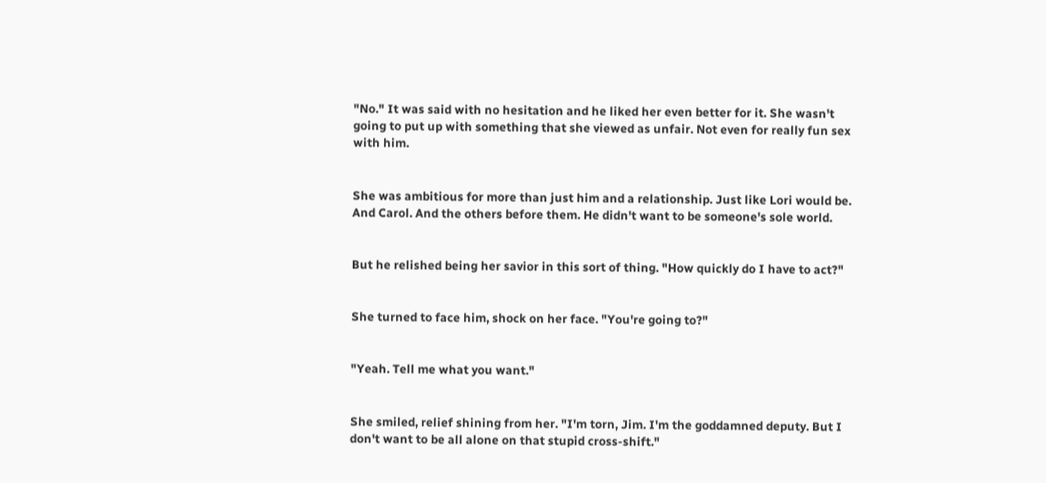"No." It was said with no hesitation and he liked her even better for it. She wasn't going to put up with something that she viewed as unfair. Not even for really fun sex with him.


She was ambitious for more than just him and a relationship. Just like Lori would be. And Carol. And the others before them. He didn't want to be someone's sole world.


But he relished being her savior in this sort of thing. "How quickly do I have to act?"


She turned to face him, shock on her face. "You're going to?"


"Yeah. Tell me what you want."


She smiled, relief shining from her. "I'm torn, Jim. I'm the goddamned deputy. But I don't want to be all alone on that stupid cross-shift."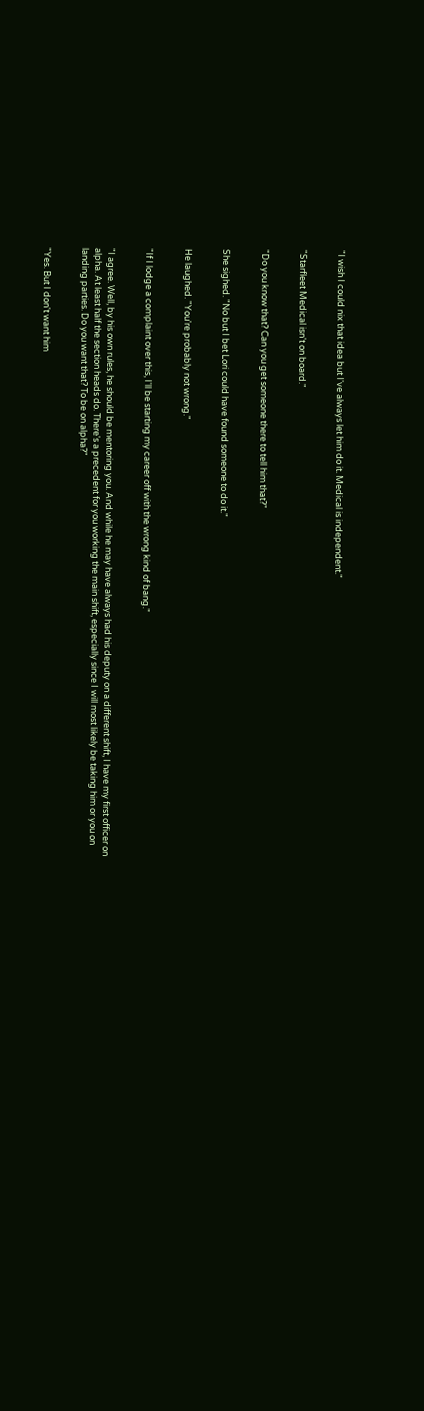"I wish I could nix that idea but I've always let him do it. Medical is independent."


"Starfleet Medical isn't on board."


"Do you know that? Can you get someone there to tell him that?"


She sighed. "No but I bet Lori could have found someone to do it."


He laughed. "You're probably not wrong."


"If I lodge a complaint over this, I'll be starting my career off with the wrong kind of bang."


"I agree. Well, by his own rules, he should be mentoring you. And while he may have always had his deputy on a different shift, I have my first officer on alpha. At least half the section heads do. There's a precedent for you working the main shift, especially since I will most likely be taking him or you on landing parties. Do you want that? To be on alpha?"


"Yes. But I don't want him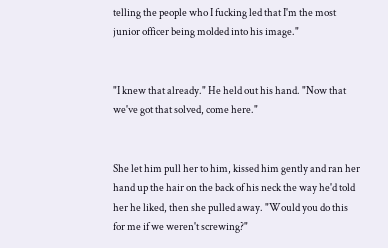telling the people who I fucking led that I'm the most junior officer being molded into his image."


"I knew that already." He held out his hand. "Now that we've got that solved, come here."


She let him pull her to him, kissed him gently and ran her hand up the hair on the back of his neck the way he'd told her he liked, then she pulled away. "Would you do this for me if we weren't screwing?"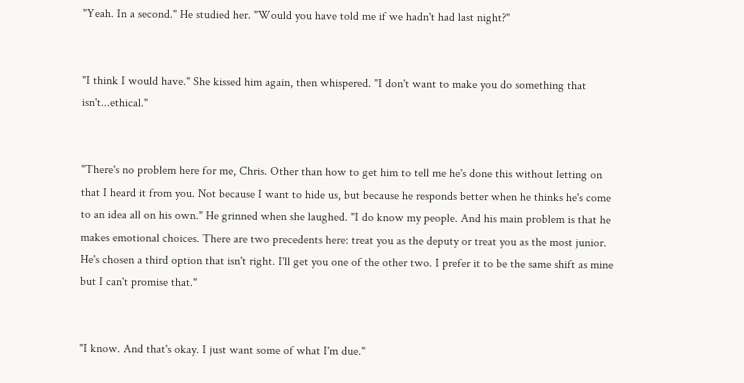"Yeah. In a second." He studied her. "Would you have told me if we hadn't had last night?"


"I think I would have." She kissed him again, then whispered. "I don't want to make you do something that isn't...ethical."


"There's no problem here for me, Chris. Other than how to get him to tell me he's done this without letting on that I heard it from you. Not because I want to hide us, but because he responds better when he thinks he's come to an idea all on his own." He grinned when she laughed. "I do know my people. And his main problem is that he makes emotional choices. There are two precedents here: treat you as the deputy or treat you as the most junior. He's chosen a third option that isn't right. I'll get you one of the other two. I prefer it to be the same shift as mine but I can't promise that."


"I know. And that's okay. I just want some of what I'm due."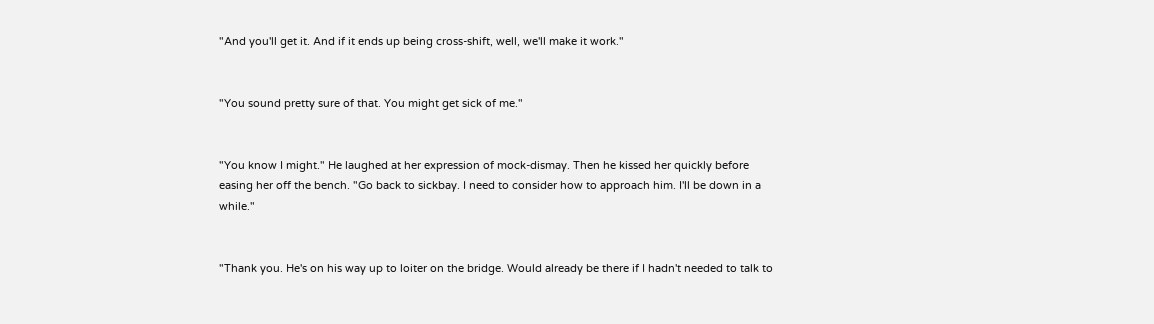"And you'll get it. And if it ends up being cross-shift, well, we'll make it work."


"You sound pretty sure of that. You might get sick of me."


"You know I might." He laughed at her expression of mock-dismay. Then he kissed her quickly before easing her off the bench. "Go back to sickbay. I need to consider how to approach him. I'll be down in a while."


"Thank you. He's on his way up to loiter on the bridge. Would already be there if I hadn't needed to talk to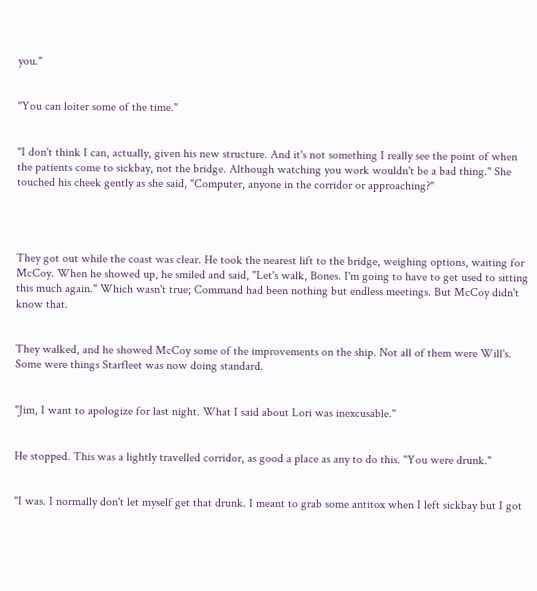you."


"You can loiter some of the time."


"I don't think I can, actually, given his new structure. And it's not something I really see the point of when the patients come to sickbay, not the bridge. Although watching you work wouldn't be a bad thing." She touched his cheek gently as she said, "Computer, anyone in the corridor or approaching?"




They got out while the coast was clear. He took the nearest lift to the bridge, weighing options, waiting for McCoy. When he showed up, he smiled and said, "Let's walk, Bones. I'm going to have to get used to sitting this much again." Which wasn't true; Command had been nothing but endless meetings. But McCoy didn't know that.


They walked, and he showed McCoy some of the improvements on the ship. Not all of them were Will's. Some were things Starfleet was now doing standard.


"Jim, I want to apologize for last night. What I said about Lori was inexcusable."


He stopped. This was a lightly travelled corridor, as good a place as any to do this. "You were drunk."


"I was. I normally don't let myself get that drunk. I meant to grab some antitox when I left sickbay but I got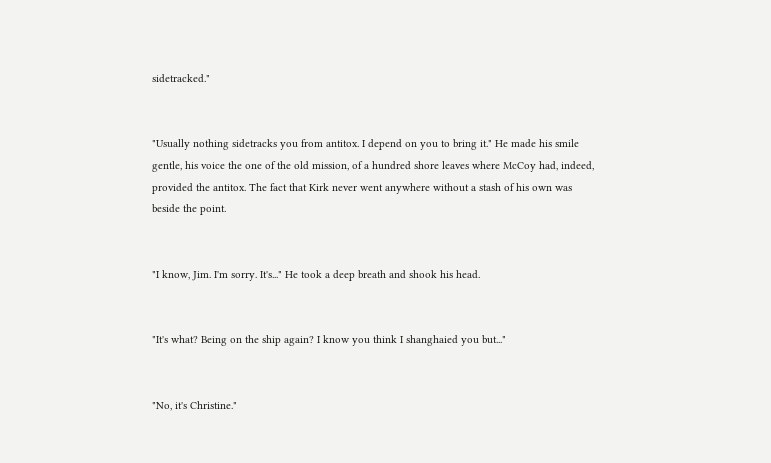sidetracked."


"Usually nothing sidetracks you from antitox. I depend on you to bring it." He made his smile gentle, his voice the one of the old mission, of a hundred shore leaves where McCoy had, indeed, provided the antitox. The fact that Kirk never went anywhere without a stash of his own was beside the point.


"I know, Jim. I'm sorry. It's..." He took a deep breath and shook his head.


"It's what? Being on the ship again? I know you think I shanghaied you but..."


"No, it's Christine."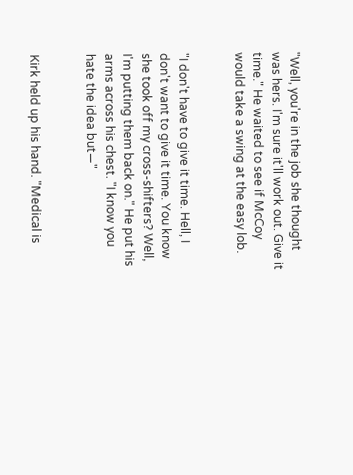"Well, you're in the job she thought was hers. I'm sure it'll work out. Give it time." He waited to see if McCoy would take a swing at the easy lob.


"I don't have to give it time. Hell, I don't want to give it time. You know she took off my cross-shifters? Well, I'm putting them back on." He put his arms across his chest. "I know you hate the idea but—"


Kirk held up his hand. "Medical is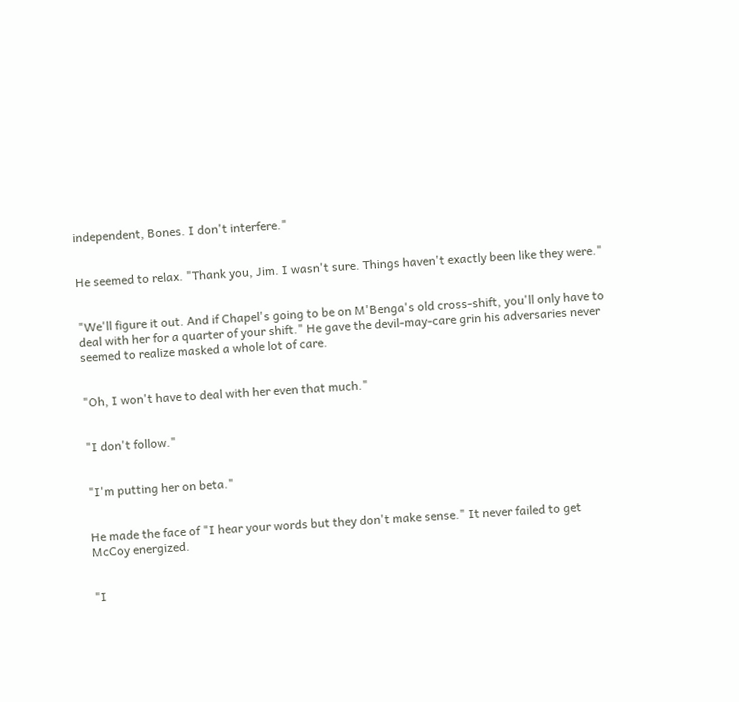independent, Bones. I don't interfere."


He seemed to relax. "Thank you, Jim. I wasn't sure. Things haven't exactly been like they were."


"We'll figure it out. And if Chapel's going to be on M'Benga's old cross-shift, you'll only have to deal with her for a quarter of your shift." He gave the devil-may-care grin his adversaries never seemed to realize masked a whole lot of care.


"Oh, I won't have to deal with her even that much."


"I don't follow."


"I'm putting her on beta."


He made the face of "I hear your words but they don't make sense." It never failed to get McCoy energized.


"I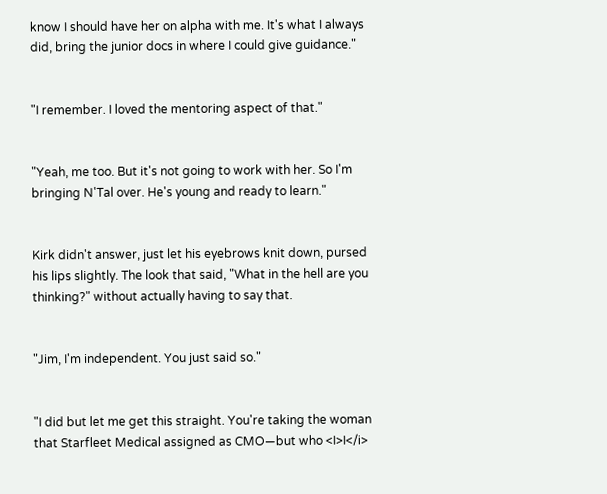know I should have her on alpha with me. It's what I always did, bring the junior docs in where I could give guidance."


"I remember. I loved the mentoring aspect of that."


"Yeah, me too. But it's not going to work with her. So I'm bringing N'Tal over. He's young and ready to learn."


Kirk didn't answer, just let his eyebrows knit down, pursed his lips slightly. The look that said, "What in the hell are you thinking?" without actually having to say that.


"Jim, I'm independent. You just said so."


"I did but let me get this straight. You're taking the woman that Starfleet Medical assigned as CMO—but who <I>I</i>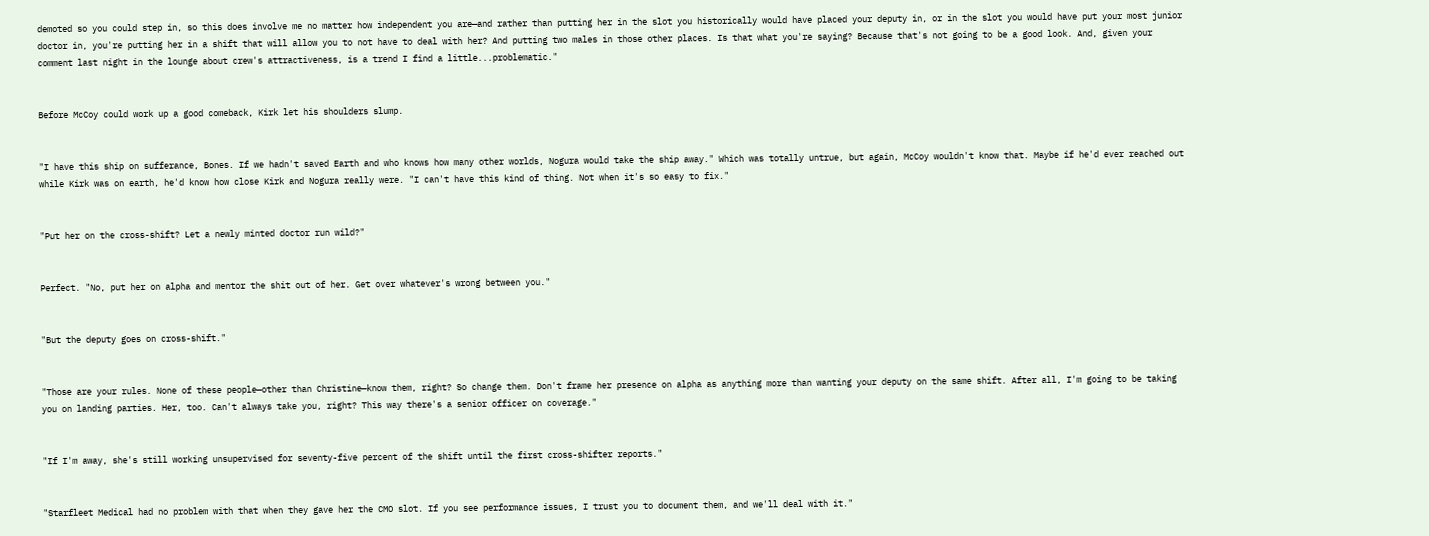demoted so you could step in, so this does involve me no matter how independent you are—and rather than putting her in the slot you historically would have placed your deputy in, or in the slot you would have put your most junior doctor in, you're putting her in a shift that will allow you to not have to deal with her? And putting two males in those other places. Is that what you're saying? Because that's not going to be a good look. And, given your comment last night in the lounge about crew's attractiveness, is a trend I find a little...problematic."


Before McCoy could work up a good comeback, Kirk let his shoulders slump.


"I have this ship on sufferance, Bones. If we hadn't saved Earth and who knows how many other worlds, Nogura would take the ship away." Which was totally untrue, but again, McCoy wouldn't know that. Maybe if he'd ever reached out while Kirk was on earth, he'd know how close Kirk and Nogura really were. "I can't have this kind of thing. Not when it's so easy to fix."


"Put her on the cross-shift? Let a newly minted doctor run wild?"


Perfect. "No, put her on alpha and mentor the shit out of her. Get over whatever's wrong between you."


"But the deputy goes on cross-shift."


"Those are your rules. None of these people—other than Christine—know them, right? So change them. Don't frame her presence on alpha as anything more than wanting your deputy on the same shift. After all, I'm going to be taking you on landing parties. Her, too. Can't always take you, right? This way there's a senior officer on coverage."


"If I'm away, she's still working unsupervised for seventy-five percent of the shift until the first cross-shifter reports."


"Starfleet Medical had no problem with that when they gave her the CMO slot. If you see performance issues, I trust you to document them, and we'll deal with it."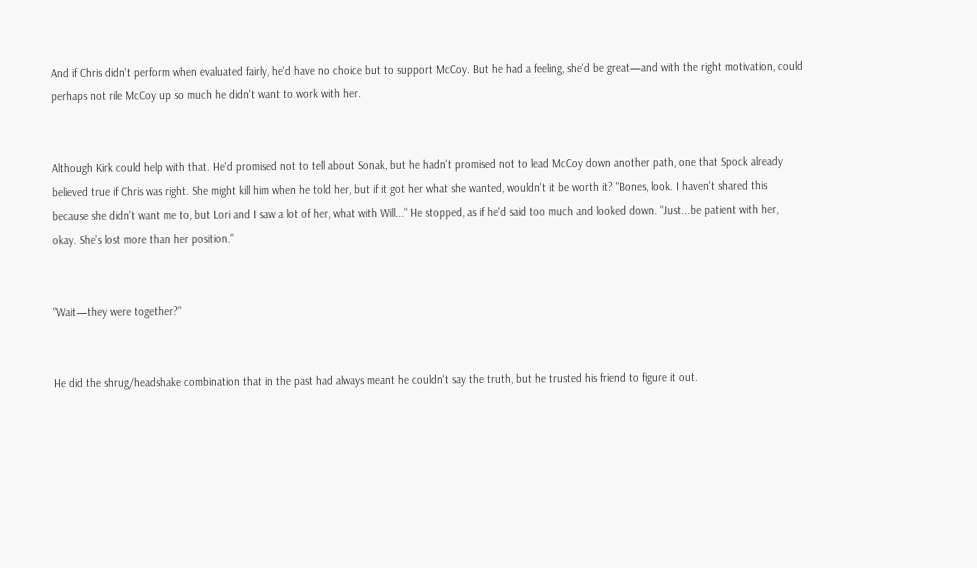And if Chris didn't perform when evaluated fairly, he'd have no choice but to support McCoy. But he had a feeling, she'd be great—and with the right motivation, could perhaps not rile McCoy up so much he didn't want to work with her.


Although Kirk could help with that. He'd promised not to tell about Sonak, but he hadn't promised not to lead McCoy down another path, one that Spock already believed true if Chris was right. She might kill him when he told her, but if it got her what she wanted, wouldn't it be worth it? "Bones, look. I haven't shared this because she didn't want me to, but Lori and I saw a lot of her, what with Will..." He stopped, as if he'd said too much and looked down. "Just...be patient with her, okay. She's lost more than her position."


"Wait—they were together?"


He did the shrug/headshake combination that in the past had always meant he couldn't say the truth, but he trusted his friend to figure it out.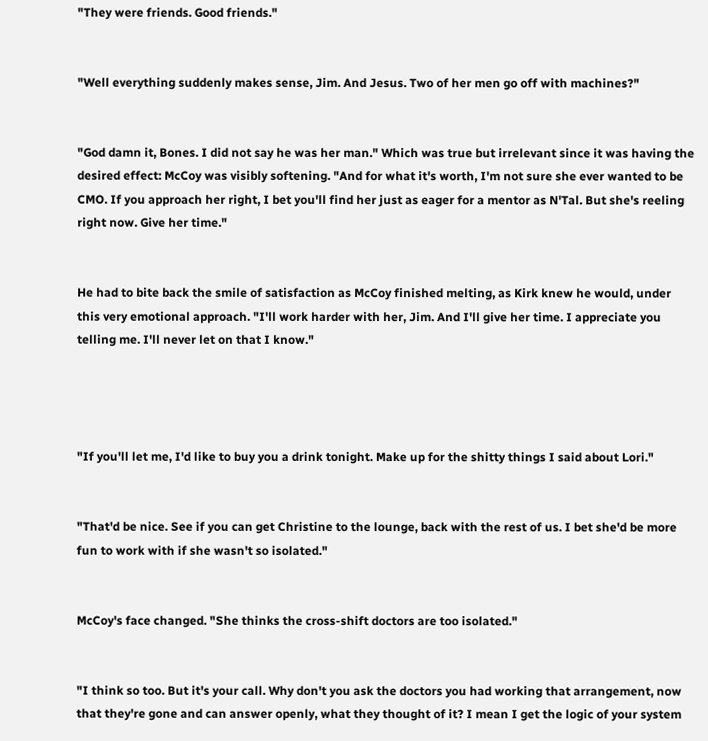"They were friends. Good friends."


"Well everything suddenly makes sense, Jim. And Jesus. Two of her men go off with machines?"


"God damn it, Bones. I did not say he was her man." Which was true but irrelevant since it was having the desired effect: McCoy was visibly softening. "And for what it's worth, I'm not sure she ever wanted to be CMO. If you approach her right, I bet you'll find her just as eager for a mentor as N'Tal. But she's reeling right now. Give her time."


He had to bite back the smile of satisfaction as McCoy finished melting, as Kirk knew he would, under this very emotional approach. "I'll work harder with her, Jim. And I'll give her time. I appreciate you telling me. I'll never let on that I know."




"If you'll let me, I'd like to buy you a drink tonight. Make up for the shitty things I said about Lori."


"That'd be nice. See if you can get Christine to the lounge, back with the rest of us. I bet she'd be more fun to work with if she wasn't so isolated."


McCoy's face changed. "She thinks the cross-shift doctors are too isolated."


"I think so too. But it's your call. Why don't you ask the doctors you had working that arrangement, now that they're gone and can answer openly, what they thought of it? I mean I get the logic of your system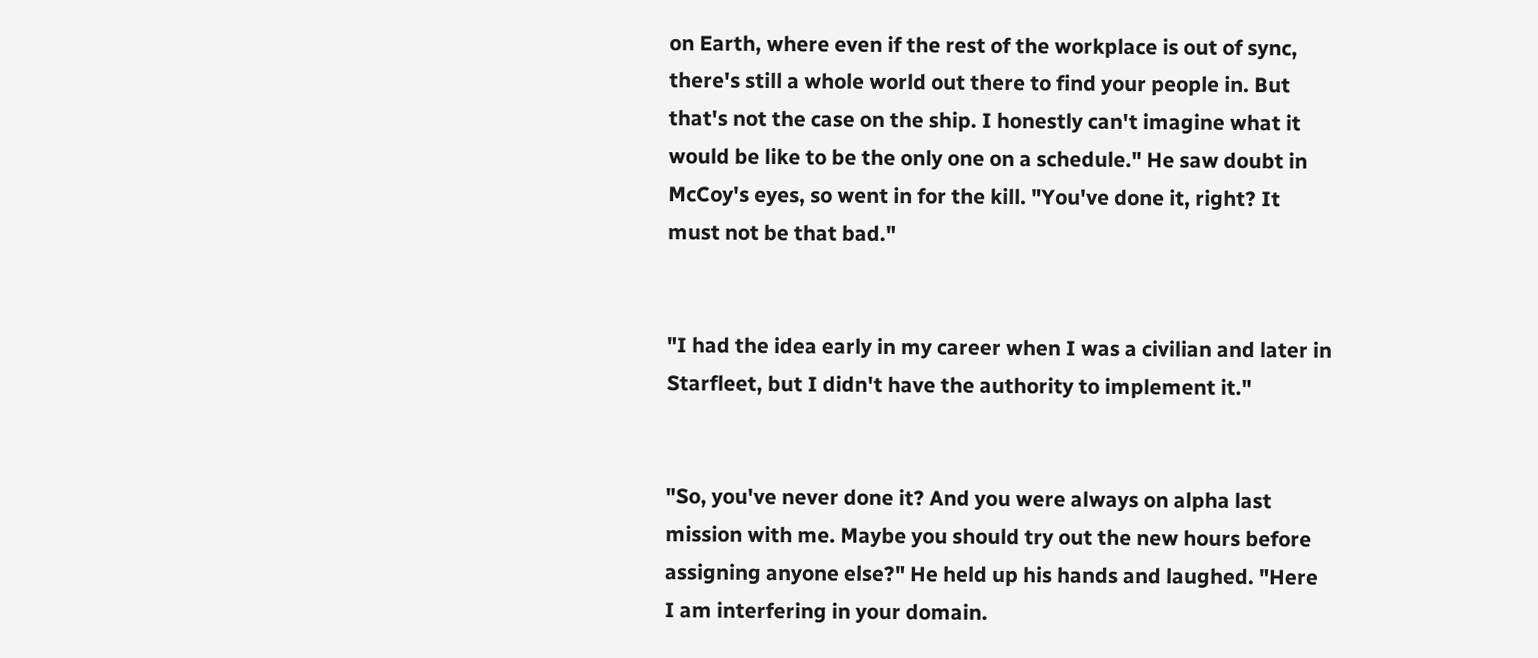on Earth, where even if the rest of the workplace is out of sync, there's still a whole world out there to find your people in. But that's not the case on the ship. I honestly can't imagine what it would be like to be the only one on a schedule." He saw doubt in McCoy's eyes, so went in for the kill. "You've done it, right? It must not be that bad."


"I had the idea early in my career when I was a civilian and later in Starfleet, but I didn't have the authority to implement it."


"So, you've never done it? And you were always on alpha last mission with me. Maybe you should try out the new hours before assigning anyone else?" He held up his hands and laughed. "Here I am interfering in your domain.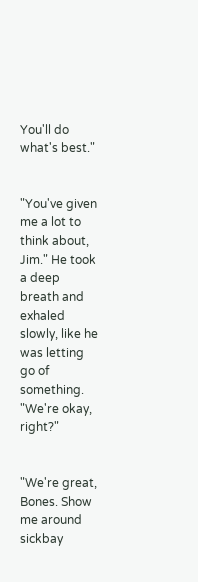You'll do what's best."


"You've given me a lot to think about, Jim." He took a deep breath and exhaled slowly, like he was letting go of something. "We're okay, right?"


"We're great, Bones. Show me around sickbay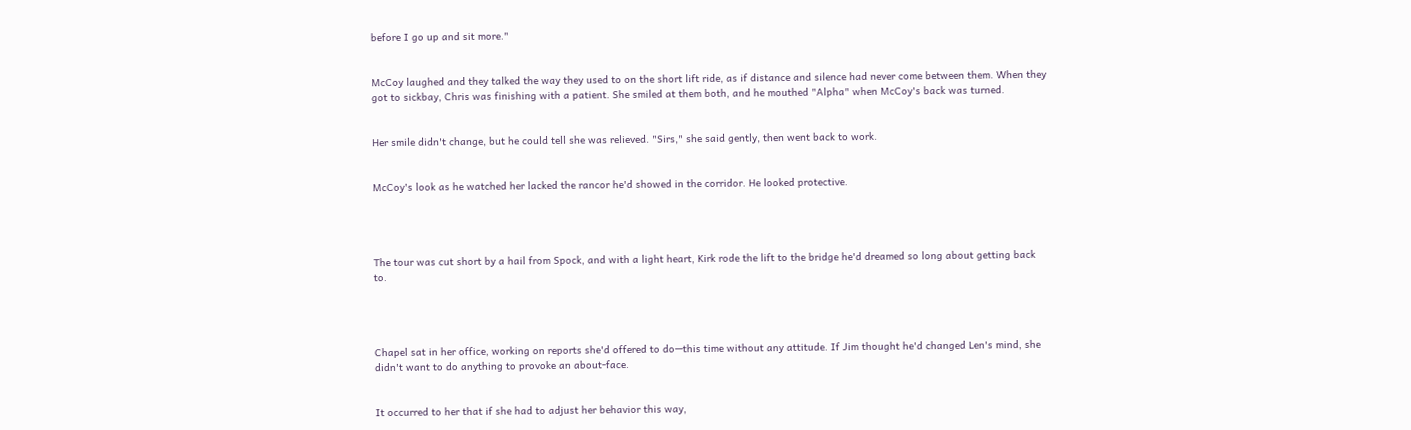before I go up and sit more."


McCoy laughed and they talked the way they used to on the short lift ride, as if distance and silence had never come between them. When they got to sickbay, Chris was finishing with a patient. She smiled at them both, and he mouthed "Alpha" when McCoy's back was turned.


Her smile didn't change, but he could tell she was relieved. "Sirs," she said gently, then went back to work.


McCoy's look as he watched her lacked the rancor he'd showed in the corridor. He looked protective.




The tour was cut short by a hail from Spock, and with a light heart, Kirk rode the lift to the bridge he'd dreamed so long about getting back to.




Chapel sat in her office, working on reports she'd offered to do—this time without any attitude. If Jim thought he'd changed Len's mind, she didn't want to do anything to provoke an about-face.


It occurred to her that if she had to adjust her behavior this way,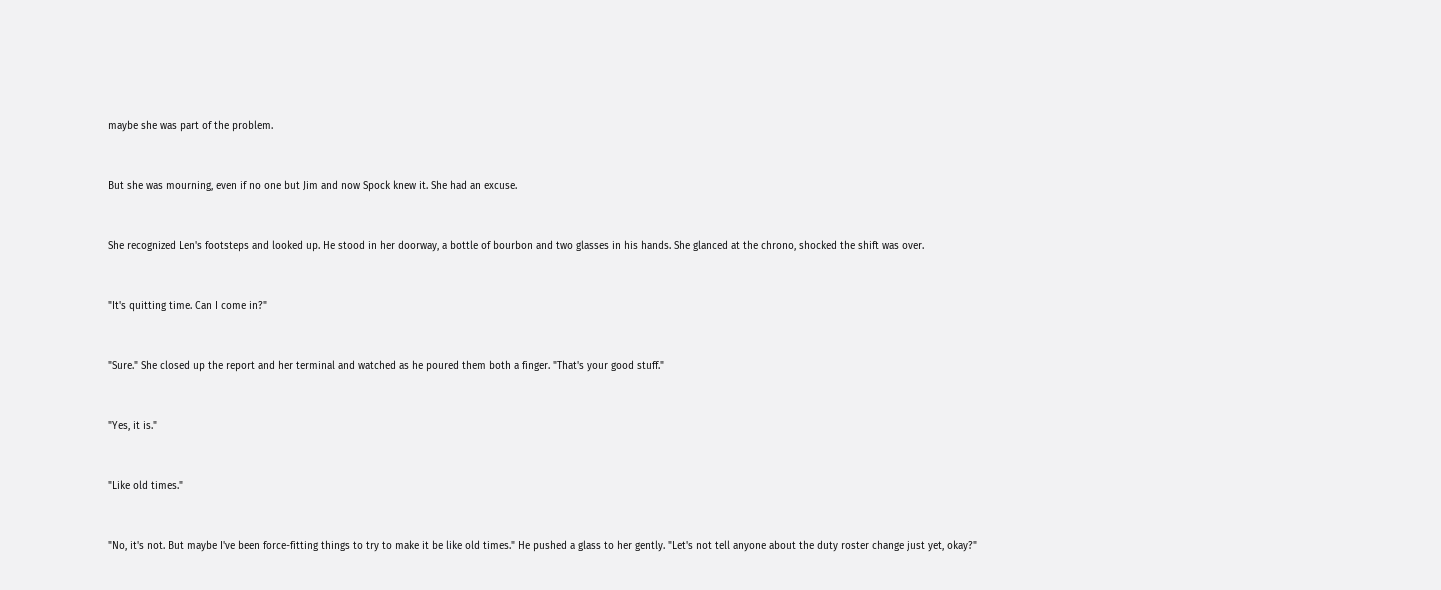maybe she was part of the problem.


But she was mourning, even if no one but Jim and now Spock knew it. She had an excuse.


She recognized Len's footsteps and looked up. He stood in her doorway, a bottle of bourbon and two glasses in his hands. She glanced at the chrono, shocked the shift was over.


"It's quitting time. Can I come in?"


"Sure." She closed up the report and her terminal and watched as he poured them both a finger. "That's your good stuff."


"Yes, it is."


"Like old times."


"No, it's not. But maybe I've been force-fitting things to try to make it be like old times." He pushed a glass to her gently. "Let's not tell anyone about the duty roster change just yet, okay?"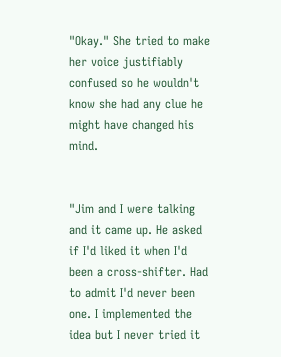"Okay." She tried to make her voice justifiably confused so he wouldn't know she had any clue he might have changed his mind.


"Jim and I were talking and it came up. He asked if I'd liked it when I'd been a cross-shifter. Had to admit I'd never been one. I implemented the idea but I never tried it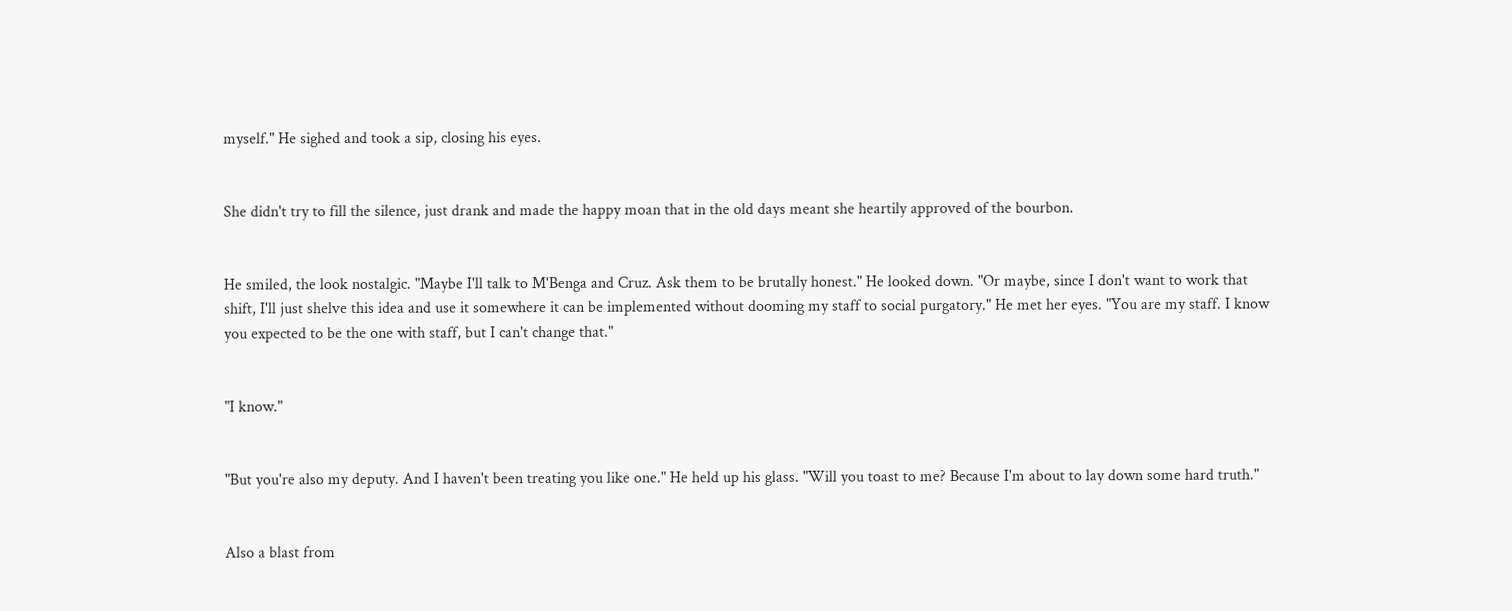myself." He sighed and took a sip, closing his eyes.


She didn't try to fill the silence, just drank and made the happy moan that in the old days meant she heartily approved of the bourbon.


He smiled, the look nostalgic. "Maybe I'll talk to M'Benga and Cruz. Ask them to be brutally honest." He looked down. "Or maybe, since I don't want to work that shift, I'll just shelve this idea and use it somewhere it can be implemented without dooming my staff to social purgatory." He met her eyes. "You are my staff. I know you expected to be the one with staff, but I can't change that."


"I know."


"But you're also my deputy. And I haven't been treating you like one." He held up his glass. "Will you toast to me? Because I'm about to lay down some hard truth."


Also a blast from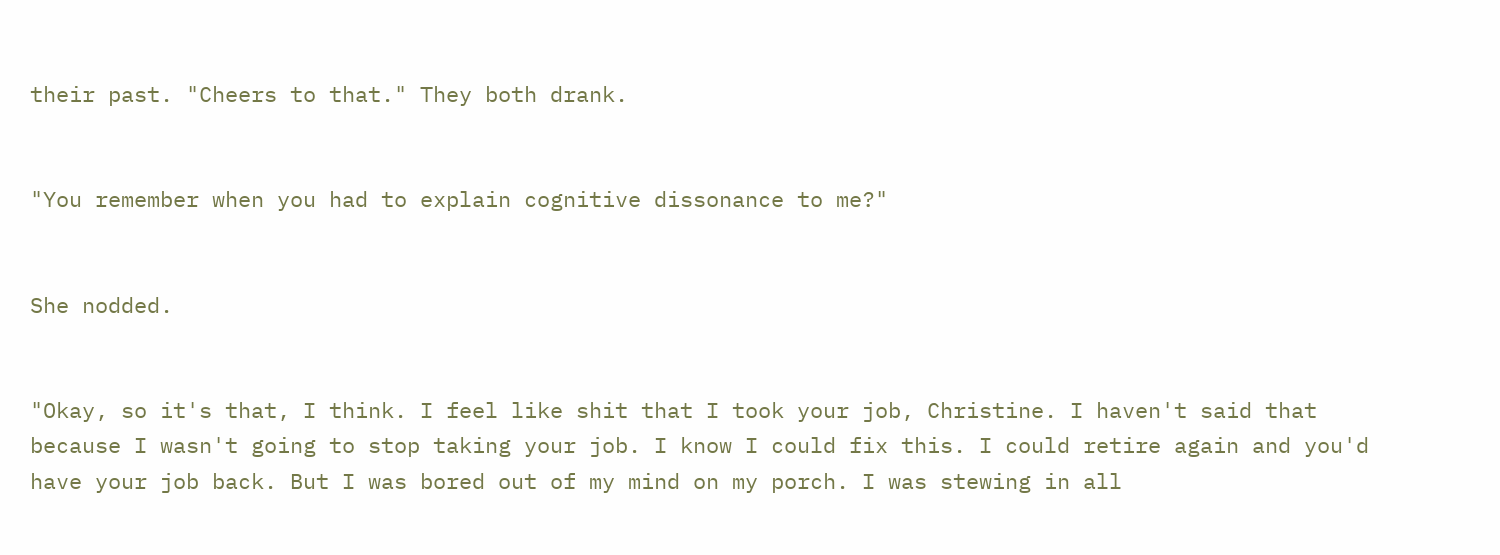their past. "Cheers to that." They both drank.


"You remember when you had to explain cognitive dissonance to me?"


She nodded.


"Okay, so it's that, I think. I feel like shit that I took your job, Christine. I haven't said that because I wasn't going to stop taking your job. I know I could fix this. I could retire again and you'd have your job back. But I was bored out of my mind on my porch. I was stewing in all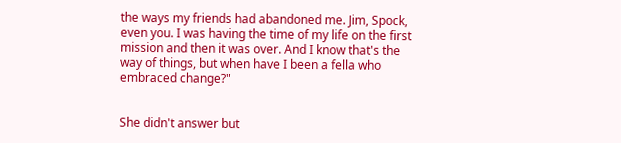the ways my friends had abandoned me. Jim, Spock, even you. I was having the time of my life on the first mission and then it was over. And I know that's the way of things, but when have I been a fella who embraced change?"


She didn't answer but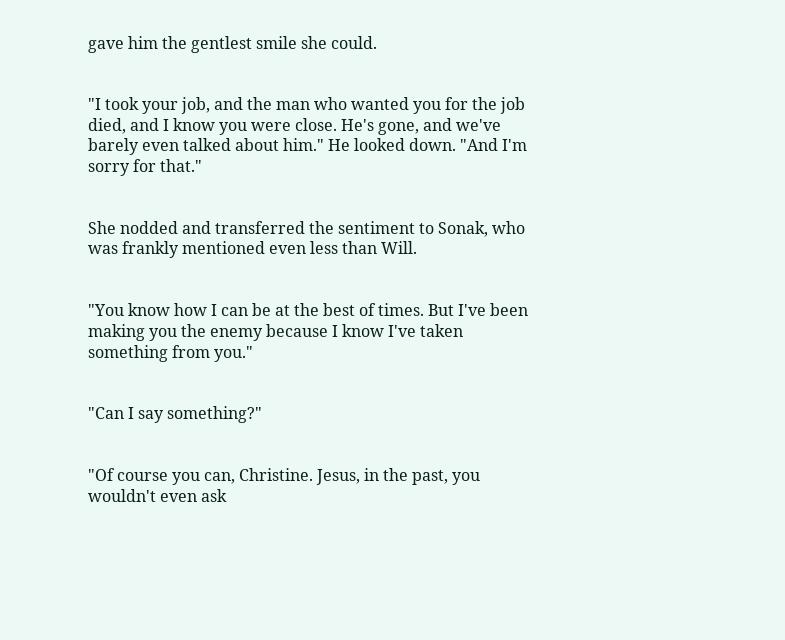gave him the gentlest smile she could.


"I took your job, and the man who wanted you for the job died, and I know you were close. He's gone, and we've barely even talked about him." He looked down. "And I'm sorry for that."


She nodded and transferred the sentiment to Sonak, who was frankly mentioned even less than Will.


"You know how I can be at the best of times. But I've been making you the enemy because I know I've taken something from you."


"Can I say something?"


"Of course you can, Christine. Jesus, in the past, you wouldn't even ask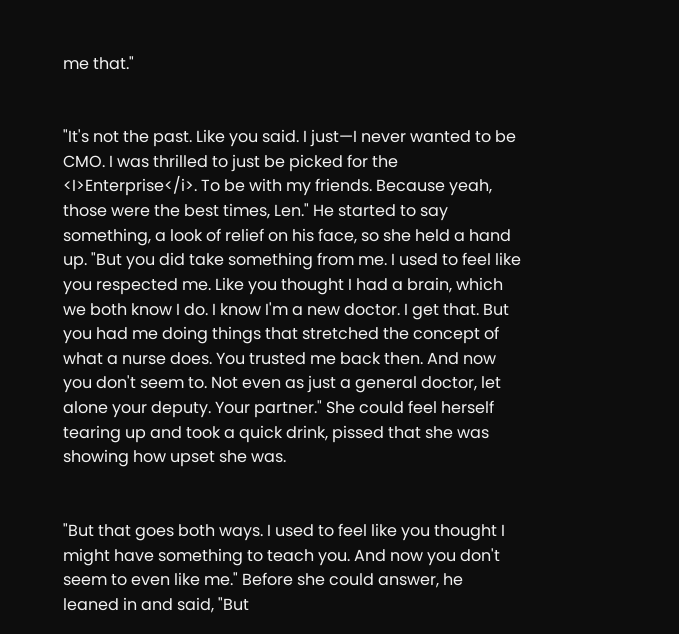me that."


"It's not the past. Like you said. I just—I never wanted to be CMO. I was thrilled to just be picked for the <I>Enterprise</i>. To be with my friends. Because yeah, those were the best times, Len." He started to say something, a look of relief on his face, so she held a hand up. "But you did take something from me. I used to feel like you respected me. Like you thought I had a brain, which we both know I do. I know I'm a new doctor. I get that. But you had me doing things that stretched the concept of what a nurse does. You trusted me back then. And now you don't seem to. Not even as just a general doctor, let alone your deputy. Your partner." She could feel herself tearing up and took a quick drink, pissed that she was showing how upset she was.


"But that goes both ways. I used to feel like you thought I might have something to teach you. And now you don't seem to even like me." Before she could answer, he leaned in and said, "But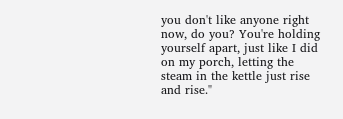you don't like anyone right now, do you? You're holding yourself apart, just like I did on my porch, letting the steam in the kettle just rise and rise."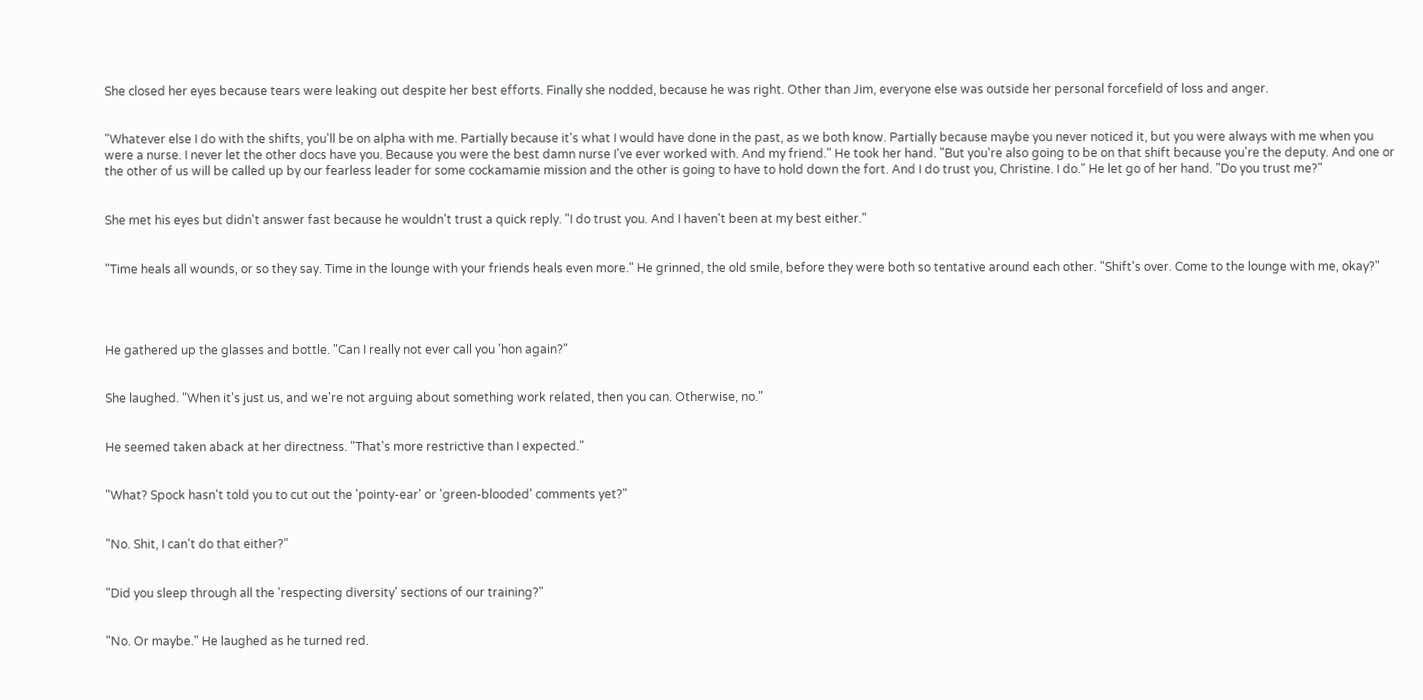She closed her eyes because tears were leaking out despite her best efforts. Finally she nodded, because he was right. Other than Jim, everyone else was outside her personal forcefield of loss and anger.


"Whatever else I do with the shifts, you'll be on alpha with me. Partially because it's what I would have done in the past, as we both know. Partially because maybe you never noticed it, but you were always with me when you were a nurse. I never let the other docs have you. Because you were the best damn nurse I've ever worked with. And my friend." He took her hand. "But you're also going to be on that shift because you're the deputy. And one or the other of us will be called up by our fearless leader for some cockamamie mission and the other is going to have to hold down the fort. And I do trust you, Christine. I do." He let go of her hand. "Do you trust me?"


She met his eyes but didn't answer fast because he wouldn't trust a quick reply. "I do trust you. And I haven't been at my best either."


"Time heals all wounds, or so they say. Time in the lounge with your friends heals even more." He grinned, the old smile, before they were both so tentative around each other. "Shift's over. Come to the lounge with me, okay?"




He gathered up the glasses and bottle. "Can I really not ever call you 'hon again?"


She laughed. "When it's just us, and we're not arguing about something work related, then you can. Otherwise, no."


He seemed taken aback at her directness. "That's more restrictive than I expected."


"What? Spock hasn't told you to cut out the 'pointy-ear' or 'green-blooded' comments yet?"


"No. Shit, I can't do that either?"


"Did you sleep through all the 'respecting diversity' sections of our training?"


"No. Or maybe." He laughed as he turned red.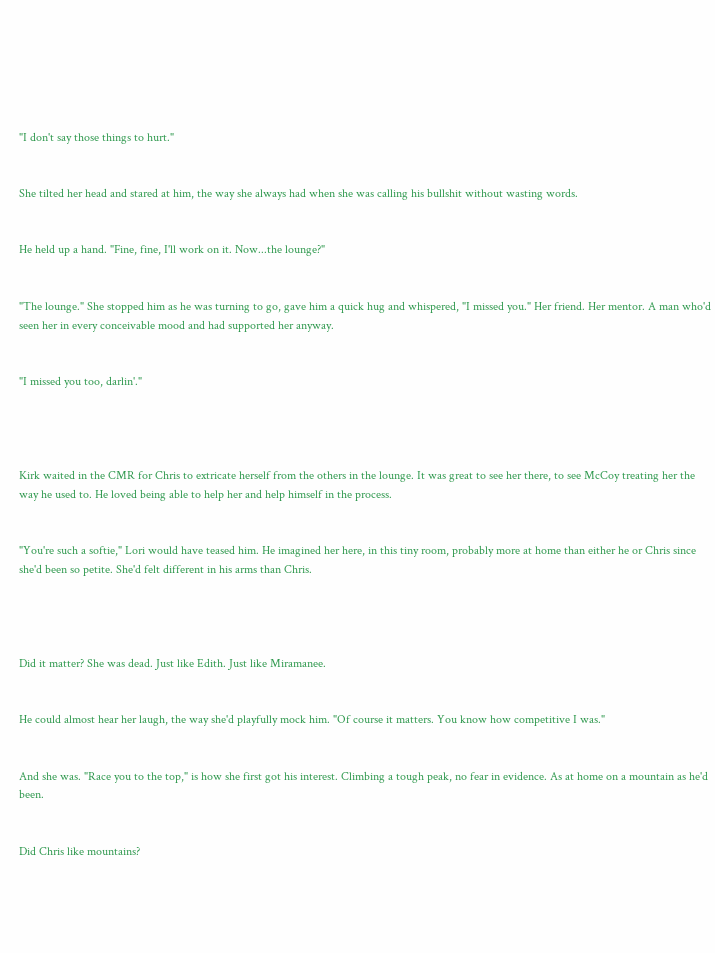"I don't say those things to hurt."


She tilted her head and stared at him, the way she always had when she was calling his bullshit without wasting words.


He held up a hand. "Fine, fine, I'll work on it. Now...the lounge?"


"The lounge." She stopped him as he was turning to go, gave him a quick hug and whispered, "I missed you." Her friend. Her mentor. A man who'd seen her in every conceivable mood and had supported her anyway.


"I missed you too, darlin'."




Kirk waited in the CMR for Chris to extricate herself from the others in the lounge. It was great to see her there, to see McCoy treating her the way he used to. He loved being able to help her and help himself in the process.


"You're such a softie," Lori would have teased him. He imagined her here, in this tiny room, probably more at home than either he or Chris since she'd been so petite. She'd felt different in his arms than Chris.




Did it matter? She was dead. Just like Edith. Just like Miramanee.


He could almost hear her laugh, the way she'd playfully mock him. "Of course it matters. You know how competitive I was."


And she was. "Race you to the top," is how she first got his interest. Climbing a tough peak, no fear in evidence. As at home on a mountain as he'd been.


Did Chris like mountains?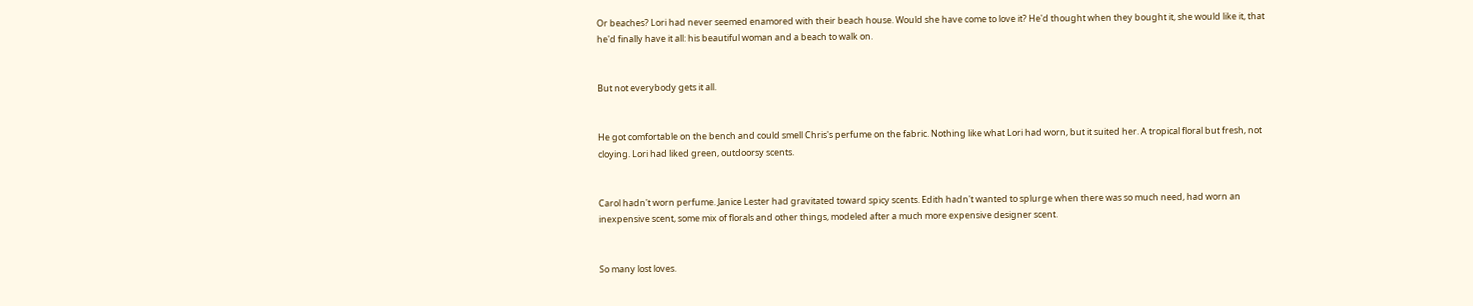Or beaches? Lori had never seemed enamored with their beach house. Would she have come to love it? He'd thought when they bought it, she would like it, that he'd finally have it all: his beautiful woman and a beach to walk on.


But not everybody gets it all.


He got comfortable on the bench and could smell Chris's perfume on the fabric. Nothing like what Lori had worn, but it suited her. A tropical floral but fresh, not cloying. Lori had liked green, outdoorsy scents.


Carol hadn't worn perfume. Janice Lester had gravitated toward spicy scents. Edith hadn't wanted to splurge when there was so much need, had worn an inexpensive scent, some mix of florals and other things, modeled after a much more expensive designer scent.


So many lost loves.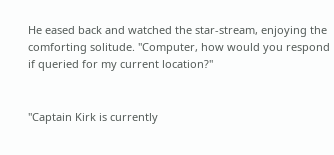He eased back and watched the star-stream, enjoying the comforting solitude. "Computer, how would you respond if queried for my current location?"


"Captain Kirk is currently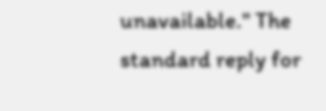unavailable." The standard reply for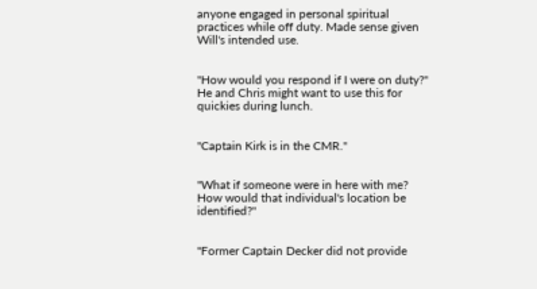anyone engaged in personal spiritual practices while off duty. Made sense given Will's intended use.


"How would you respond if I were on duty?" He and Chris might want to use this for quickies during lunch.


"Captain Kirk is in the CMR."


"What if someone were in here with me? How would that individual's location be identified?"


"Former Captain Decker did not provide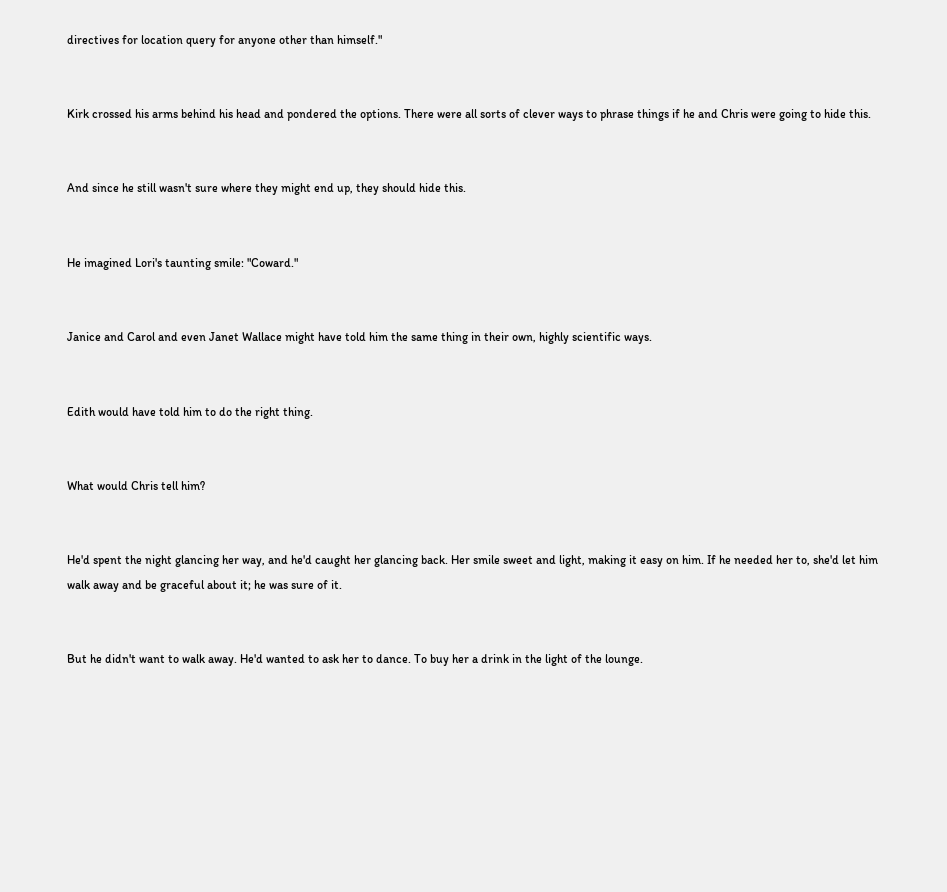directives for location query for anyone other than himself."


Kirk crossed his arms behind his head and pondered the options. There were all sorts of clever ways to phrase things if he and Chris were going to hide this.


And since he still wasn't sure where they might end up, they should hide this.


He imagined Lori's taunting smile: "Coward."


Janice and Carol and even Janet Wallace might have told him the same thing in their own, highly scientific ways.


Edith would have told him to do the right thing.


What would Chris tell him?


He'd spent the night glancing her way, and he'd caught her glancing back. Her smile sweet and light, making it easy on him. If he needed her to, she'd let him walk away and be graceful about it; he was sure of it.


But he didn't want to walk away. He'd wanted to ask her to dance. To buy her a drink in the light of the lounge.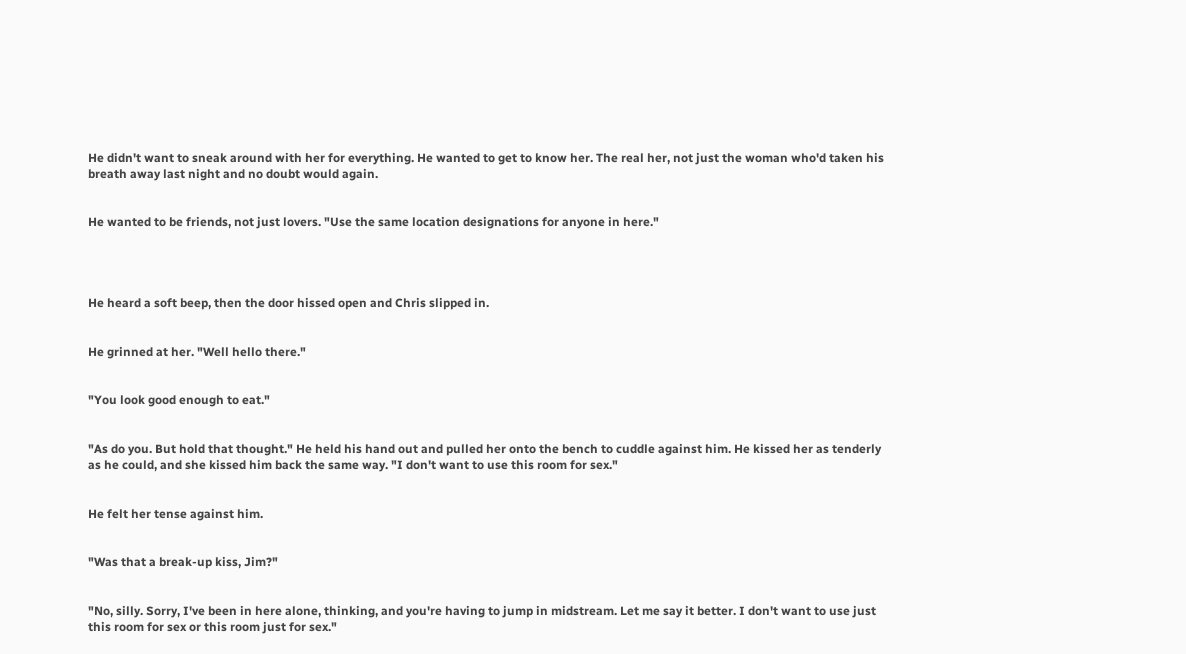He didn't want to sneak around with her for everything. He wanted to get to know her. The real her, not just the woman who'd taken his breath away last night and no doubt would again.


He wanted to be friends, not just lovers. "Use the same location designations for anyone in here."




He heard a soft beep, then the door hissed open and Chris slipped in.


He grinned at her. "Well hello there."


"You look good enough to eat."


"As do you. But hold that thought." He held his hand out and pulled her onto the bench to cuddle against him. He kissed her as tenderly as he could, and she kissed him back the same way. "I don't want to use this room for sex."


He felt her tense against him.


"Was that a break-up kiss, Jim?"


"No, silly. Sorry, I've been in here alone, thinking, and you're having to jump in midstream. Let me say it better. I don't want to use just this room for sex or this room just for sex."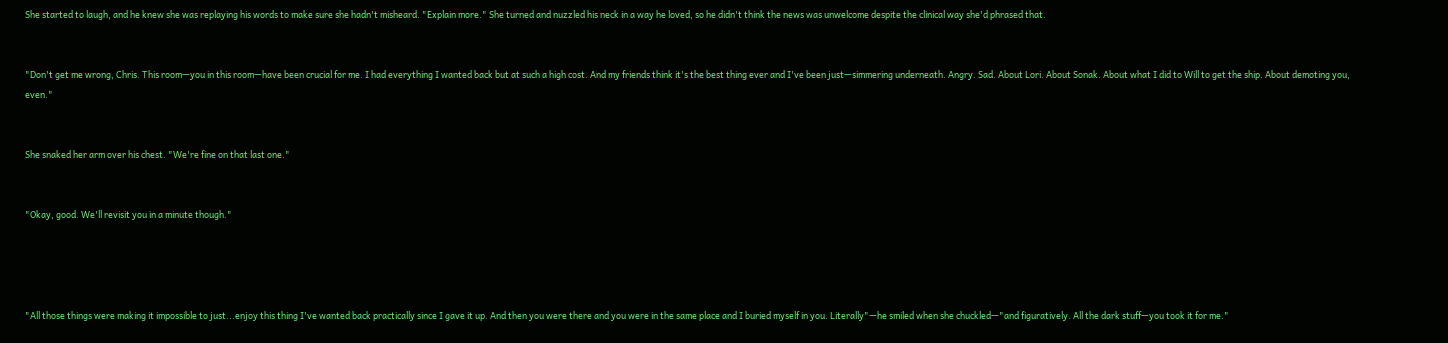She started to laugh, and he knew she was replaying his words to make sure she hadn't misheard. "Explain more." She turned and nuzzled his neck in a way he loved, so he didn't think the news was unwelcome despite the clinical way she'd phrased that.


"Don't get me wrong, Chris. This room—you in this room—have been crucial for me. I had everything I wanted back but at such a high cost. And my friends think it's the best thing ever and I've been just—simmering underneath. Angry. Sad. About Lori. About Sonak. About what I did to Will to get the ship. About demoting you, even."


She snaked her arm over his chest. "We're fine on that last one."


"Okay, good. We'll revisit you in a minute though."




"All those things were making it impossible to just...enjoy this thing I've wanted back practically since I gave it up. And then you were there and you were in the same place and I buried myself in you. Literally"—he smiled when she chuckled—"and figuratively. All the dark stuff—you took it for me."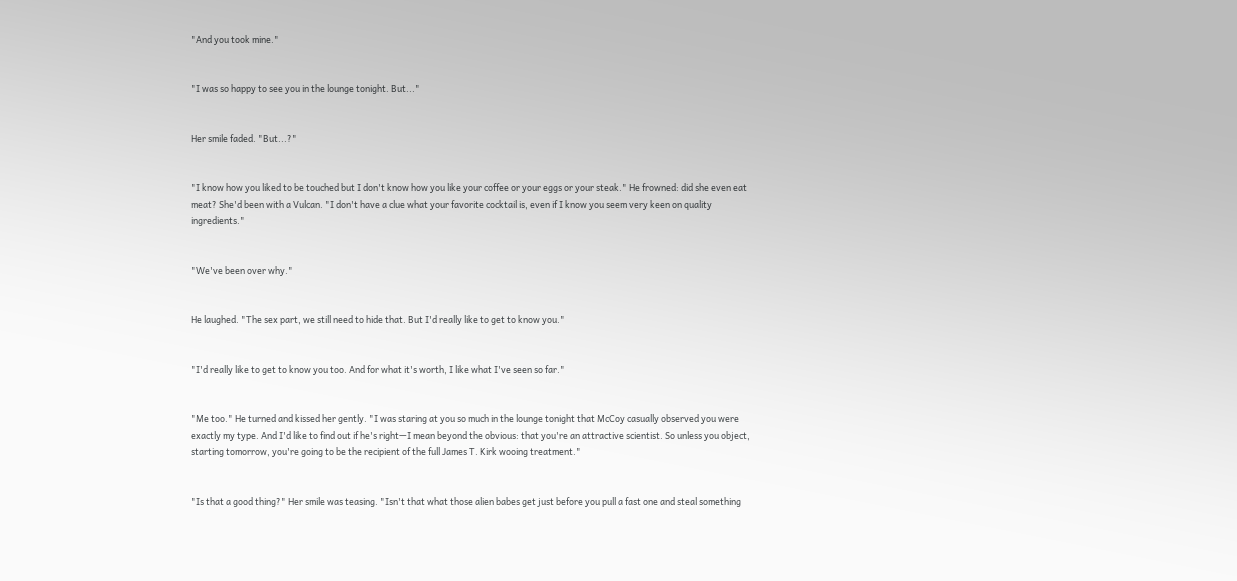"And you took mine."


"I was so happy to see you in the lounge tonight. But..."


Her smile faded. "But...?"


"I know how you liked to be touched but I don't know how you like your coffee or your eggs or your steak." He frowned: did she even eat meat? She'd been with a Vulcan. "I don't have a clue what your favorite cocktail is, even if I know you seem very keen on quality ingredients."


"We've been over why."


He laughed. "The sex part, we still need to hide that. But I'd really like to get to know you."


"I'd really like to get to know you too. And for what it's worth, I like what I've seen so far."


"Me too." He turned and kissed her gently. "I was staring at you so much in the lounge tonight that McCoy casually observed you were exactly my type. And I'd like to find out if he's right—I mean beyond the obvious: that you're an attractive scientist. So unless you object, starting tomorrow, you're going to be the recipient of the full James T. Kirk wooing treatment."


"Is that a good thing?" Her smile was teasing. "Isn't that what those alien babes get just before you pull a fast one and steal something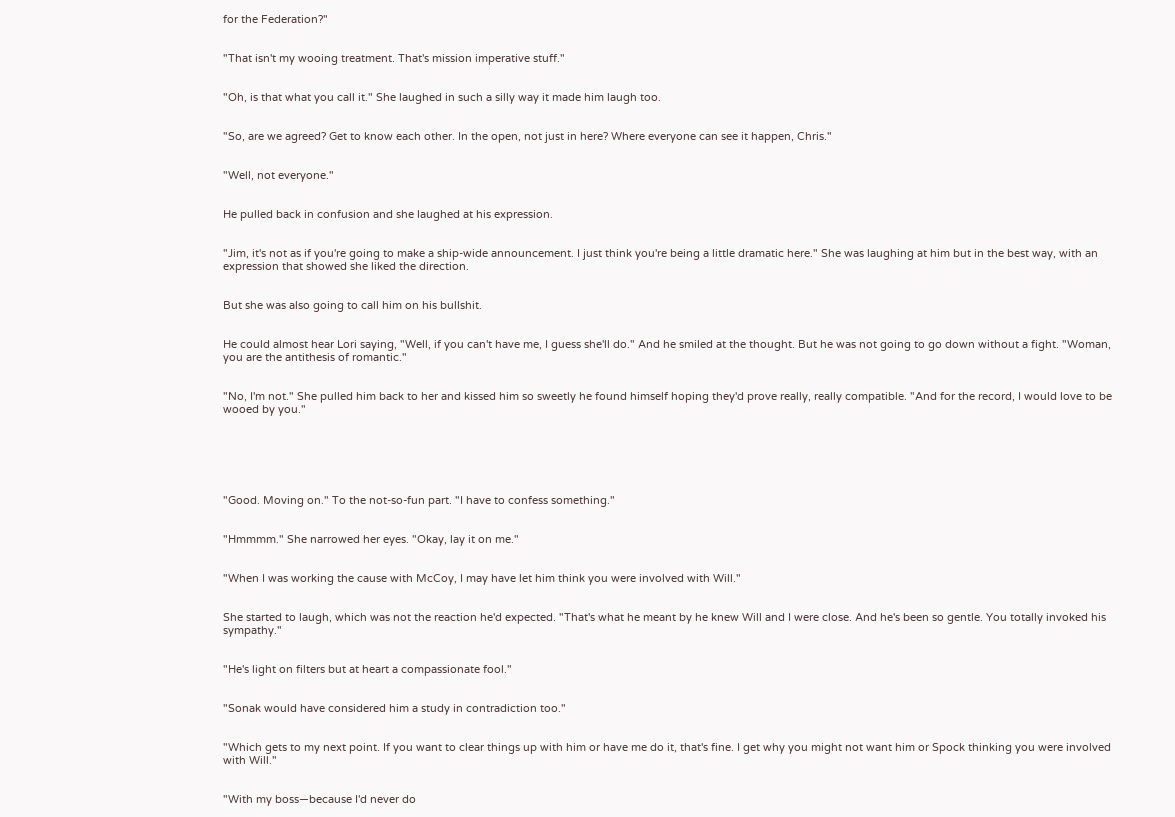for the Federation?"


"That isn't my wooing treatment. That's mission imperative stuff."


"Oh, is that what you call it." She laughed in such a silly way it made him laugh too.


"So, are we agreed? Get to know each other. In the open, not just in here? Where everyone can see it happen, Chris."


"Well, not everyone."


He pulled back in confusion and she laughed at his expression.


"Jim, it's not as if you're going to make a ship-wide announcement. I just think you're being a little dramatic here." She was laughing at him but in the best way, with an expression that showed she liked the direction.


But she was also going to call him on his bullshit.


He could almost hear Lori saying, "Well, if you can't have me, I guess she'll do." And he smiled at the thought. But he was not going to go down without a fight. "Woman, you are the antithesis of romantic."


"No, I'm not." She pulled him back to her and kissed him so sweetly he found himself hoping they'd prove really, really compatible. "And for the record, I would love to be wooed by you."






"Good. Moving on." To the not-so-fun part. "I have to confess something."


"Hmmmm." She narrowed her eyes. "Okay, lay it on me."


"When I was working the cause with McCoy, I may have let him think you were involved with Will."


She started to laugh, which was not the reaction he'd expected. "That's what he meant by he knew Will and I were close. And he's been so gentle. You totally invoked his sympathy."


"He's light on filters but at heart a compassionate fool."


"Sonak would have considered him a study in contradiction too."


"Which gets to my next point. If you want to clear things up with him or have me do it, that's fine. I get why you might not want him or Spock thinking you were involved with Will."


"With my boss—because I'd never do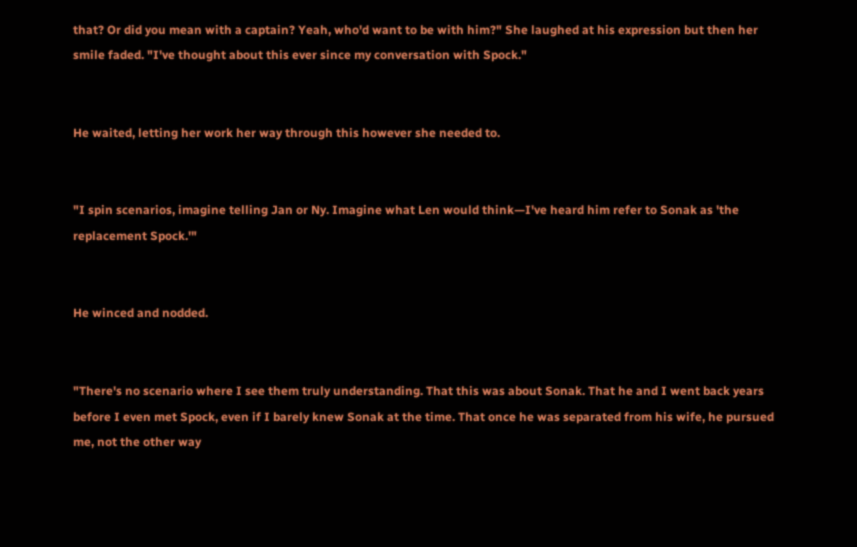that? Or did you mean with a captain? Yeah, who'd want to be with him?" She laughed at his expression but then her smile faded. "I've thought about this ever since my conversation with Spock."


He waited, letting her work her way through this however she needed to.


"I spin scenarios, imagine telling Jan or Ny. Imagine what Len would think—I've heard him refer to Sonak as 'the replacement Spock.'"


He winced and nodded.


"There's no scenario where I see them truly understanding. That this was about Sonak. That he and I went back years before I even met Spock, even if I barely knew Sonak at the time. That once he was separated from his wife, he pursued me, not the other way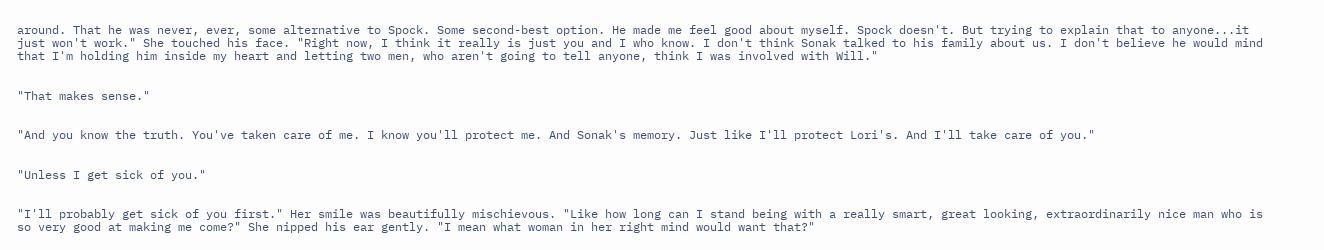around. That he was never, ever, some alternative to Spock. Some second-best option. He made me feel good about myself. Spock doesn't. But trying to explain that to anyone...it just won't work." She touched his face. "Right now, I think it really is just you and I who know. I don't think Sonak talked to his family about us. I don't believe he would mind that I'm holding him inside my heart and letting two men, who aren't going to tell anyone, think I was involved with Will."


"That makes sense."


"And you know the truth. You've taken care of me. I know you'll protect me. And Sonak's memory. Just like I'll protect Lori's. And I'll take care of you."


"Unless I get sick of you."


"I'll probably get sick of you first." Her smile was beautifully mischievous. "Like how long can I stand being with a really smart, great looking, extraordinarily nice man who is so very good at making me come?" She nipped his ear gently. "I mean what woman in her right mind would want that?"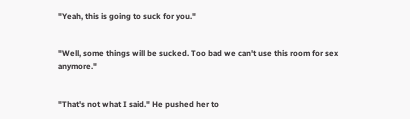"Yeah, this is going to suck for you."


"Well, some things will be sucked. Too bad we can't use this room for sex anymore."


"That's not what I said." He pushed her to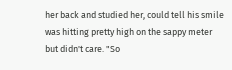her back and studied her, could tell his smile was hitting pretty high on the sappy meter but didn't care. "So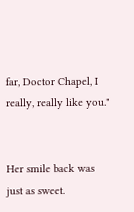far, Doctor Chapel, I really, really like you."


Her smile back was just as sweet.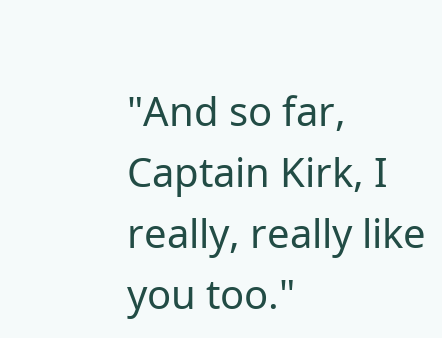"And so far, Captain Kirk, I really, really like you too."